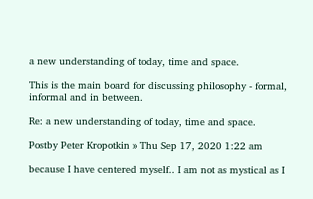a new understanding of today, time and space.

This is the main board for discussing philosophy - formal, informal and in between.

Re: a new understanding of today, time and space.

Postby Peter Kropotkin » Thu Sep 17, 2020 1:22 am

because I have centered myself.. I am not as mystical as I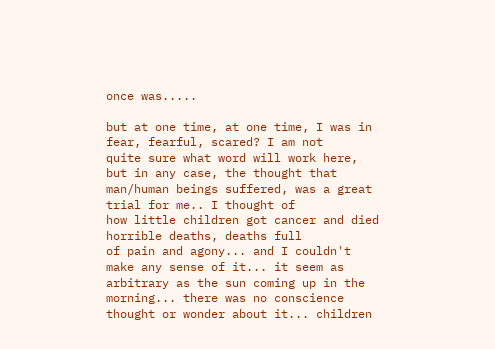once was.....

but at one time, at one time, I was in fear, fearful, scared? I am not
quite sure what word will work here, but in any case, the thought that
man/human beings suffered, was a great trial for me.. I thought of
how little children got cancer and died horrible deaths, deaths full
of pain and agony... and I couldn't make any sense of it... it seem as
arbitrary as the sun coming up in the morning... there was no conscience
thought or wonder about it... children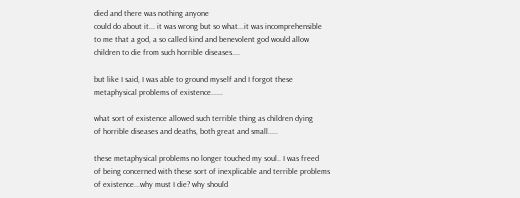died and there was nothing anyone
could do about it... it was wrong but so what...it was incomprehensible
to me that a god, a so called kind and benevolent god would allow
children to die from such horrible diseases....

but like I said, I was able to ground myself and I forgot these
metaphysical problems of existence......

what sort of existence allowed such terrible thing as children dying
of horrible diseases and deaths, both great and small.....

these metaphysical problems no longer touched my soul.. I was freed
of being concerned with these sort of inexplicable and terrible problems
of existence...why must I die? why should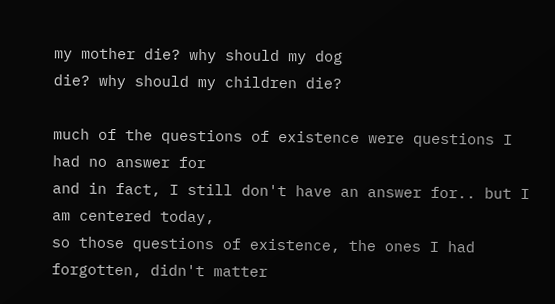my mother die? why should my dog
die? why should my children die?

much of the questions of existence were questions I had no answer for
and in fact, I still don't have an answer for.. but I am centered today,
so those questions of existence, the ones I had forgotten, didn't matter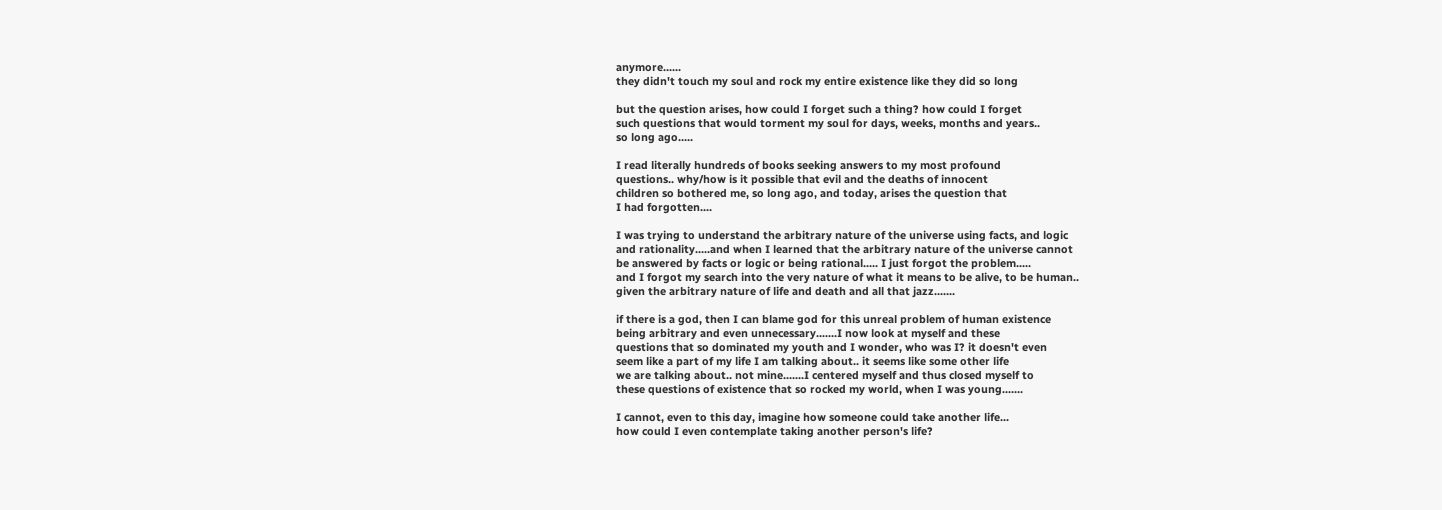anymore......
they didn't touch my soul and rock my entire existence like they did so long

but the question arises, how could I forget such a thing? how could I forget
such questions that would torment my soul for days, weeks, months and years..
so long ago.....

I read literally hundreds of books seeking answers to my most profound
questions.. why/how is it possible that evil and the deaths of innocent
children so bothered me, so long ago, and today, arises the question that
I had forgotten....

I was trying to understand the arbitrary nature of the universe using facts, and logic
and rationality.....and when I learned that the arbitrary nature of the universe cannot
be answered by facts or logic or being rational..... I just forgot the problem.....
and I forgot my search into the very nature of what it means to be alive, to be human..
given the arbitrary nature of life and death and all that jazz.......

if there is a god, then I can blame god for this unreal problem of human existence
being arbitrary and even unnecessary.......I now look at myself and these
questions that so dominated my youth and I wonder, who was I? it doesn't even
seem like a part of my life I am talking about.. it seems like some other life
we are talking about.. not mine.......I centered myself and thus closed myself to
these questions of existence that so rocked my world, when I was young.......

I cannot, even to this day, imagine how someone could take another life...
how could I even contemplate taking another person's life?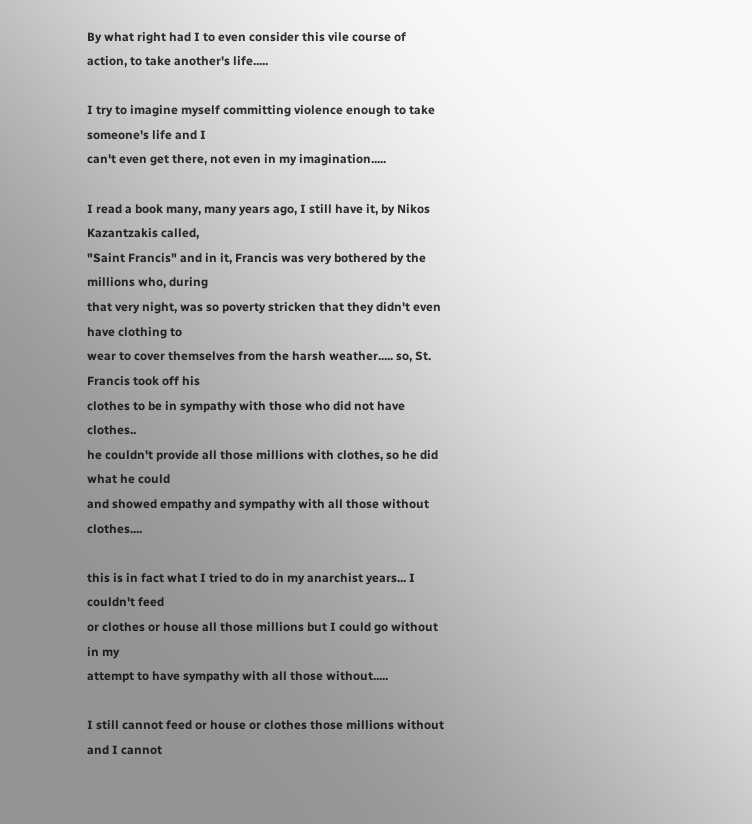By what right had I to even consider this vile course of action, to take another's life.....

I try to imagine myself committing violence enough to take someone's life and I
can't even get there, not even in my imagination.....

I read a book many, many years ago, I still have it, by Nikos Kazantzakis called,
"Saint Francis" and in it, Francis was very bothered by the millions who, during
that very night, was so poverty stricken that they didn't even have clothing to
wear to cover themselves from the harsh weather..... so, St. Francis took off his
clothes to be in sympathy with those who did not have clothes..
he couldn't provide all those millions with clothes, so he did what he could
and showed empathy and sympathy with all those without clothes....

this is in fact what I tried to do in my anarchist years... I couldn't feed
or clothes or house all those millions but I could go without in my
attempt to have sympathy with all those without.....

I still cannot feed or house or clothes those millions without and I cannot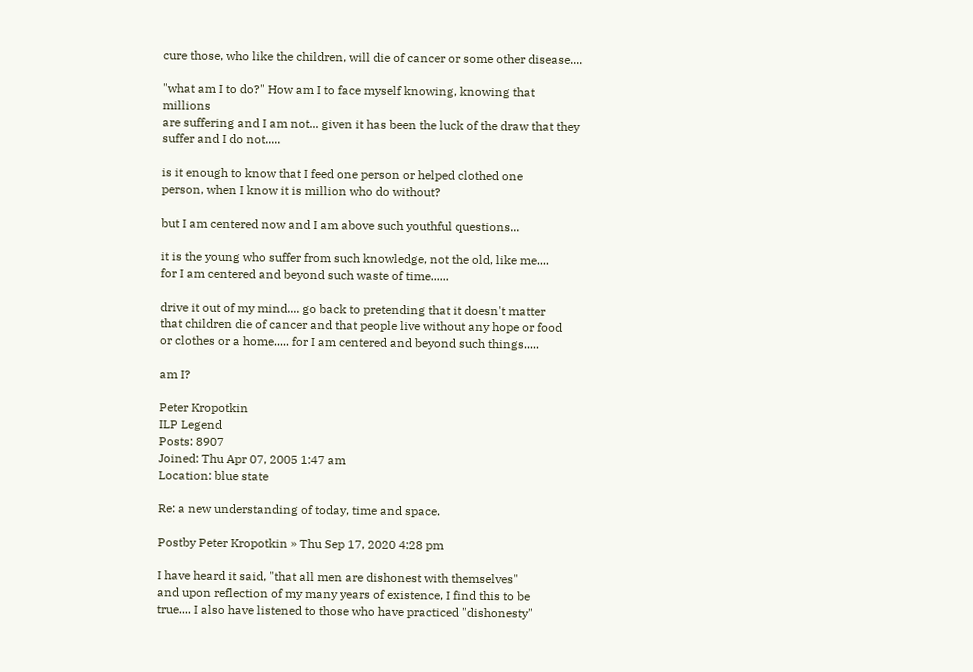cure those, who like the children, will die of cancer or some other disease....

"what am I to do?" How am I to face myself knowing, knowing that millions
are suffering and I am not... given it has been the luck of the draw that they
suffer and I do not.....

is it enough to know that I feed one person or helped clothed one
person, when I know it is million who do without?

but I am centered now and I am above such youthful questions...

it is the young who suffer from such knowledge, not the old, like me....
for I am centered and beyond such waste of time......

drive it out of my mind.... go back to pretending that it doesn't matter
that children die of cancer and that people live without any hope or food
or clothes or a home..... for I am centered and beyond such things.....

am I?

Peter Kropotkin
ILP Legend
Posts: 8907
Joined: Thu Apr 07, 2005 1:47 am
Location: blue state

Re: a new understanding of today, time and space.

Postby Peter Kropotkin » Thu Sep 17, 2020 4:28 pm

I have heard it said, "that all men are dishonest with themselves"
and upon reflection of my many years of existence, I find this to be
true.... I also have listened to those who have practiced "dishonesty"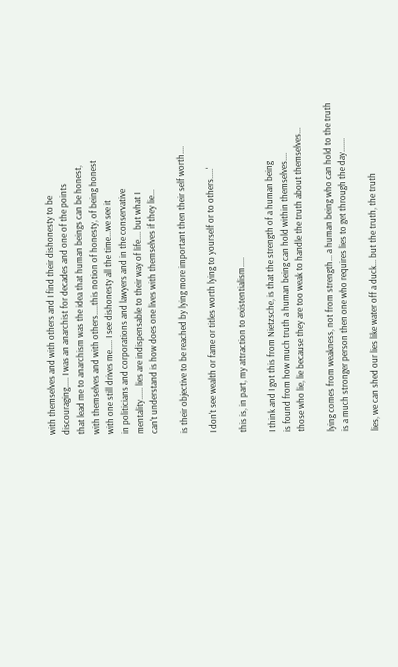with themselves and with others and I find their dishonesty to be
discouraging..... I was an anarchist for decades and one of the points
that lead me to anarchism was the idea that human beings can be honest,
with themselves and with others.....this notion of honesty, of being honest
with one still drives me..... I see dishonesty all the time...we see it
in politicians and corporations and lawyers and in the conservative
mentality...... lies are indispensable to their way of life.... but what I
can't understand is how does one lives with themselves if they lie...

is their objective to be reached by lying more important then their self worth....

I don't see wealth or fame or titles worth lying to yourself or to others.....'

this is, in part, my attraction to existentialism.....

I think and I got this from Nietzsche, is that the strength of a human being
is found from how much truth a human being can hold within themselves....
those who lie, lie because they are too weak to handle the truth about themselves...

lying comes from weakness, not from strength... a human being who can hold to the truth
is a much stronger person then one who requires lies to get through the day.......

lies, we can shed our lies like water off a duck... but the truth, the truth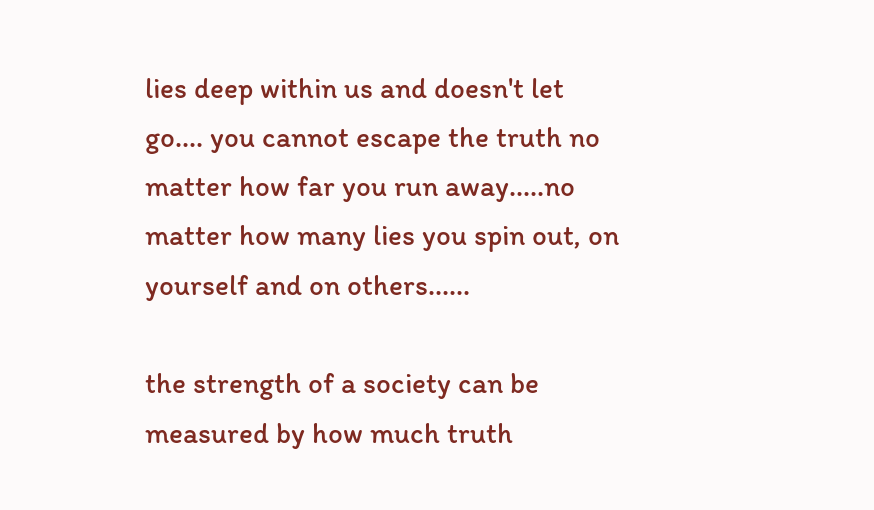lies deep within us and doesn't let go.... you cannot escape the truth no
matter how far you run away.....no matter how many lies you spin out, on
yourself and on others......

the strength of a society can be measured by how much truth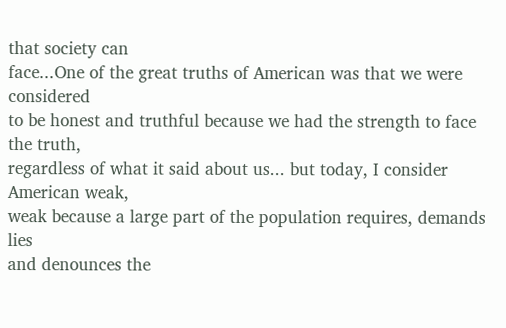that society can
face...One of the great truths of American was that we were considered
to be honest and truthful because we had the strength to face the truth,
regardless of what it said about us... but today, I consider American weak,
weak because a large part of the population requires, demands lies
and denounces the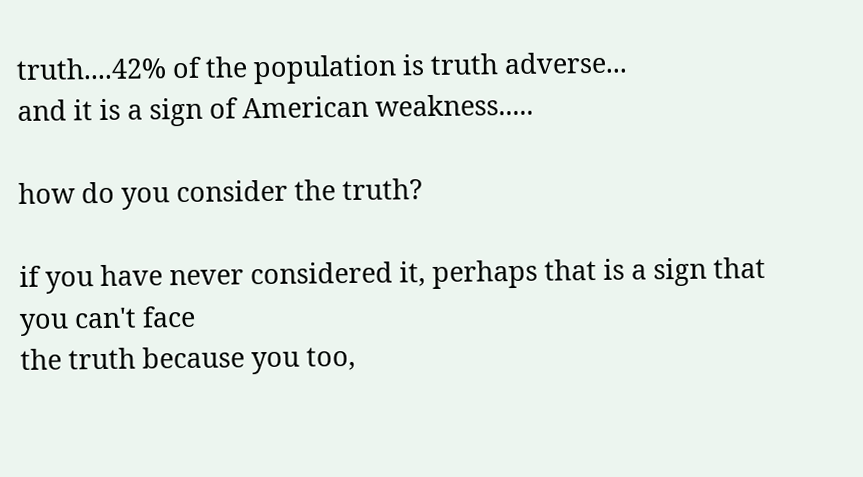truth....42% of the population is truth adverse...
and it is a sign of American weakness.....

how do you consider the truth?

if you have never considered it, perhaps that is a sign that you can't face
the truth because you too,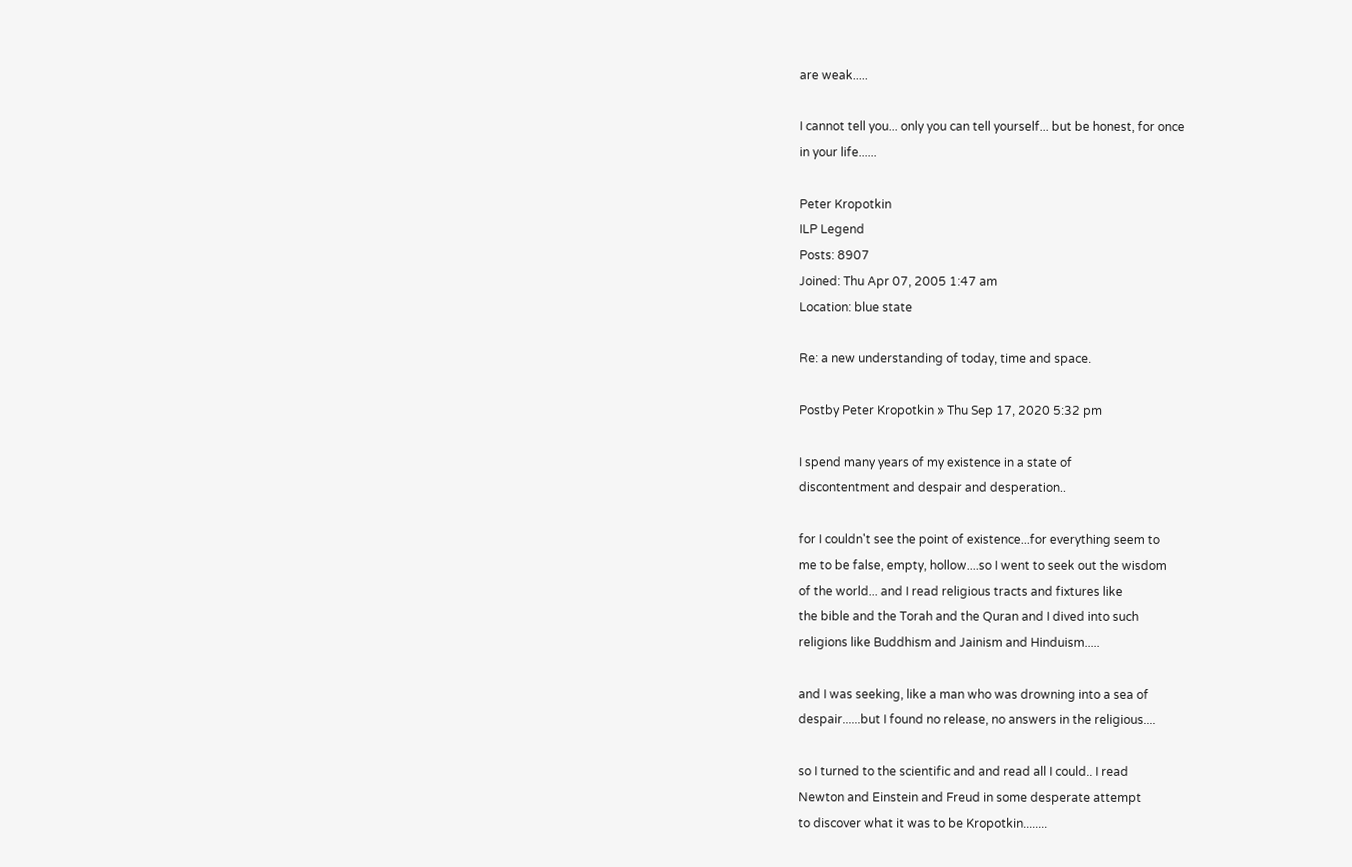are weak.....

I cannot tell you... only you can tell yourself... but be honest, for once
in your life......

Peter Kropotkin
ILP Legend
Posts: 8907
Joined: Thu Apr 07, 2005 1:47 am
Location: blue state

Re: a new understanding of today, time and space.

Postby Peter Kropotkin » Thu Sep 17, 2020 5:32 pm

I spend many years of my existence in a state of
discontentment and despair and desperation..

for I couldn't see the point of existence...for everything seem to
me to be false, empty, hollow....so I went to seek out the wisdom
of the world... and I read religious tracts and fixtures like
the bible and the Torah and the Quran and I dived into such
religions like Buddhism and Jainism and Hinduism.....

and I was seeking, like a man who was drowning into a sea of
despair......but I found no release, no answers in the religious....

so I turned to the scientific and and read all I could.. I read
Newton and Einstein and Freud in some desperate attempt
to discover what it was to be Kropotkin........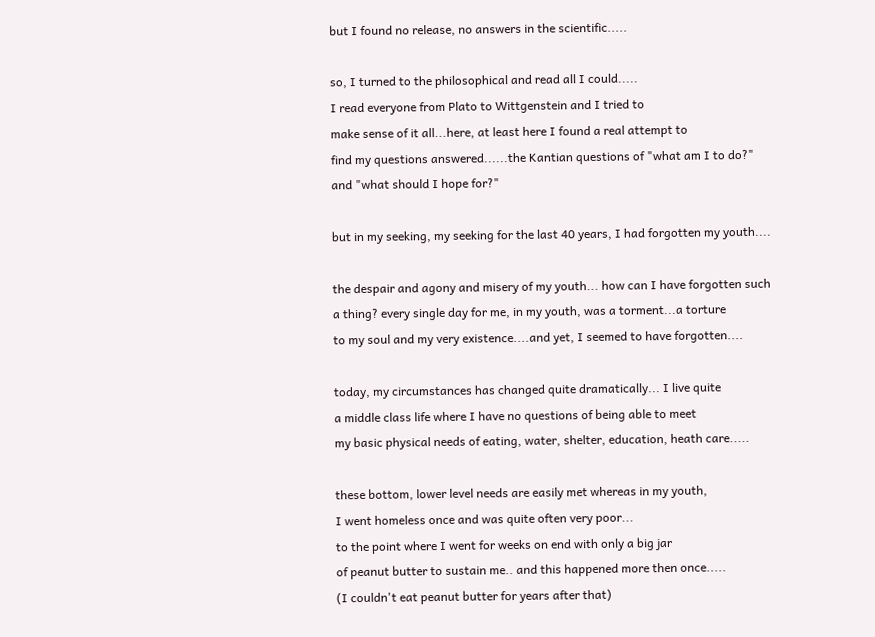but I found no release, no answers in the scientific.....

so, I turned to the philosophical and read all I could.....
I read everyone from Plato to Wittgenstein and I tried to
make sense of it all...here, at least here I found a real attempt to
find my questions answered......the Kantian questions of "what am I to do?"
and "what should I hope for?"

but in my seeking, my seeking for the last 40 years, I had forgotten my youth....

the despair and agony and misery of my youth... how can I have forgotten such
a thing? every single day for me, in my youth, was a torment...a torture
to my soul and my very existence....and yet, I seemed to have forgotten....

today, my circumstances has changed quite dramatically... I live quite
a middle class life where I have no questions of being able to meet
my basic physical needs of eating, water, shelter, education, heath care.....

these bottom, lower level needs are easily met whereas in my youth,
I went homeless once and was quite often very poor...
to the point where I went for weeks on end with only a big jar
of peanut butter to sustain me.. and this happened more then once.....
(I couldn't eat peanut butter for years after that)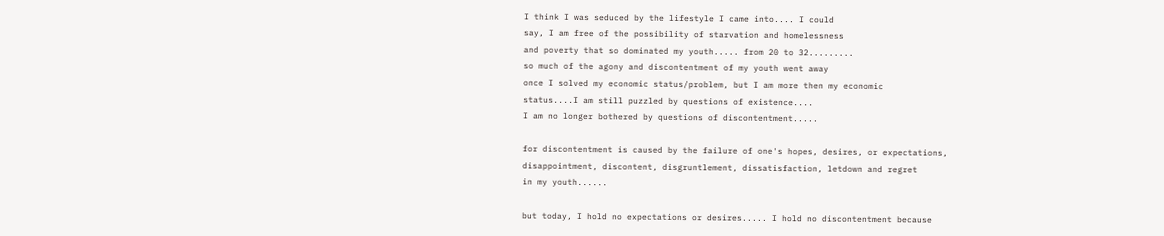I think I was seduced by the lifestyle I came into.... I could
say, I am free of the possibility of starvation and homelessness
and poverty that so dominated my youth..... from 20 to 32.........
so much of the agony and discontentment of my youth went away
once I solved my economic status/problem, but I am more then my economic
status....I am still puzzled by questions of existence....
I am no longer bothered by questions of discontentment.....

for discontentment is caused by the failure of one's hopes, desires, or expectations,
disappointment, discontent, disgruntlement, dissatisfaction, letdown and regret
in my youth......

but today, I hold no expectations or desires..... I hold no discontentment because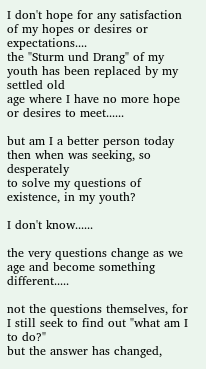I don't hope for any satisfaction of my hopes or desires or expectations....
the "Sturm und Drang" of my youth has been replaced by my settled old
age where I have no more hope or desires to meet......

but am I a better person today then when was seeking, so desperately
to solve my questions of existence, in my youth?

I don't know......

the very questions change as we age and become something different.....

not the questions themselves, for I still seek to find out "what am I to do?"
but the answer has changed,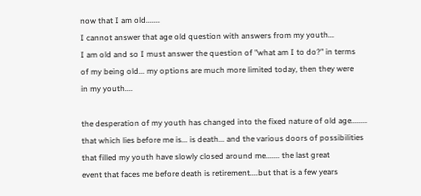now that I am old.......
I cannot answer that age old question with answers from my youth...
I am old and so I must answer the question of "what am I to do?" in terms
of my being old... my options are much more limited today, then they were
in my youth....

the desperation of my youth has changed into the fixed nature of old age........
that which lies before me is... is death... and the various doors of possibilities
that filled my youth have slowly closed around me....... the last great
event that faces me before death is retirement....but that is a few years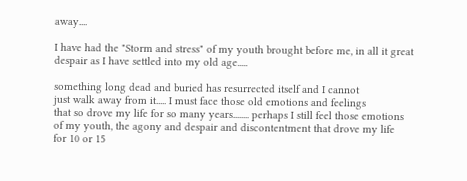away....

I have had the "Storm and stress" of my youth brought before me, in all it great
despair as I have settled into my old age.....

something long dead and buried has resurrected itself and I cannot
just walk away from it..... I must face those old emotions and feelings
that so drove my life for so many years........ perhaps I still feel those emotions
of my youth, the agony and despair and discontentment that drove my life
for 10 or 15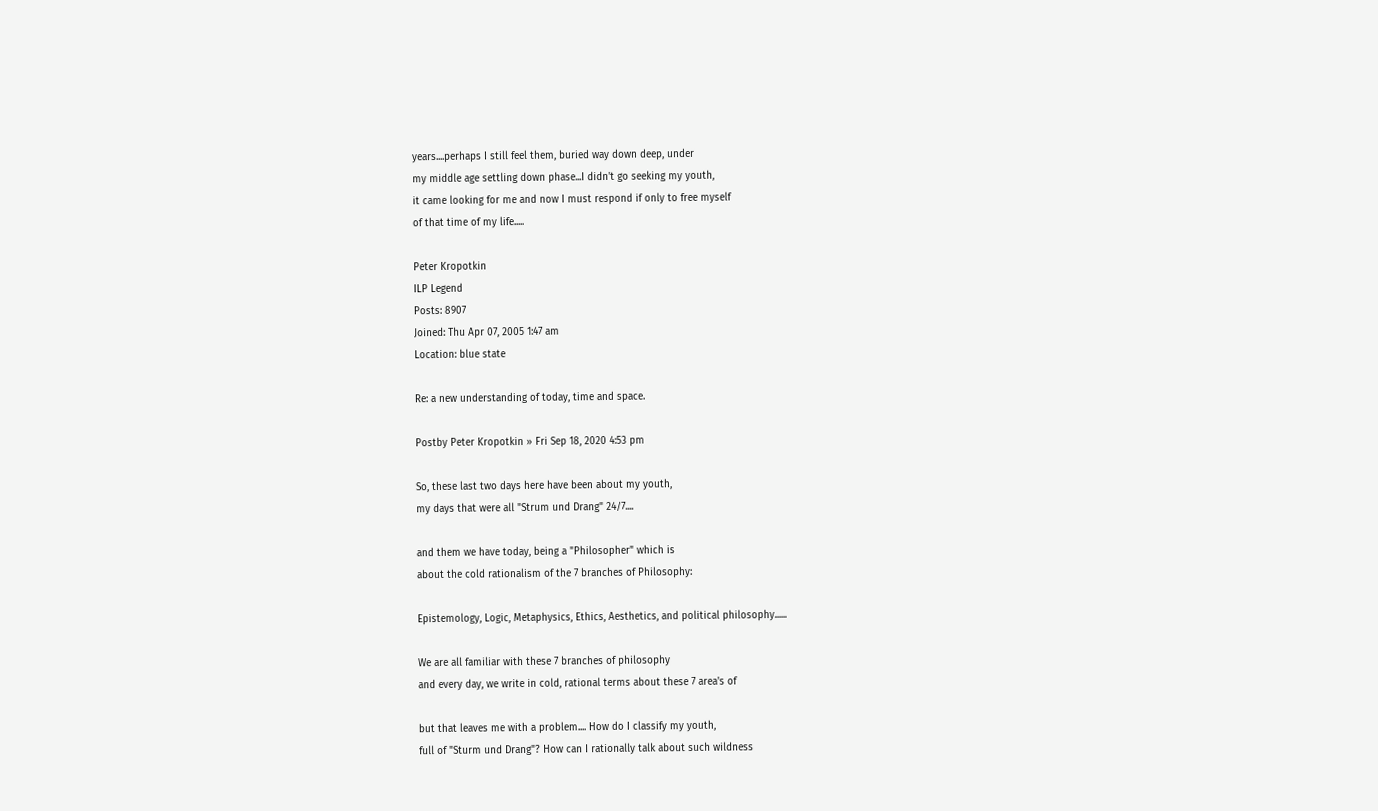years....perhaps I still feel them, buried way down deep, under
my middle age settling down phase...I didn't go seeking my youth,
it came looking for me and now I must respond if only to free myself
of that time of my life.....

Peter Kropotkin
ILP Legend
Posts: 8907
Joined: Thu Apr 07, 2005 1:47 am
Location: blue state

Re: a new understanding of today, time and space.

Postby Peter Kropotkin » Fri Sep 18, 2020 4:53 pm

So, these last two days here have been about my youth,
my days that were all "Strum und Drang" 24/7....

and them we have today, being a "Philosopher" which is
about the cold rationalism of the 7 branches of Philosophy:

Epistemology, Logic, Metaphysics, Ethics, Aesthetics, and political philosophy......

We are all familiar with these 7 branches of philosophy
and every day, we write in cold, rational terms about these 7 area's of

but that leaves me with a problem.... How do I classify my youth,
full of "Sturm und Drang"? How can I rationally talk about such wildness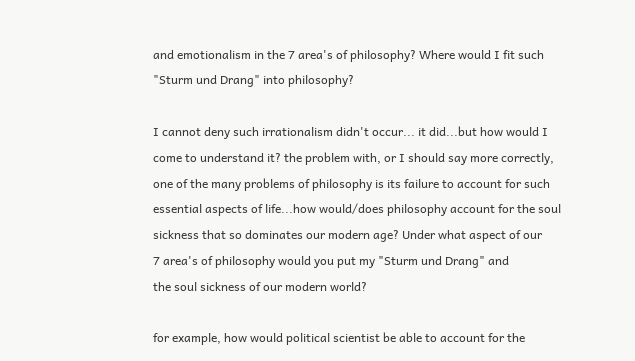and emotionalism in the 7 area's of philosophy? Where would I fit such
"Sturm und Drang" into philosophy?

I cannot deny such irrationalism didn't occur... it did...but how would I
come to understand it? the problem with, or I should say more correctly,
one of the many problems of philosophy is its failure to account for such
essential aspects of life...how would/does philosophy account for the soul
sickness that so dominates our modern age? Under what aspect of our
7 area's of philosophy would you put my "Sturm und Drang" and
the soul sickness of our modern world?

for example, how would political scientist be able to account for the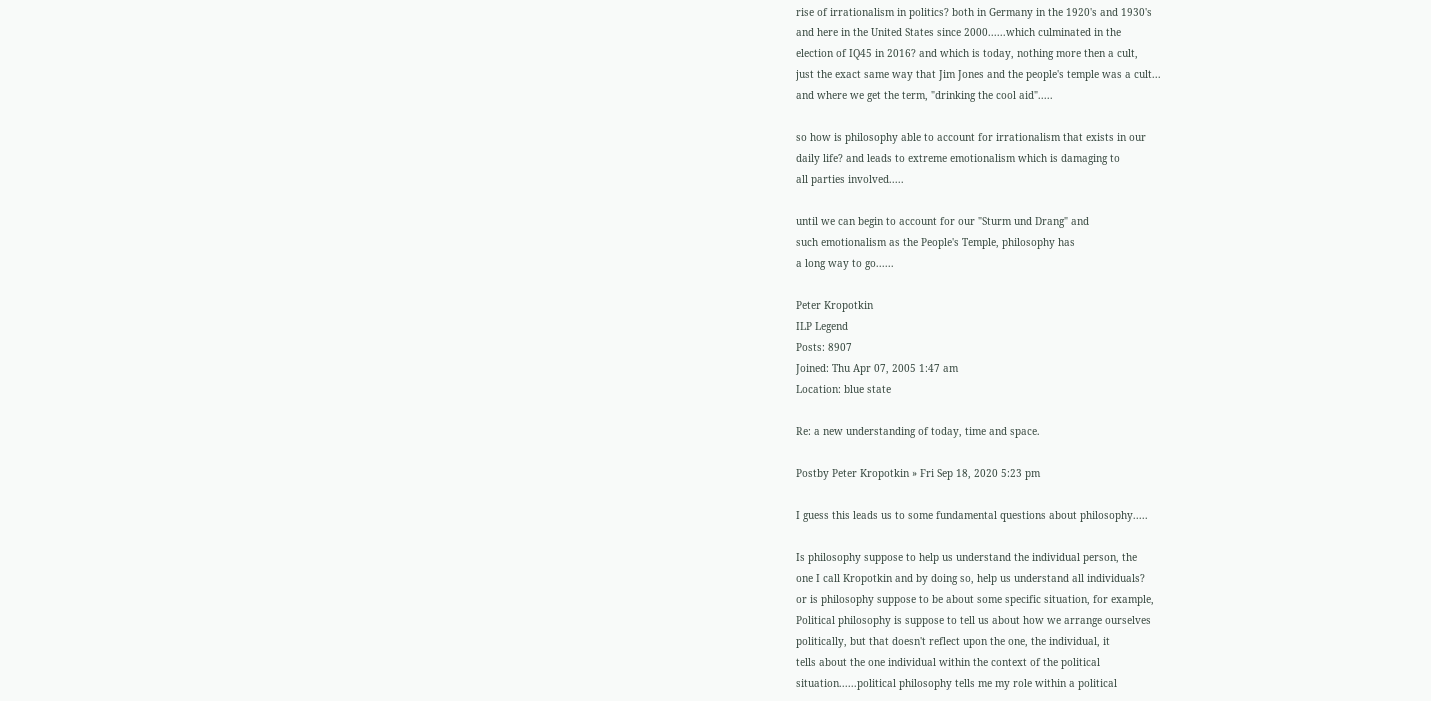rise of irrationalism in politics? both in Germany in the 1920's and 1930's
and here in the United States since 2000......which culminated in the
election of IQ45 in 2016? and which is today, nothing more then a cult,
just the exact same way that Jim Jones and the people's temple was a cult...
and where we get the term, "drinking the cool aid".....

so how is philosophy able to account for irrationalism that exists in our
daily life? and leads to extreme emotionalism which is damaging to
all parties involved.....

until we can begin to account for our "Sturm und Drang" and
such emotionalism as the People's Temple, philosophy has
a long way to go......

Peter Kropotkin
ILP Legend
Posts: 8907
Joined: Thu Apr 07, 2005 1:47 am
Location: blue state

Re: a new understanding of today, time and space.

Postby Peter Kropotkin » Fri Sep 18, 2020 5:23 pm

I guess this leads us to some fundamental questions about philosophy.....

Is philosophy suppose to help us understand the individual person, the
one I call Kropotkin and by doing so, help us understand all individuals?
or is philosophy suppose to be about some specific situation, for example,
Political philosophy is suppose to tell us about how we arrange ourselves
politically, but that doesn't reflect upon the one, the individual, it
tells about the one individual within the context of the political
situation......political philosophy tells me my role within a political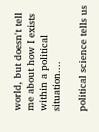world, but doesn't tell me about how I exists within a political situation....

political science tells us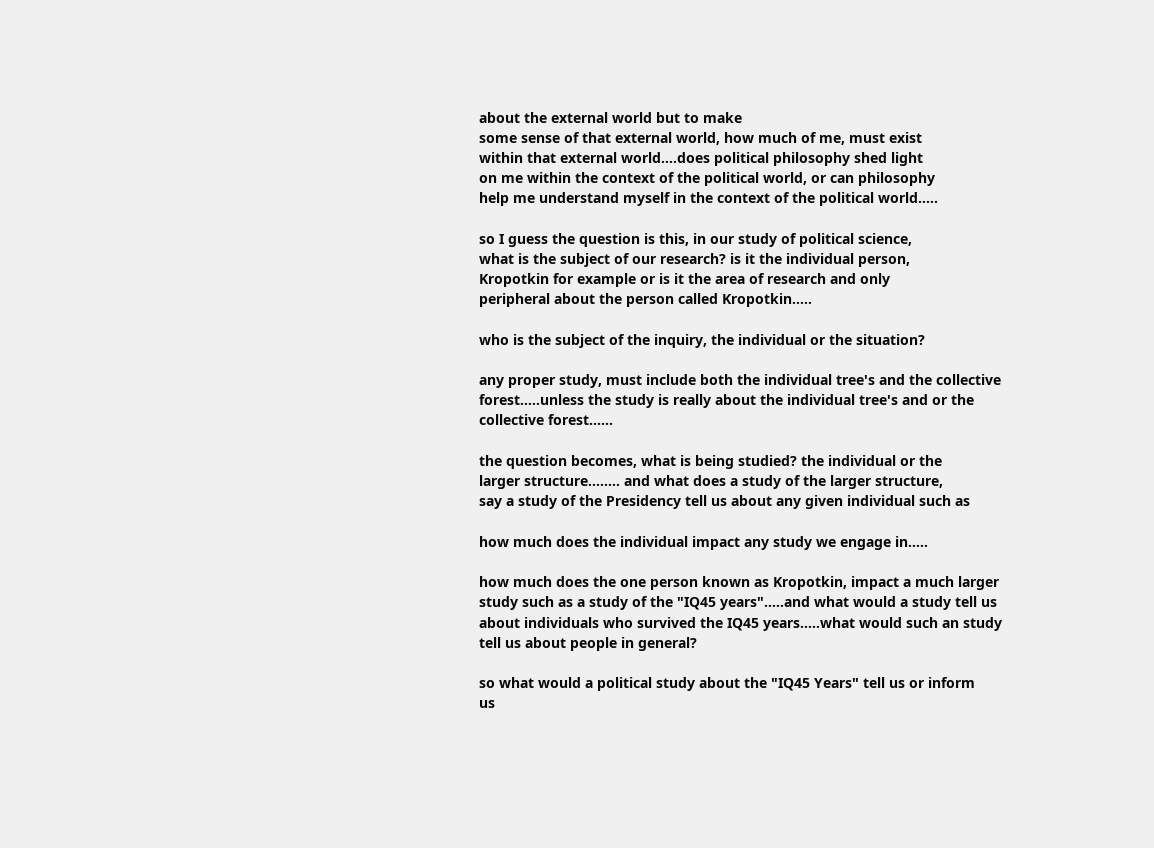about the external world but to make
some sense of that external world, how much of me, must exist
within that external world....does political philosophy shed light
on me within the context of the political world, or can philosophy
help me understand myself in the context of the political world.....

so I guess the question is this, in our study of political science,
what is the subject of our research? is it the individual person,
Kropotkin for example or is it the area of research and only
peripheral about the person called Kropotkin.....

who is the subject of the inquiry, the individual or the situation?

any proper study, must include both the individual tree's and the collective
forest.....unless the study is really about the individual tree's and or the
collective forest......

the question becomes, what is being studied? the individual or the
larger structure........ and what does a study of the larger structure,
say a study of the Presidency tell us about any given individual such as

how much does the individual impact any study we engage in.....

how much does the one person known as Kropotkin, impact a much larger
study such as a study of the "IQ45 years".....and what would a study tell us
about individuals who survived the IQ45 years.....what would such an study
tell us about people in general?

so what would a political study about the "IQ45 Years" tell us or inform
us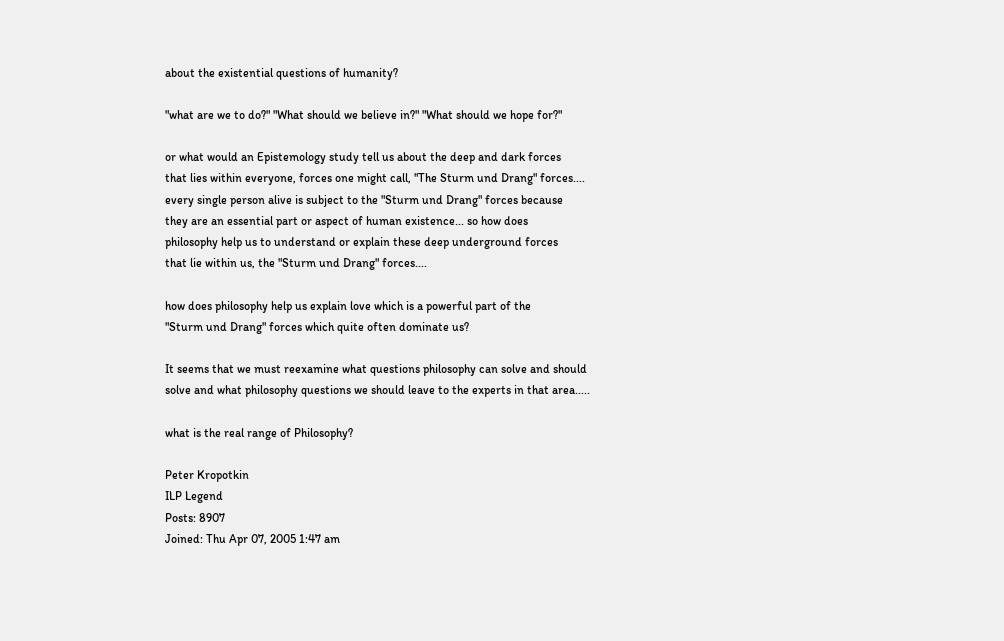about the existential questions of humanity?

"what are we to do?" "What should we believe in?" "What should we hope for?"

or what would an Epistemology study tell us about the deep and dark forces
that lies within everyone, forces one might call, "The Sturm und Drang" forces....
every single person alive is subject to the "Sturm und Drang" forces because
they are an essential part or aspect of human existence... so how does
philosophy help us to understand or explain these deep underground forces
that lie within us, the "Sturm und Drang" forces....

how does philosophy help us explain love which is a powerful part of the
"Sturm und Drang" forces which quite often dominate us?

It seems that we must reexamine what questions philosophy can solve and should
solve and what philosophy questions we should leave to the experts in that area.....

what is the real range of Philosophy?

Peter Kropotkin
ILP Legend
Posts: 8907
Joined: Thu Apr 07, 2005 1:47 am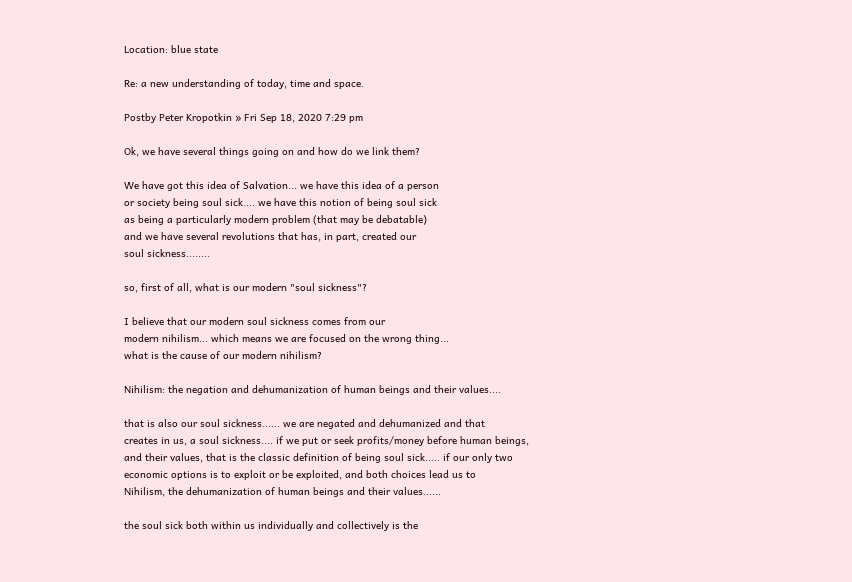Location: blue state

Re: a new understanding of today, time and space.

Postby Peter Kropotkin » Fri Sep 18, 2020 7:29 pm

Ok, we have several things going on and how do we link them?

We have got this idea of Salvation... we have this idea of a person
or society being soul sick.... we have this notion of being soul sick
as being a particularly modern problem (that may be debatable)
and we have several revolutions that has, in part, created our
soul sickness........

so, first of all, what is our modern "soul sickness"?

I believe that our modern soul sickness comes from our
modern nihilism... which means we are focused on the wrong thing...
what is the cause of our modern nihilism?

Nihilism: the negation and dehumanization of human beings and their values....

that is also our soul sickness...... we are negated and dehumanized and that
creates in us, a soul sickness.... if we put or seek profits/money before human beings,
and their values, that is the classic definition of being soul sick..... if our only two
economic options is to exploit or be exploited, and both choices lead us to
Nihilism, the dehumanization of human beings and their values......

the soul sick both within us individually and collectively is the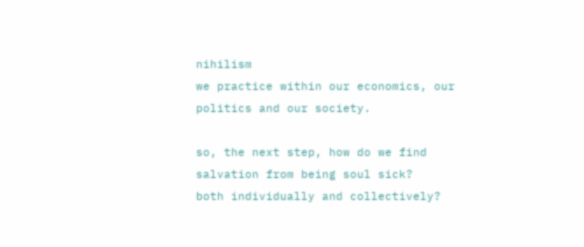nihilism
we practice within our economics, our politics and our society.

so, the next step, how do we find salvation from being soul sick?
both individually and collectively?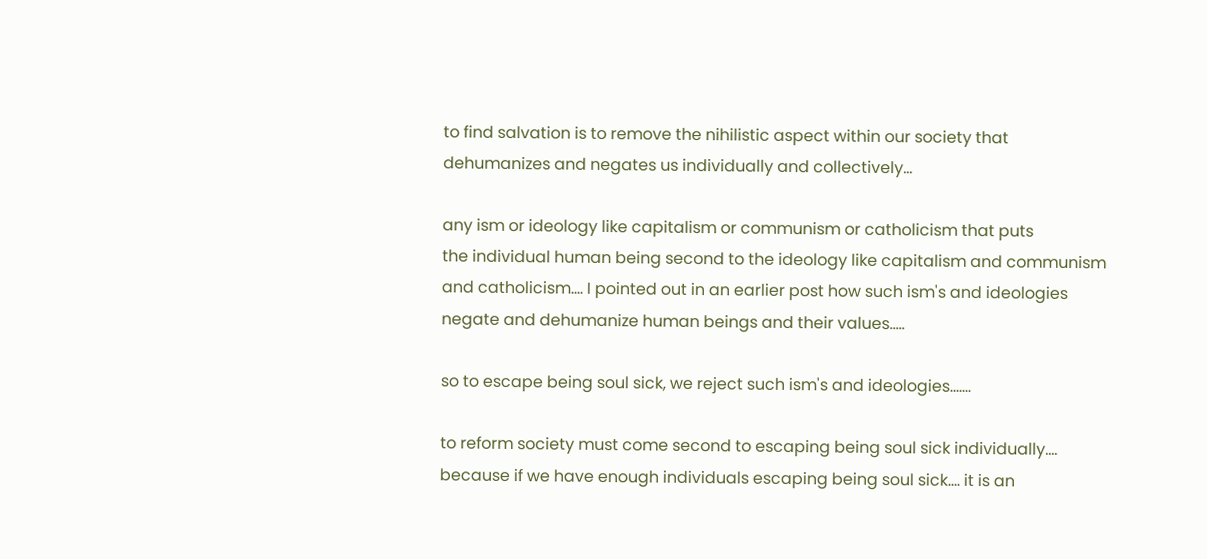to find salvation is to remove the nihilistic aspect within our society that
dehumanizes and negates us individually and collectively...

any ism or ideology like capitalism or communism or catholicism that puts
the individual human being second to the ideology like capitalism and communism
and catholicism.... I pointed out in an earlier post how such ism's and ideologies
negate and dehumanize human beings and their values.....

so to escape being soul sick, we reject such ism's and ideologies.......

to reform society must come second to escaping being soul sick individually....
because if we have enough individuals escaping being soul sick.... it is an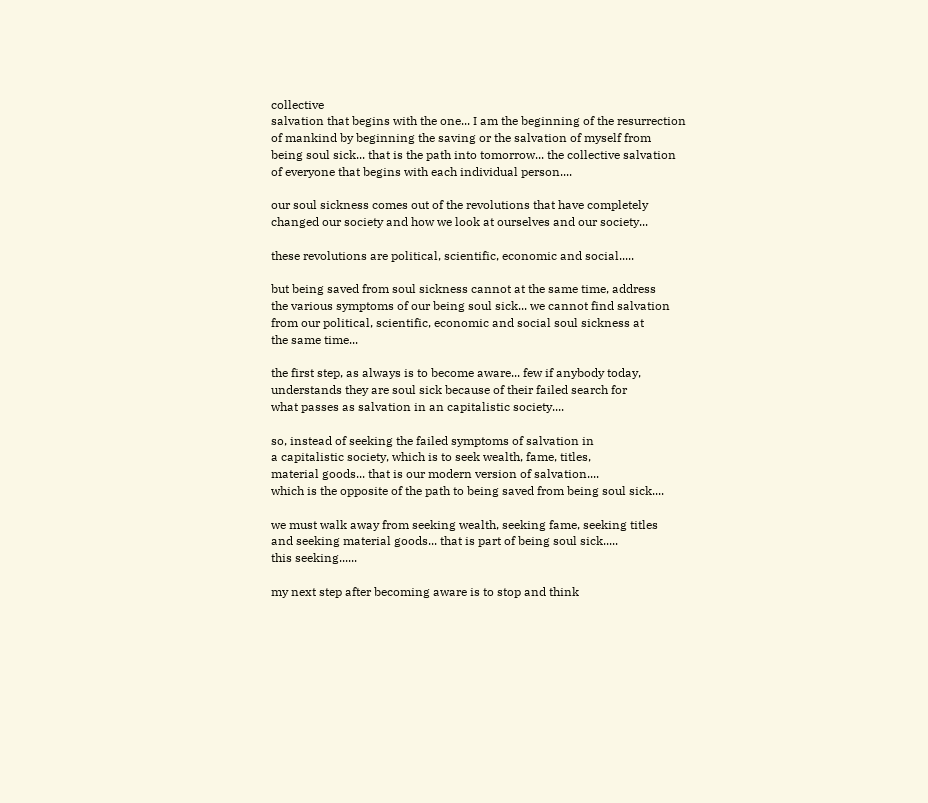collective
salvation that begins with the one... I am the beginning of the resurrection
of mankind by beginning the saving or the salvation of myself from
being soul sick... that is the path into tomorrow... the collective salvation
of everyone that begins with each individual person....

our soul sickness comes out of the revolutions that have completely
changed our society and how we look at ourselves and our society...

these revolutions are political, scientific, economic and social.....

but being saved from soul sickness cannot at the same time, address
the various symptoms of our being soul sick... we cannot find salvation
from our political, scientific, economic and social soul sickness at
the same time...

the first step, as always is to become aware... few if anybody today,
understands they are soul sick because of their failed search for
what passes as salvation in an capitalistic society....

so, instead of seeking the failed symptoms of salvation in
a capitalistic society, which is to seek wealth, fame, titles,
material goods... that is our modern version of salvation....
which is the opposite of the path to being saved from being soul sick....

we must walk away from seeking wealth, seeking fame, seeking titles
and seeking material goods... that is part of being soul sick.....
this seeking......

my next step after becoming aware is to stop and think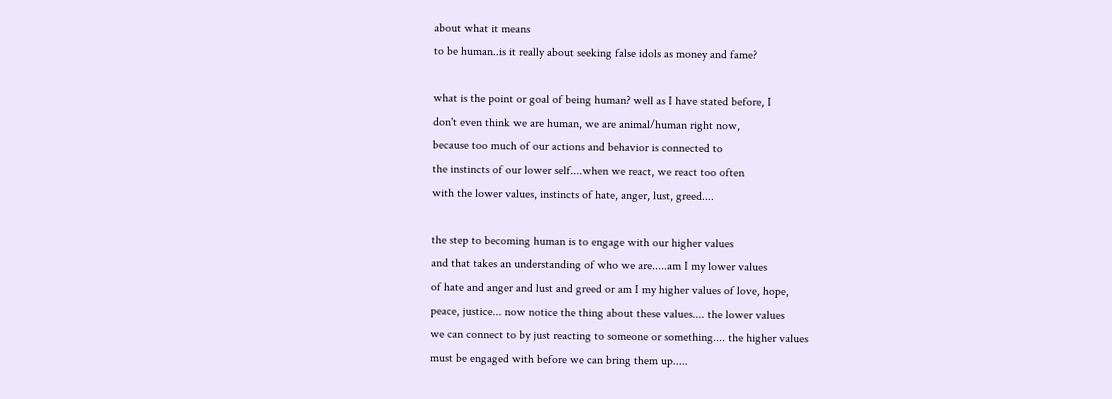about what it means
to be human..is it really about seeking false idols as money and fame?

what is the point or goal of being human? well as I have stated before, I
don't even think we are human, we are animal/human right now,
because too much of our actions and behavior is connected to
the instincts of our lower self....when we react, we react too often
with the lower values, instincts of hate, anger, lust, greed....

the step to becoming human is to engage with our higher values
and that takes an understanding of who we are.....am I my lower values
of hate and anger and lust and greed or am I my higher values of love, hope,
peace, justice... now notice the thing about these values.... the lower values
we can connect to by just reacting to someone or something.... the higher values
must be engaged with before we can bring them up.....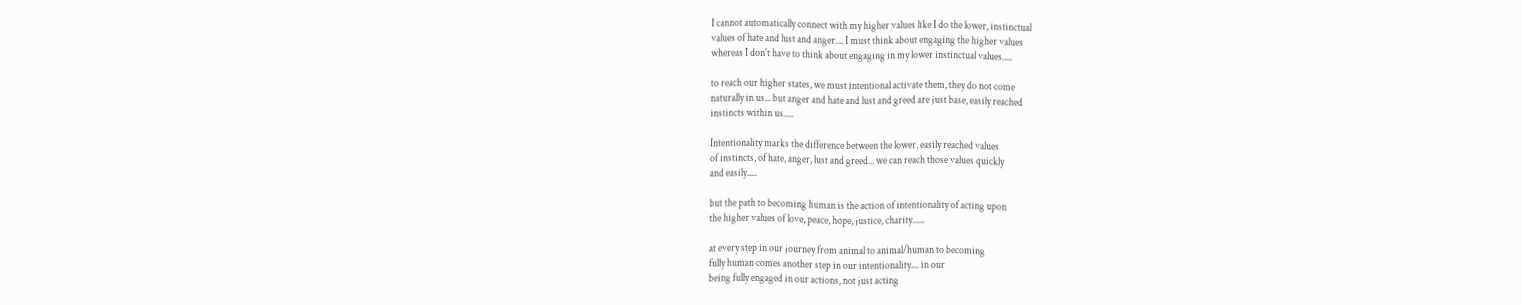I cannot automatically connect with my higher values like I do the lower, instinctual
values of hate and lust and anger.... I must think about engaging the higher values
whereas I don't have to think about engaging in my lower instinctual values.....

to reach our higher states, we must intentional activate them, they do not come
naturally in us... but anger and hate and lust and greed are just base, easily reached
instincts within us.....

Intentionality marks the difference between the lower, easily reached values
of instincts, of hate, anger, lust and greed... we can reach those values quickly
and easily.....

but the path to becoming human is the action of intentionality of acting upon
the higher values of love, peace, hope, justice, charity......

at every step in our journey from animal to animal/human to becoming
fully human comes another step in our intentionality.... in our
being fully engaged in our actions, not just acting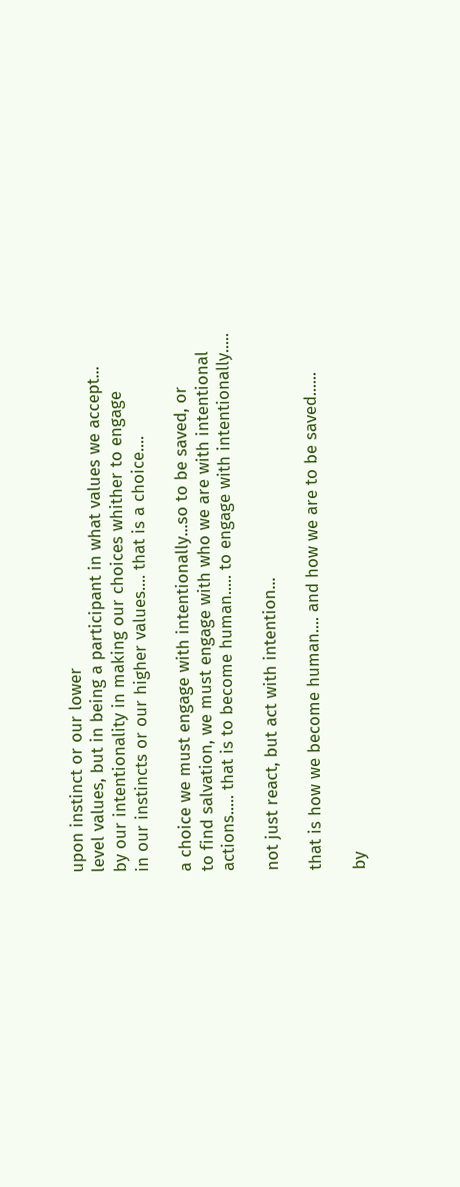upon instinct or our lower
level values, but in being a participant in what values we accept...
by our intentionality in making our choices whither to engage
in our instincts or our higher values.... that is a choice....

a choice we must engage with intentionally...so to be saved, or
to find salvation, we must engage with who we are with intentional
actions..... that is to become human..... to engage with intentionally.....

not just react, but act with intention...

that is how we become human.... and how we are to be saved......

by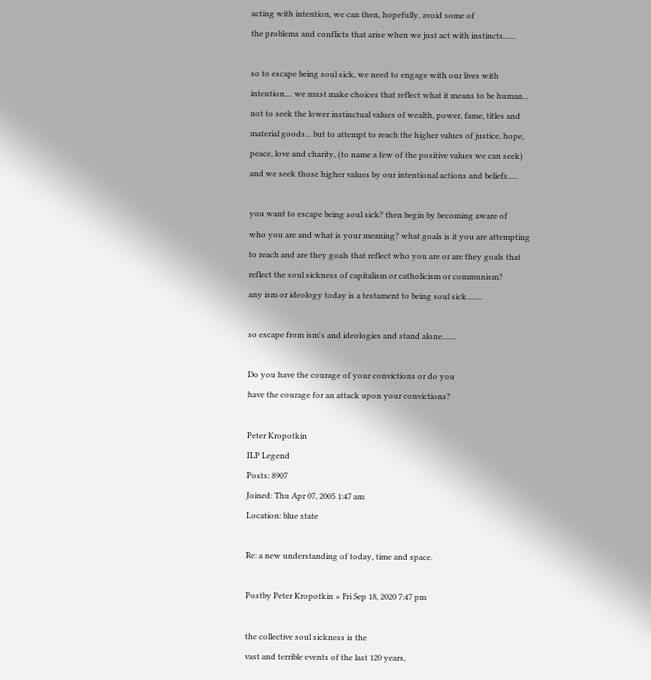acting with intention, we can then, hopefully, avoid some of
the problems and conflicts that arise when we just act with instincts......

so to escape being soul sick, we need to engage with our lives with
intention.... we must make choices that reflect what it means to be human...
not to seek the lower instinctual values of wealth, power, fame, titles and
material goods... but to attempt to reach the higher values of justice, hope,
peace, love and charity, (to name a few of the positive values we can seek)
and we seek those higher values by our intentional actions and beliefs.....

you want to escape being soul sick? then begin by becoming aware of
who you are and what is your meaning? what goals is it you are attempting
to reach and are they goals that reflect who you are or are they goals that
reflect the soul sickness of capitalism or catholicism or communism?
any ism or ideology today is a testament to being soul sick........

so escape from ism's and ideologies and stand alone.......

Do you have the courage of your convictions or do you
have the courage for an attack upon your convictions?

Peter Kropotkin
ILP Legend
Posts: 8907
Joined: Thu Apr 07, 2005 1:47 am
Location: blue state

Re: a new understanding of today, time and space.

Postby Peter Kropotkin » Fri Sep 18, 2020 7:47 pm

the collective soul sickness is the
vast and terrible events of the last 120 years,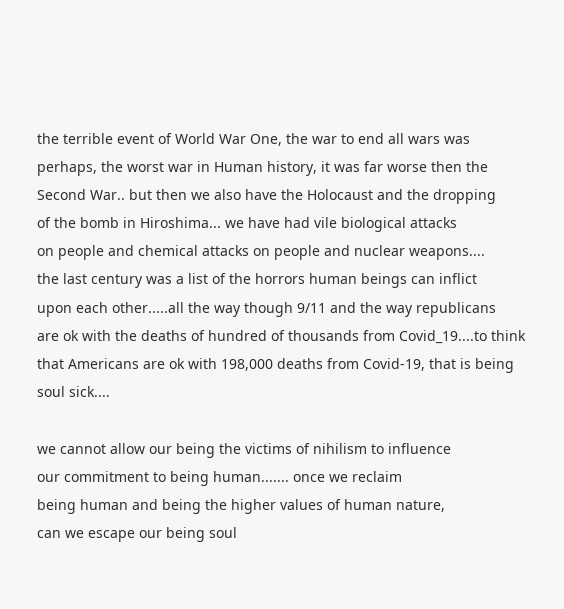the terrible event of World War One, the war to end all wars was
perhaps, the worst war in Human history, it was far worse then the
Second War.. but then we also have the Holocaust and the dropping
of the bomb in Hiroshima... we have had vile biological attacks
on people and chemical attacks on people and nuclear weapons....
the last century was a list of the horrors human beings can inflict
upon each other.....all the way though 9/11 and the way republicans
are ok with the deaths of hundred of thousands from Covid_19....to think
that Americans are ok with 198,000 deaths from Covid-19, that is being soul sick....

we cannot allow our being the victims of nihilism to influence
our commitment to being human....... once we reclaim
being human and being the higher values of human nature,
can we escape our being soul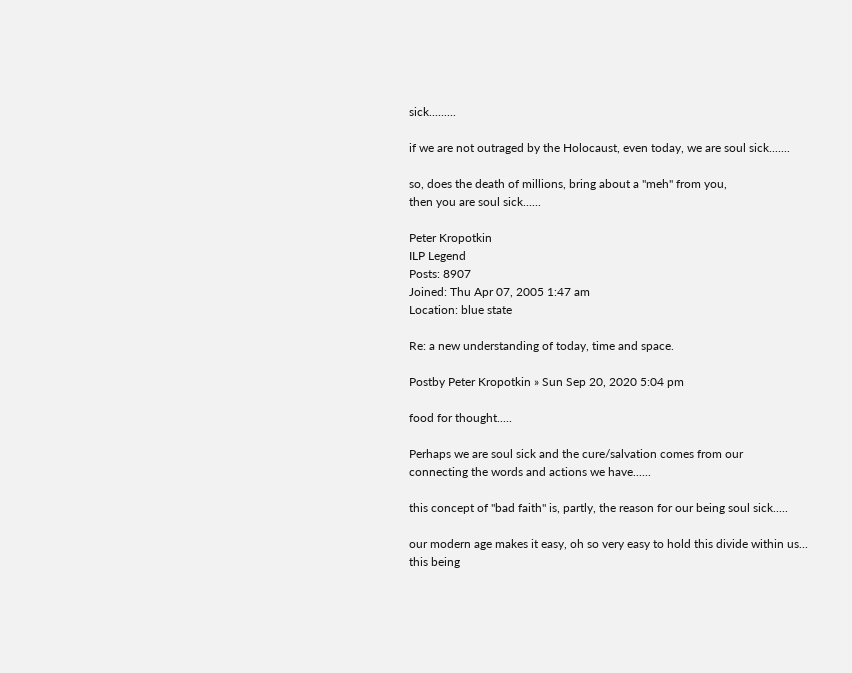sick.........

if we are not outraged by the Holocaust, even today, we are soul sick.......

so, does the death of millions, bring about a "meh" from you,
then you are soul sick......

Peter Kropotkin
ILP Legend
Posts: 8907
Joined: Thu Apr 07, 2005 1:47 am
Location: blue state

Re: a new understanding of today, time and space.

Postby Peter Kropotkin » Sun Sep 20, 2020 5:04 pm

food for thought.....

Perhaps we are soul sick and the cure/salvation comes from our
connecting the words and actions we have......

this concept of "bad faith" is, partly, the reason for our being soul sick.....

our modern age makes it easy, oh so very easy to hold this divide within us...
this being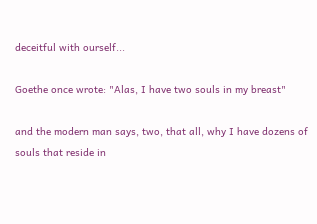deceitful with ourself...

Goethe once wrote: "Alas, I have two souls in my breast"

and the modern man says, two, that all, why I have dozens of
souls that reside in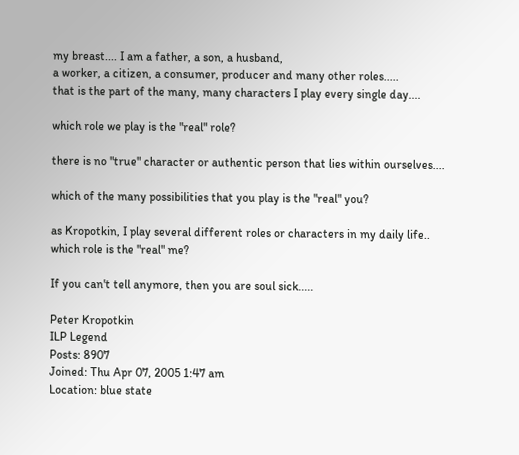my breast.... I am a father, a son, a husband,
a worker, a citizen, a consumer, producer and many other roles.....
that is the part of the many, many characters I play every single day....

which role we play is the "real" role?

there is no "true" character or authentic person that lies within ourselves....

which of the many possibilities that you play is the "real" you?

as Kropotkin, I play several different roles or characters in my daily life..
which role is the "real" me?

If you can't tell anymore, then you are soul sick.....

Peter Kropotkin
ILP Legend
Posts: 8907
Joined: Thu Apr 07, 2005 1:47 am
Location: blue state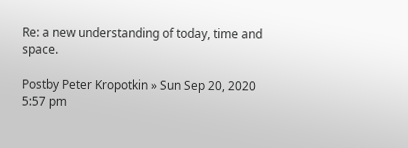Re: a new understanding of today, time and space.

Postby Peter Kropotkin » Sun Sep 20, 2020 5:57 pm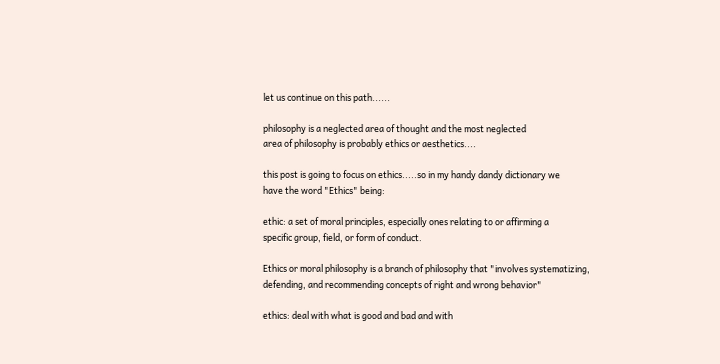let us continue on this path......

philosophy is a neglected area of thought and the most neglected
area of philosophy is probably ethics or aesthetics....

this post is going to focus on ethics.....so in my handy dandy dictionary we
have the word "Ethics" being:

ethic: a set of moral principles, especially ones relating to or affirming a
specific group, field, or form of conduct.

Ethics or moral philosophy is a branch of philosophy that "involves systematizing,
defending, and recommending concepts of right and wrong behavior"

ethics: deal with what is good and bad and with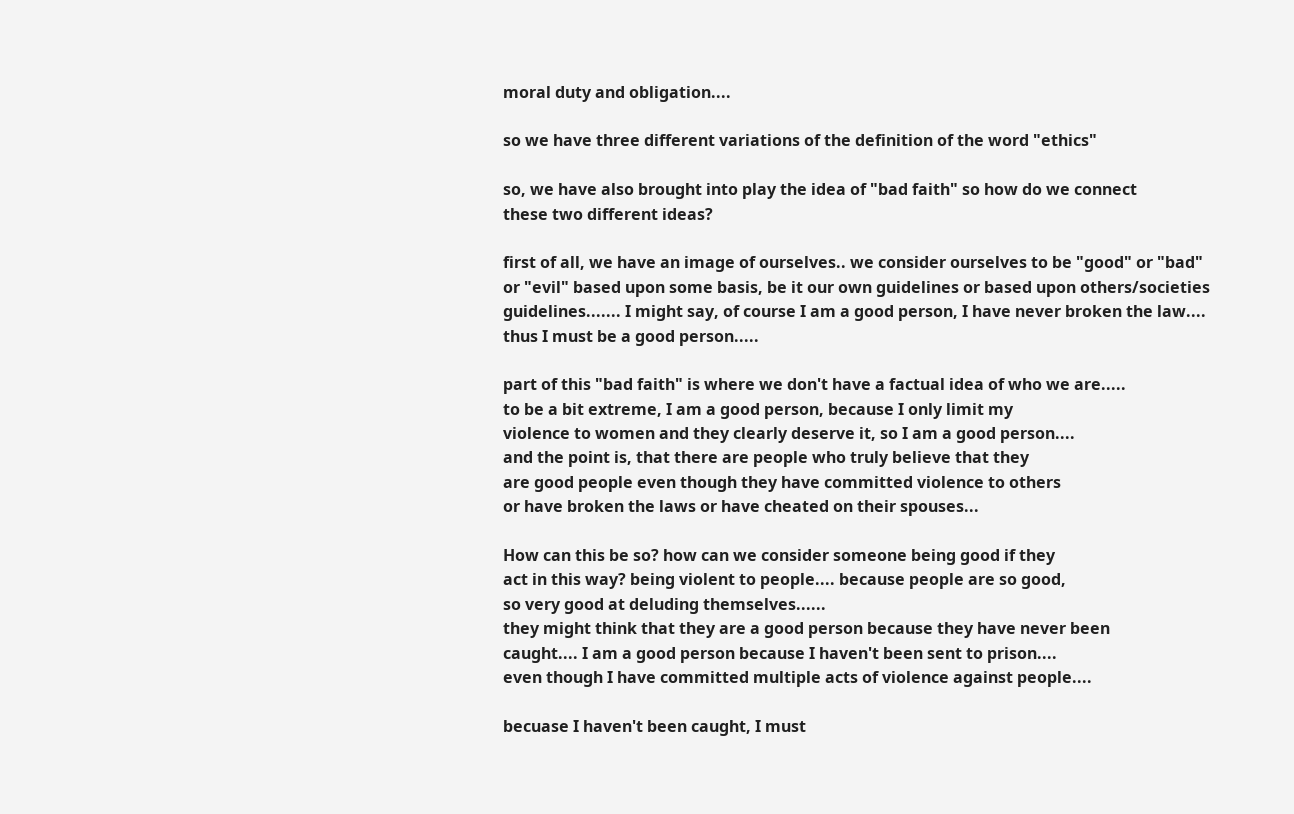moral duty and obligation....

so we have three different variations of the definition of the word "ethics"

so, we have also brought into play the idea of "bad faith" so how do we connect
these two different ideas?

first of all, we have an image of ourselves.. we consider ourselves to be "good" or "bad"
or "evil" based upon some basis, be it our own guidelines or based upon others/societies
guidelines....... I might say, of course I am a good person, I have never broken the law....
thus I must be a good person.....

part of this "bad faith" is where we don't have a factual idea of who we are.....
to be a bit extreme, I am a good person, because I only limit my
violence to women and they clearly deserve it, so I am a good person....
and the point is, that there are people who truly believe that they
are good people even though they have committed violence to others
or have broken the laws or have cheated on their spouses...

How can this be so? how can we consider someone being good if they
act in this way? being violent to people.... because people are so good,
so very good at deluding themselves......
they might think that they are a good person because they have never been
caught.... I am a good person because I haven't been sent to prison....
even though I have committed multiple acts of violence against people....

becuase I haven't been caught, I must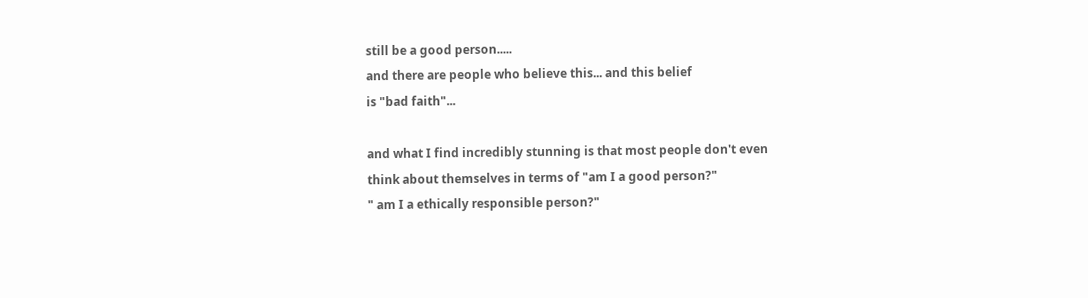still be a good person.....
and there are people who believe this... and this belief
is "bad faith"...

and what I find incredibly stunning is that most people don't even
think about themselves in terms of "am I a good person?"
" am I a ethically responsible person?"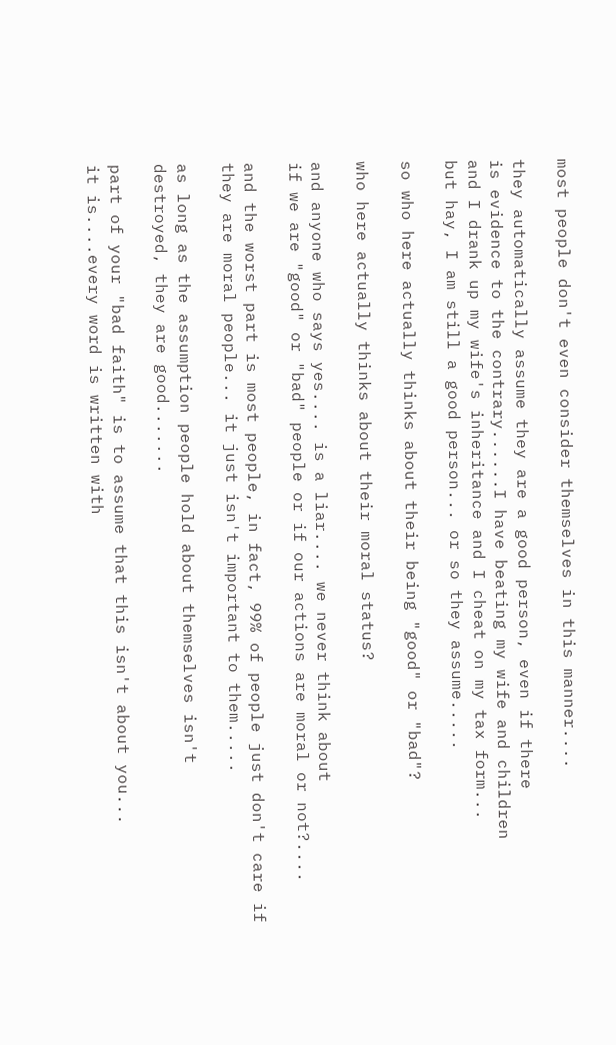most people don't even consider themselves in this manner....

they automatically assume they are a good person, even if there
is evidence to the contrary......I have beating my wife and children
and I drank up my wife's inheritance and I cheat on my tax form...
but hay, I am still a good person... or so they assume.....

so who here actually thinks about their being "good" or "bad"?

who here actually thinks about their moral status?

and anyone who says yes.... is a liar.... we never think about
if we are "good" or "bad" people or if our actions are moral or not?....

and the worst part is most people, in fact, 99% of people just don't care if
they are moral people... it just isn't important to them.....

as long as the assumption people hold about themselves isn't
destroyed, they are good.......

part of your "bad faith" is to assume that this isn't about you...
it is....every word is written with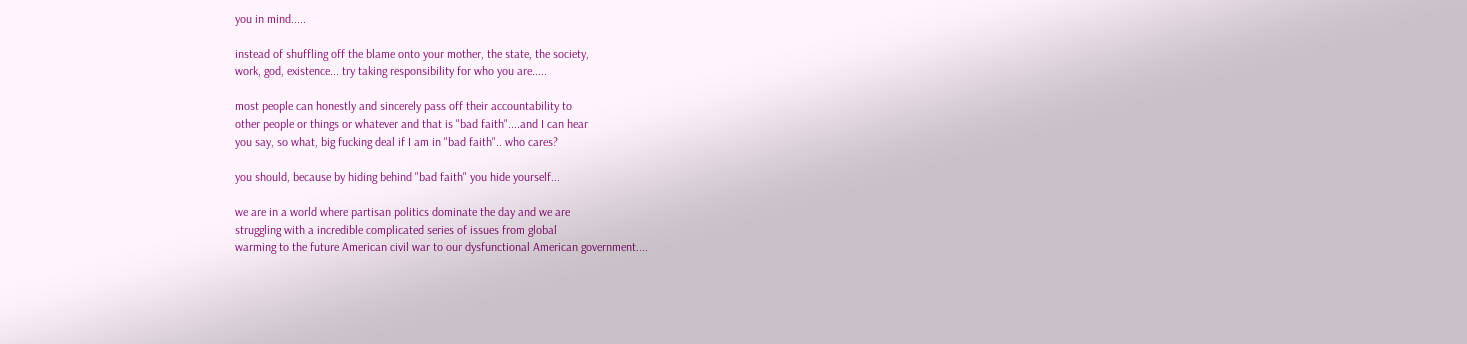you in mind.....

instead of shuffling off the blame onto your mother, the state, the society,
work, god, existence... try taking responsibility for who you are.....

most people can honestly and sincerely pass off their accountability to
other people or things or whatever and that is "bad faith"....and I can hear
you say, so what, big fucking deal if I am in "bad faith".. who cares?

you should, because by hiding behind "bad faith" you hide yourself...

we are in a world where partisan politics dominate the day and we are
struggling with a incredible complicated series of issues from global
warming to the future American civil war to our dysfunctional American government....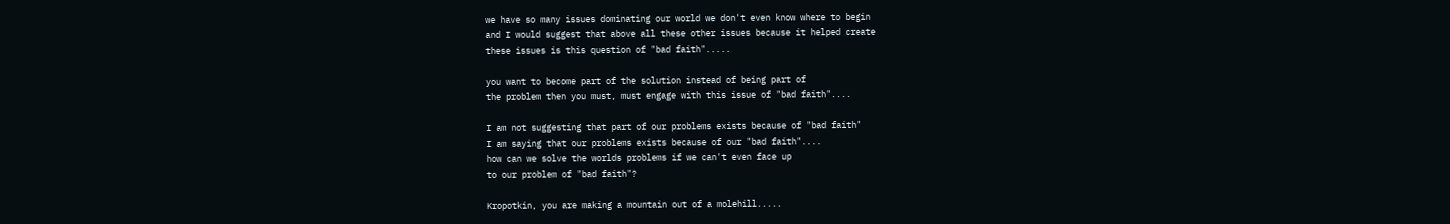we have so many issues dominating our world we don't even know where to begin
and I would suggest that above all these other issues because it helped create
these issues is this question of "bad faith".....

you want to become part of the solution instead of being part of
the problem then you must, must engage with this issue of "bad faith"....

I am not suggesting that part of our problems exists because of "bad faith"
I am saying that our problems exists because of our "bad faith"....
how can we solve the worlds problems if we can't even face up
to our problem of "bad faith"?

Kropotkin, you are making a mountain out of a molehill.....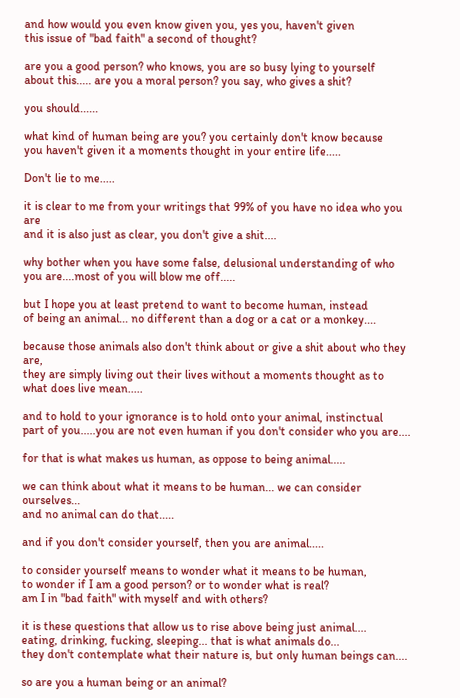and how would you even know given you, yes you, haven't given
this issue of "bad faith" a second of thought?

are you a good person? who knows, you are so busy lying to yourself
about this..... are you a moral person? you say, who gives a shit?

you should......

what kind of human being are you? you certainly don't know because
you haven't given it a moments thought in your entire life.....

Don't lie to me.....

it is clear to me from your writings that 99% of you have no idea who you are
and it is also just as clear, you don't give a shit....

why bother when you have some false, delusional understanding of who
you are....most of you will blow me off.....

but I hope you at least pretend to want to become human, instead
of being an animal... no different than a dog or a cat or a monkey....

because those animals also don't think about or give a shit about who they are,
they are simply living out their lives without a moments thought as to
what does live mean.....

and to hold to your ignorance is to hold onto your animal, instinctual
part of you.....you are not even human if you don't consider who you are....

for that is what makes us human, as oppose to being animal.....

we can think about what it means to be human... we can consider ourselves...
and no animal can do that.....

and if you don't consider yourself, then you are animal.....

to consider yourself means to wonder what it means to be human,
to wonder if I am a good person? or to wonder what is real?
am I in "bad faith" with myself and with others?

it is these questions that allow us to rise above being just animal....
eating, drinking, fucking, sleeping... that is what animals do...
they don't contemplate what their nature is, but only human beings can....

so are you a human being or an animal?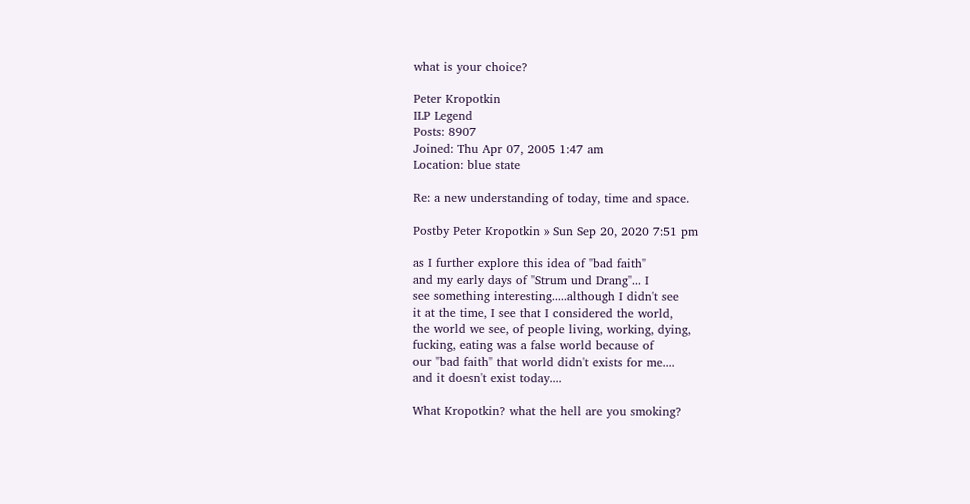what is your choice?

Peter Kropotkin
ILP Legend
Posts: 8907
Joined: Thu Apr 07, 2005 1:47 am
Location: blue state

Re: a new understanding of today, time and space.

Postby Peter Kropotkin » Sun Sep 20, 2020 7:51 pm

as I further explore this idea of "bad faith"
and my early days of "Strum und Drang"... I
see something interesting.....although I didn't see
it at the time, I see that I considered the world,
the world we see, of people living, working, dying,
fucking, eating was a false world because of
our "bad faith" that world didn't exists for me....
and it doesn't exist today....

What Kropotkin? what the hell are you smoking?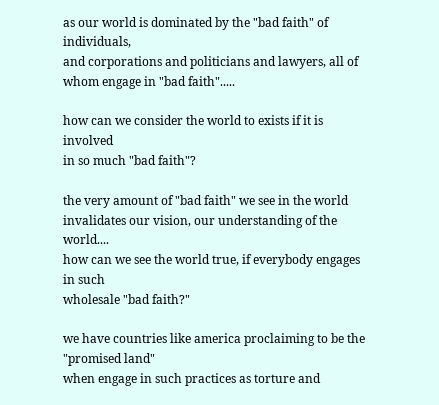as our world is dominated by the "bad faith" of individuals,
and corporations and politicians and lawyers, all of
whom engage in "bad faith".....

how can we consider the world to exists if it is involved
in so much "bad faith"?

the very amount of "bad faith" we see in the world
invalidates our vision, our understanding of the world....
how can we see the world true, if everybody engages in such
wholesale "bad faith?"

we have countries like america proclaiming to be the "promised land"
when engage in such practices as torture and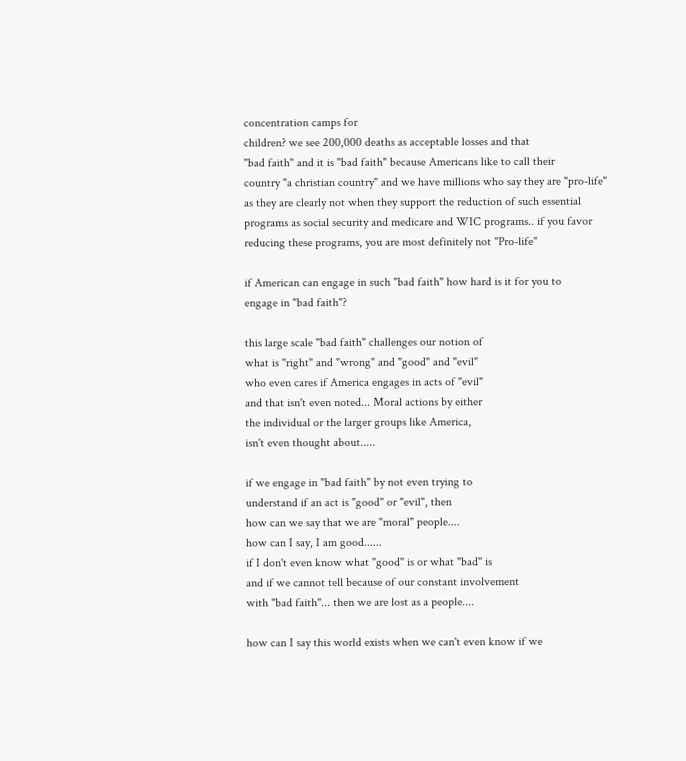concentration camps for
children? we see 200,000 deaths as acceptable losses and that
"bad faith" and it is "bad faith" because Americans like to call their
country "a christian country" and we have millions who say they are "pro-life"
as they are clearly not when they support the reduction of such essential
programs as social security and medicare and WIC programs.. if you favor
reducing these programs, you are most definitely not "Pro-life"

if American can engage in such "bad faith" how hard is it for you to
engage in "bad faith"?

this large scale "bad faith" challenges our notion of
what is "right" and "wrong" and "good" and "evil"
who even cares if America engages in acts of "evil"
and that isn't even noted... Moral actions by either
the individual or the larger groups like America,
isn't even thought about.....

if we engage in "bad faith" by not even trying to
understand if an act is "good" or "evil", then
how can we say that we are "moral" people....
how can I say, I am good......
if I don't even know what "good" is or what "bad" is
and if we cannot tell because of our constant involvement
with "bad faith"... then we are lost as a people....

how can I say this world exists when we can't even know if we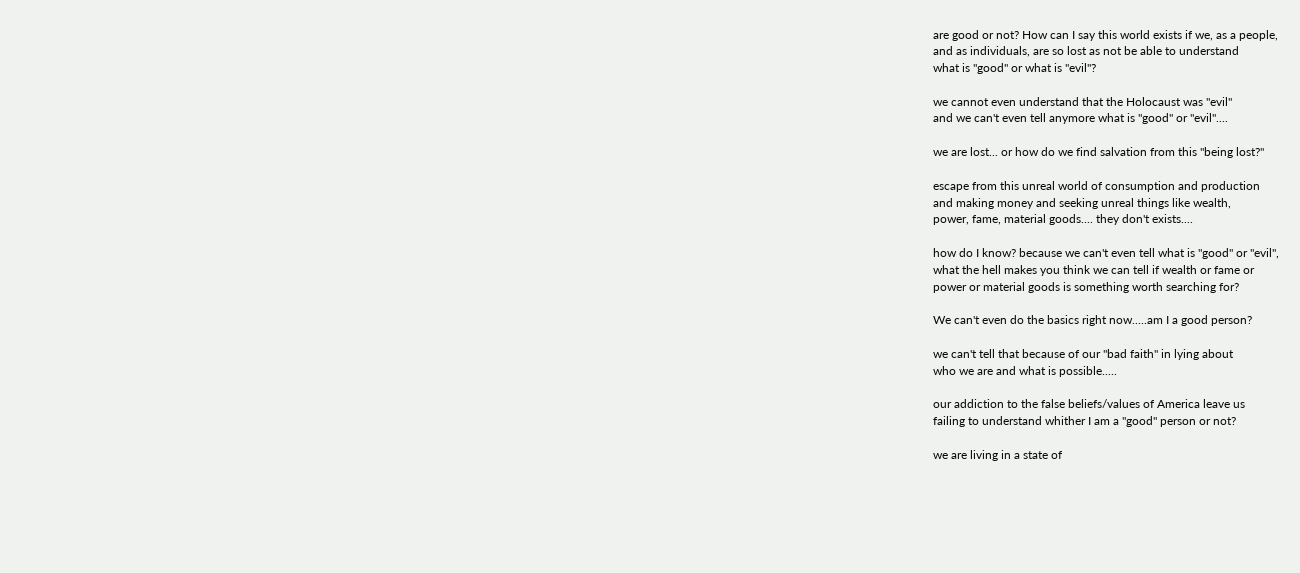are good or not? How can I say this world exists if we, as a people,
and as individuals, are so lost as not be able to understand
what is "good" or what is "evil"?

we cannot even understand that the Holocaust was "evil"
and we can't even tell anymore what is "good" or "evil"....

we are lost... or how do we find salvation from this "being lost?"

escape from this unreal world of consumption and production
and making money and seeking unreal things like wealth,
power, fame, material goods.... they don't exists....

how do I know? because we can't even tell what is "good" or "evil",
what the hell makes you think we can tell if wealth or fame or
power or material goods is something worth searching for?

We can't even do the basics right now.....am I a good person?

we can't tell that because of our "bad faith" in lying about
who we are and what is possible.....

our addiction to the false beliefs/values of America leave us
failing to understand whither I am a "good" person or not?

we are living in a state of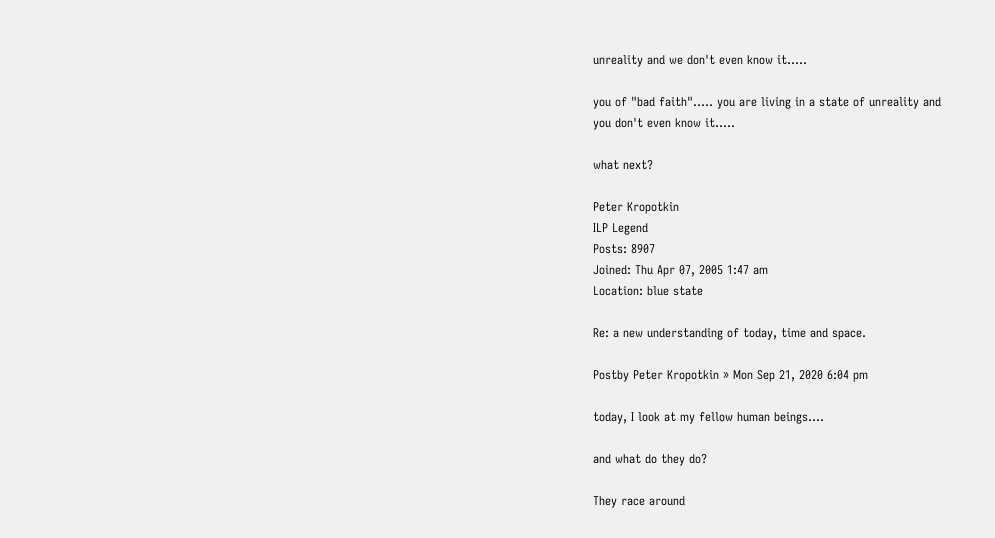unreality and we don't even know it.....

you of "bad faith"..... you are living in a state of unreality and
you don't even know it.....

what next?

Peter Kropotkin
ILP Legend
Posts: 8907
Joined: Thu Apr 07, 2005 1:47 am
Location: blue state

Re: a new understanding of today, time and space.

Postby Peter Kropotkin » Mon Sep 21, 2020 6:04 pm

today, I look at my fellow human beings....

and what do they do?

They race around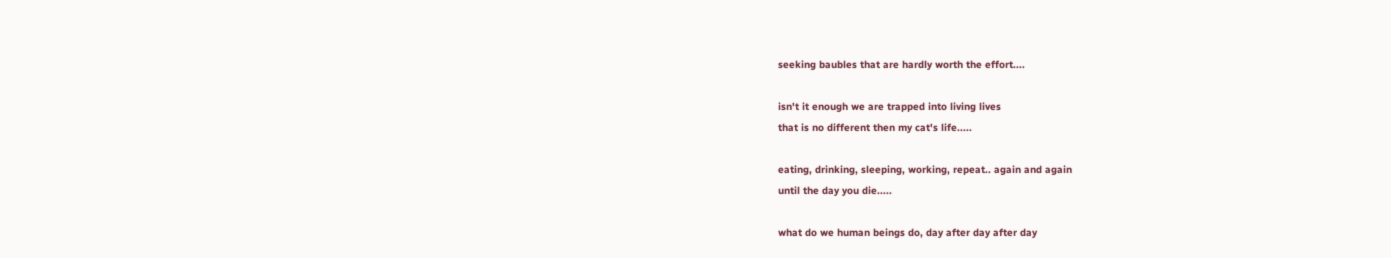seeking baubles that are hardly worth the effort....

isn't it enough we are trapped into living lives
that is no different then my cat's life.....

eating, drinking, sleeping, working, repeat.. again and again
until the day you die.....

what do we human beings do, day after day after day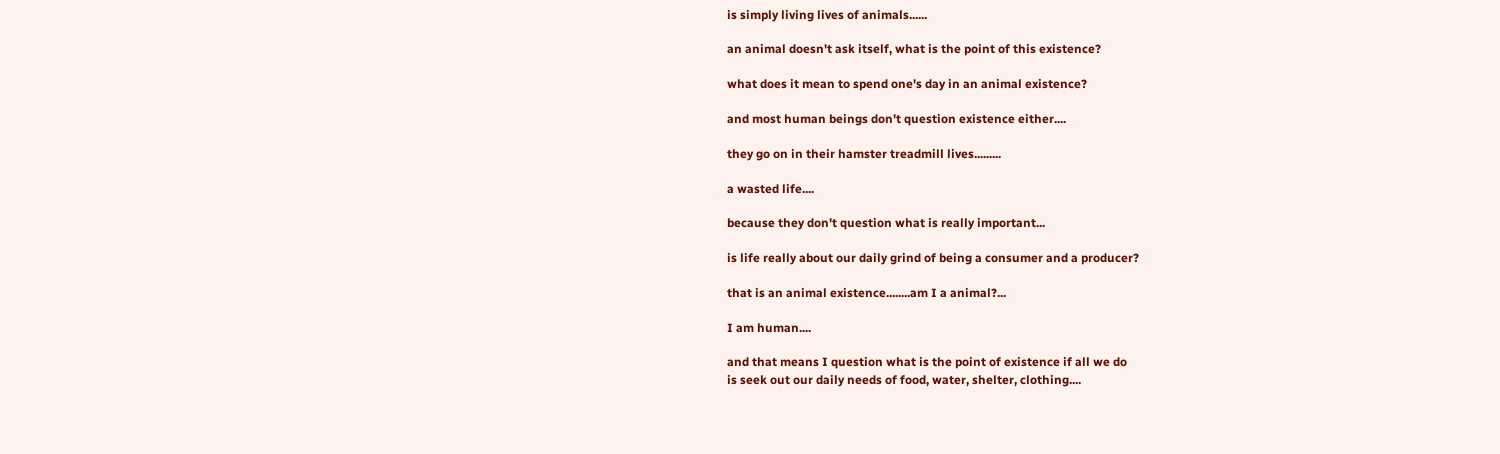is simply living lives of animals......

an animal doesn't ask itself, what is the point of this existence?

what does it mean to spend one's day in an animal existence?

and most human beings don't question existence either....

they go on in their hamster treadmill lives.........

a wasted life....

because they don't question what is really important...

is life really about our daily grind of being a consumer and a producer?

that is an animal existence........am I a animal?...

I am human....

and that means I question what is the point of existence if all we do
is seek out our daily needs of food, water, shelter, clothing....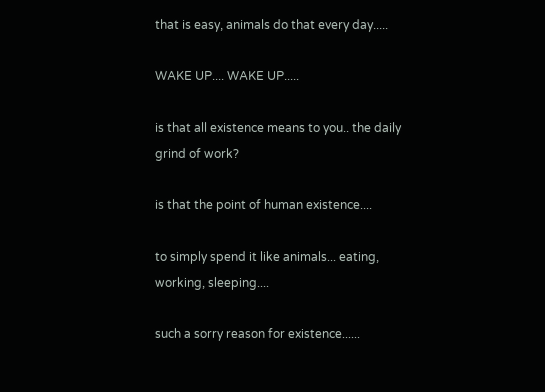that is easy, animals do that every day.....

WAKE UP.... WAKE UP.....

is that all existence means to you.. the daily grind of work?

is that the point of human existence....

to simply spend it like animals... eating, working, sleeping....

such a sorry reason for existence......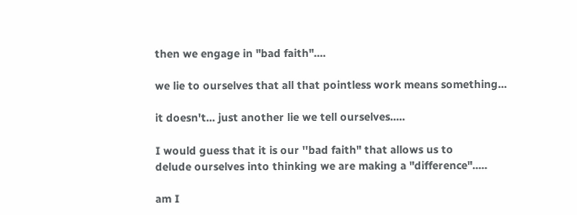then we engage in "bad faith"....

we lie to ourselves that all that pointless work means something...

it doesn't... just another lie we tell ourselves.....

I would guess that it is our ''bad faith" that allows us to
delude ourselves into thinking we are making a "difference".....

am I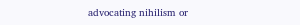advocating nihilism or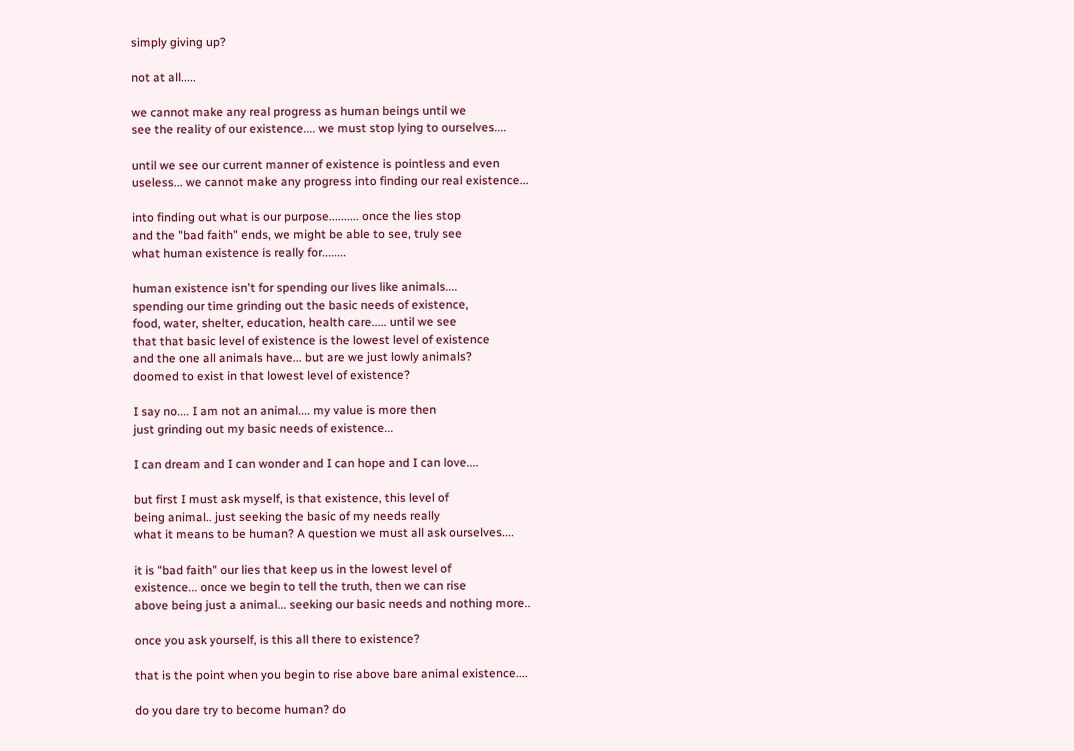simply giving up?

not at all.....

we cannot make any real progress as human beings until we
see the reality of our existence.... we must stop lying to ourselves....

until we see our current manner of existence is pointless and even
useless... we cannot make any progress into finding our real existence...

into finding out what is our purpose.......... once the lies stop
and the "bad faith" ends, we might be able to see, truly see
what human existence is really for........

human existence isn't for spending our lives like animals....
spending our time grinding out the basic needs of existence,
food, water, shelter, education, health care..... until we see
that that basic level of existence is the lowest level of existence
and the one all animals have... but are we just lowly animals?
doomed to exist in that lowest level of existence?

I say no.... I am not an animal.... my value is more then
just grinding out my basic needs of existence...

I can dream and I can wonder and I can hope and I can love....

but first I must ask myself, is that existence, this level of
being animal.. just seeking the basic of my needs really
what it means to be human? A question we must all ask ourselves....

it is "bad faith" our lies that keep us in the lowest level of
existence... once we begin to tell the truth, then we can rise
above being just a animal... seeking our basic needs and nothing more..

once you ask yourself, is this all there to existence?

that is the point when you begin to rise above bare animal existence....

do you dare try to become human? do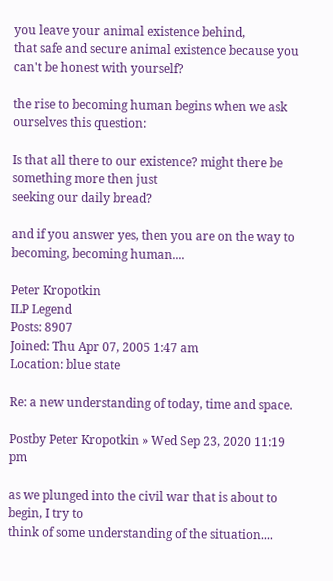you leave your animal existence behind,
that safe and secure animal existence because you can't be honest with yourself?

the rise to becoming human begins when we ask ourselves this question:

Is that all there to our existence? might there be something more then just
seeking our daily bread?

and if you answer yes, then you are on the way to becoming, becoming human....

Peter Kropotkin
ILP Legend
Posts: 8907
Joined: Thu Apr 07, 2005 1:47 am
Location: blue state

Re: a new understanding of today, time and space.

Postby Peter Kropotkin » Wed Sep 23, 2020 11:19 pm

as we plunged into the civil war that is about to begin, I try to
think of some understanding of the situation....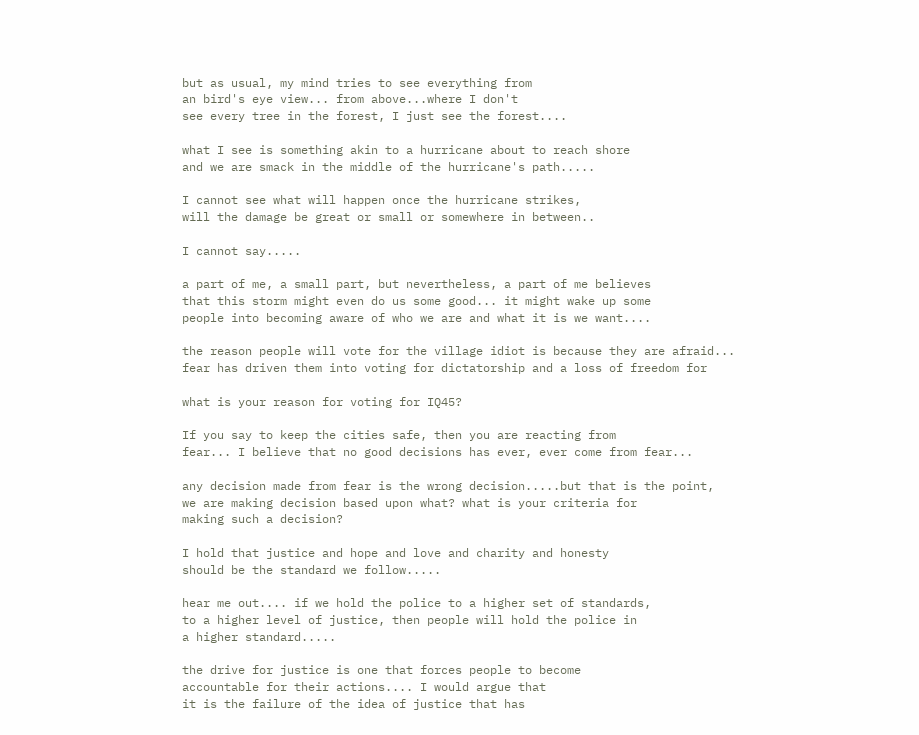but as usual, my mind tries to see everything from
an bird's eye view... from above...where I don't
see every tree in the forest, I just see the forest....

what I see is something akin to a hurricane about to reach shore
and we are smack in the middle of the hurricane's path.....

I cannot see what will happen once the hurricane strikes,
will the damage be great or small or somewhere in between..

I cannot say.....

a part of me, a small part, but nevertheless, a part of me believes
that this storm might even do us some good... it might wake up some
people into becoming aware of who we are and what it is we want....

the reason people will vote for the village idiot is because they are afraid...
fear has driven them into voting for dictatorship and a loss of freedom for

what is your reason for voting for IQ45?

If you say to keep the cities safe, then you are reacting from
fear... I believe that no good decisions has ever, ever come from fear...

any decision made from fear is the wrong decision.....but that is the point,
we are making decision based upon what? what is your criteria for
making such a decision?

I hold that justice and hope and love and charity and honesty
should be the standard we follow.....

hear me out.... if we hold the police to a higher set of standards,
to a higher level of justice, then people will hold the police in
a higher standard.....

the drive for justice is one that forces people to become
accountable for their actions.... I would argue that
it is the failure of the idea of justice that has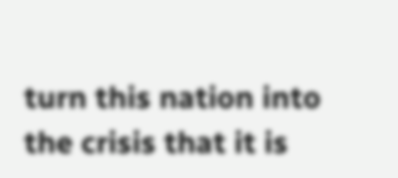turn this nation into the crisis that it is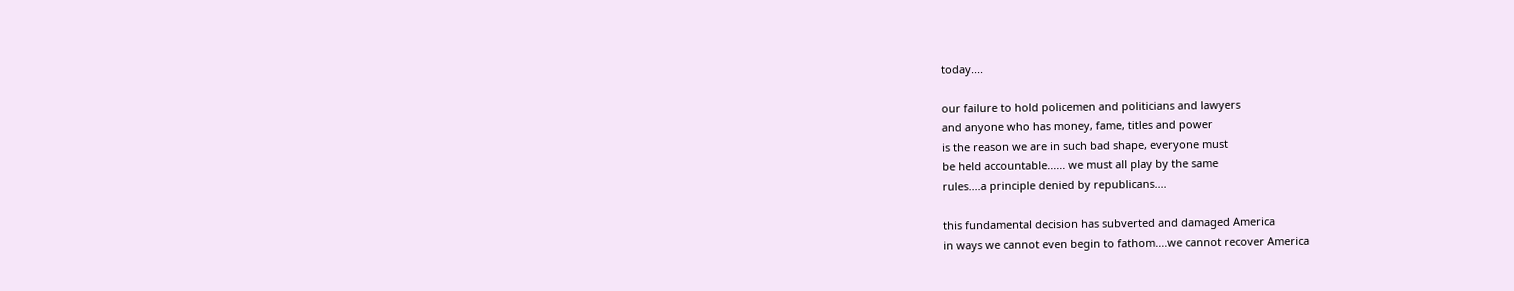today....

our failure to hold policemen and politicians and lawyers
and anyone who has money, fame, titles and power
is the reason we are in such bad shape, everyone must
be held accountable...... we must all play by the same
rules....a principle denied by republicans....

this fundamental decision has subverted and damaged America
in ways we cannot even begin to fathom....we cannot recover America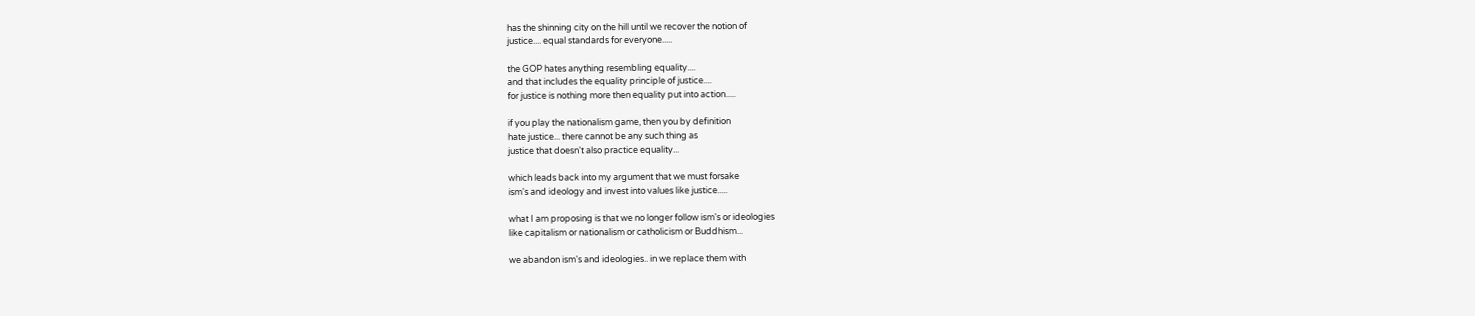has the shinning city on the hill until we recover the notion of
justice.... equal standards for everyone.....

the GOP hates anything resembling equality....
and that includes the equality principle of justice....
for justice is nothing more then equality put into action.....

if you play the nationalism game, then you by definition
hate justice... there cannot be any such thing as
justice that doesn't also practice equality...

which leads back into my argument that we must forsake
ism's and ideology and invest into values like justice.....

what I am proposing is that we no longer follow ism's or ideologies
like capitalism or nationalism or catholicism or Buddhism...

we abandon ism's and ideologies.. in we replace them with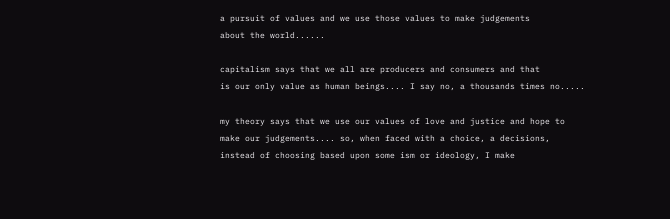a pursuit of values and we use those values to make judgements
about the world......

capitalism says that we all are producers and consumers and that
is our only value as human beings.... I say no, a thousands times no.....

my theory says that we use our values of love and justice and hope to
make our judgements.... so, when faced with a choice, a decisions,
instead of choosing based upon some ism or ideology, I make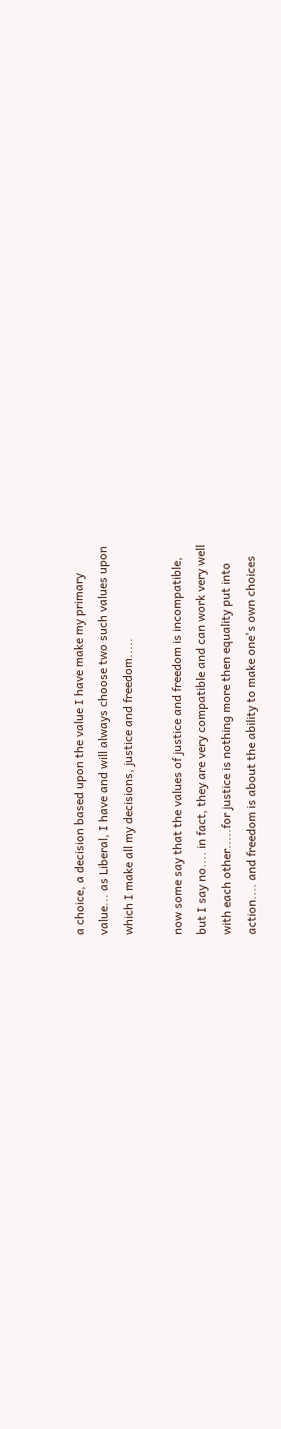a choice, a decision based upon the value I have make my primary
value... as Liberal, I have and will always choose two such values upon
which I make all my decisions, justice and freedom.....

now some say that the values of justice and freedom is incompatible,
but I say no.... in fact, they are very compatible and can work very well
with each other.....for justice is nothing more then equality put into
action.... and freedom is about the ability to make one's own choices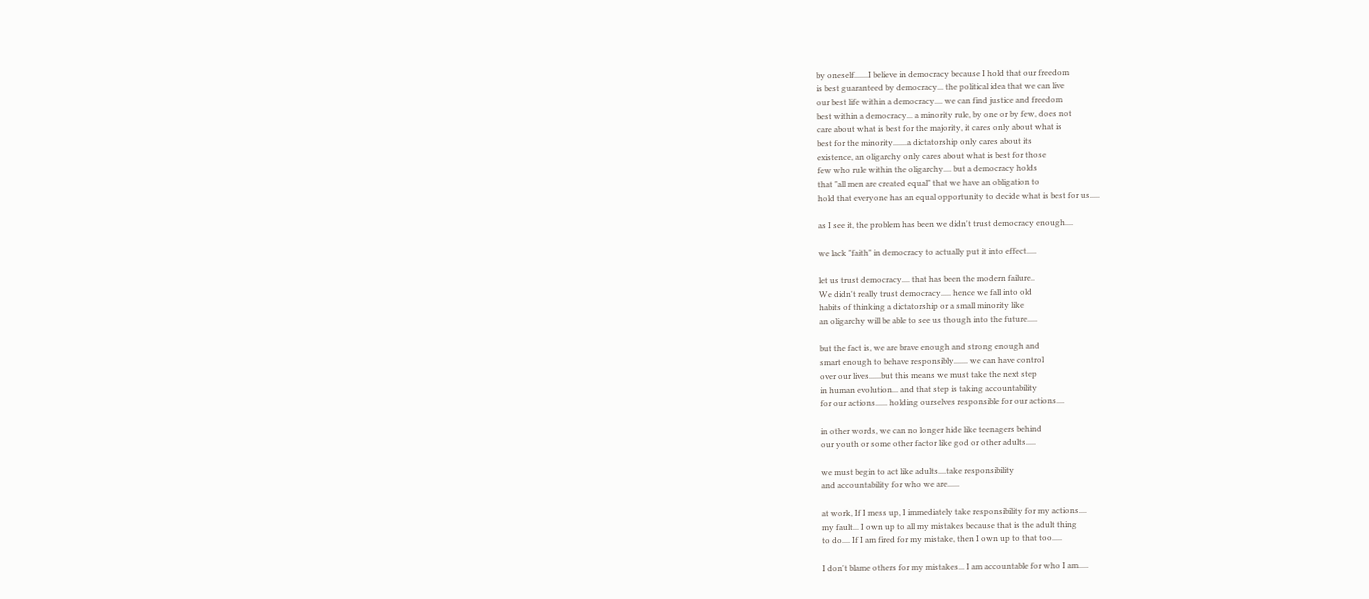by oneself.......I believe in democracy because I hold that our freedom
is best guaranteed by democracy... the political idea that we can live
our best life within a democracy.... we can find justice and freedom
best within a democracy... a minority rule, by one or by few, does not
care about what is best for the majority, it cares only about what is
best for the minority.......a dictatorship only cares about its
existence, an oligarchy only cares about what is best for those
few who rule within the oligarchy.... but a democracy holds
that "all men are created equal" that we have an obligation to
hold that everyone has an equal opportunity to decide what is best for us.....

as I see it, the problem has been we didn't trust democracy enough....

we lack "faith" in democracy to actually put it into effect.....

let us trust democracy.... that has been the modern failure..
We didn't really trust democracy..... hence we fall into old
habits of thinking a dictatorship or a small minority like
an oligarchy will be able to see us though into the future.....

but the fact is, we are brave enough and strong enough and
smart enough to behave responsibly....... we can have control
over our lives......but this means we must take the next step
in human evolution... and that step is taking accountability
for our actions...... holding ourselves responsible for our actions....

in other words, we can no longer hide like teenagers behind
our youth or some other factor like god or other adults.....

we must begin to act like adults....take responsibility
and accountability for who we are......

at work, If I mess up, I immediately take responsibility for my actions....
my fault... I own up to all my mistakes because that is the adult thing
to do.... If I am fired for my mistake, then I own up to that too.....

I don't blame others for my mistakes... I am accountable for who I am.....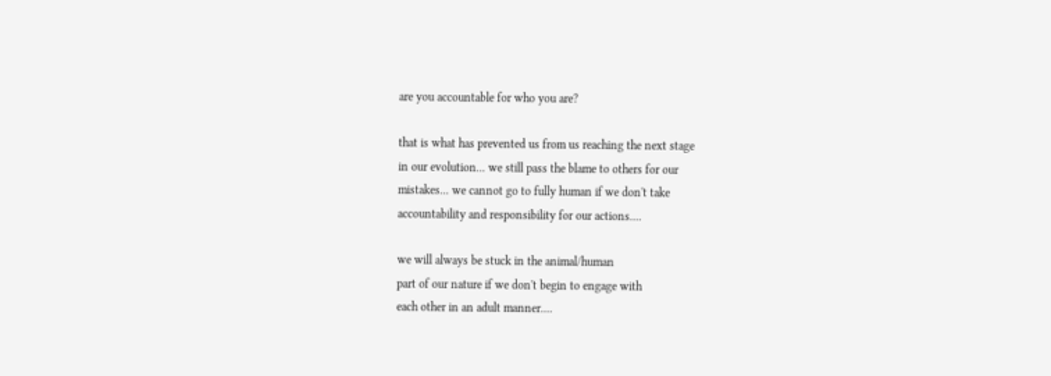are you accountable for who you are?

that is what has prevented us from us reaching the next stage
in our evolution... we still pass the blame to others for our
mistakes... we cannot go to fully human if we don't take
accountability and responsibility for our actions....

we will always be stuck in the animal/human
part of our nature if we don't begin to engage with
each other in an adult manner....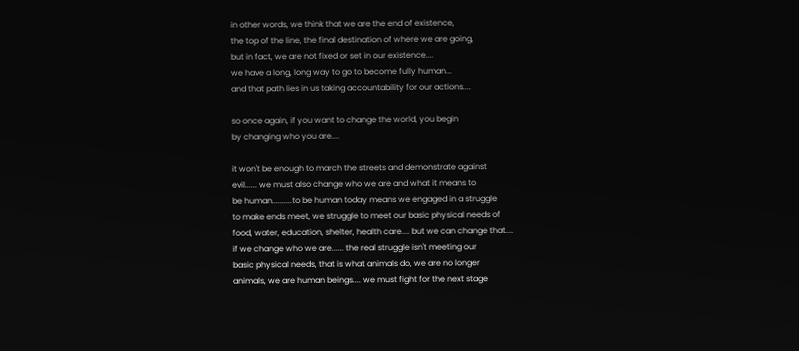in other words, we think that we are the end of existence,
the top of the line, the final destination of where we are going,
but in fact, we are not fixed or set in our existence....
we have a long, long way to go to become fully human...
and that path lies in us taking accountability for our actions....

so once again, if you want to change the world, you begin
by changing who you are....

it won't be enough to march the streets and demonstrate against
evil...... we must also change who we are and what it means to
be human..........to be human today means we engaged in a struggle
to make ends meet, we struggle to meet our basic physical needs of
food, water, education, shelter, health care.... but we can change that....
if we change who we are...... the real struggle isn't meeting our
basic physical needs, that is what animals do, we are no longer
animals, we are human beings.... we must fight for the next stage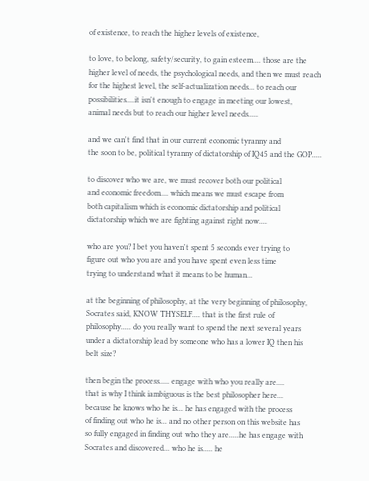of existence, to reach the higher levels of existence,

to love, to belong, safety/security, to gain esteem.... those are the
higher level of needs, the psychological needs, and then we must reach
for the highest level, the self-actualization needs... to reach our
possibilities....it isn't enough to engage in meeting our lowest,
animal needs but to reach our higher level needs.....

and we can't find that in our current economic tyranny and
the soon to be, political tyranny of dictatorship of IQ45 and the GOP.....

to discover who we are, we must recover both our political
and economic freedom.... which means we must escape from
both capitalism which is economic dictatorship and political
dictatorship which we are fighting against right now....

who are you? I bet you haven't spent 5 seconds ever trying to
figure out who you are and you have spent even less time
trying to understand what it means to be human...

at the beginning of philosophy, at the very beginning of philosophy,
Socrates said, KNOW THYSELF.... that is the first rule of
philosophy..... do you really want to spend the next several years
under a dictatorship lead by someone who has a lower IQ then his
belt size?

then begin the process..... engage with who you really are....
that is why I think iambiguous is the best philosopher here...
because he knows who he is... he has engaged with the process
of finding out who he is... and no other person on this website has
so fully engaged in finding out who they are.....he has engage with
Socrates and discovered... who he is..... he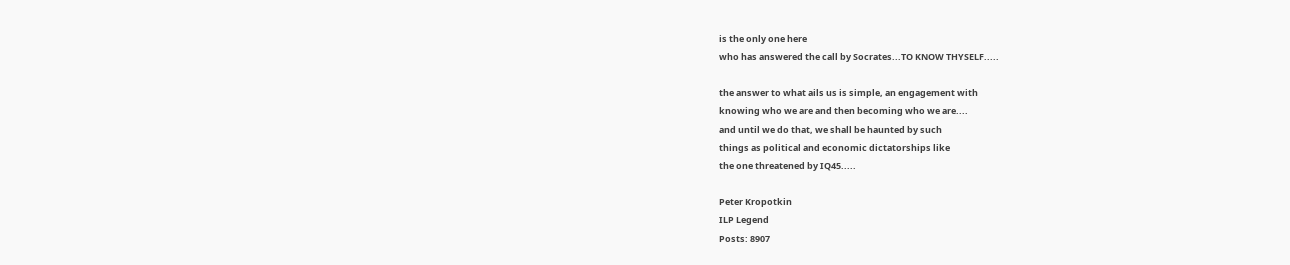is the only one here
who has answered the call by Socrates...TO KNOW THYSELF.....

the answer to what ails us is simple, an engagement with
knowing who we are and then becoming who we are....
and until we do that, we shall be haunted by such
things as political and economic dictatorships like
the one threatened by IQ45.....

Peter Kropotkin
ILP Legend
Posts: 8907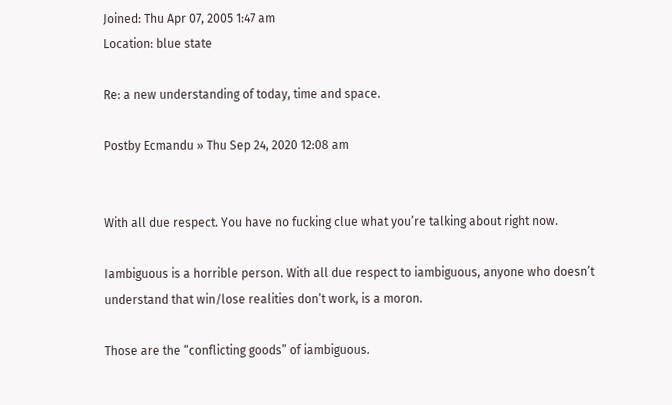Joined: Thu Apr 07, 2005 1:47 am
Location: blue state

Re: a new understanding of today, time and space.

Postby Ecmandu » Thu Sep 24, 2020 12:08 am


With all due respect. You have no fucking clue what you’re talking about right now.

Iambiguous is a horrible person. With all due respect to iambiguous, anyone who doesn’t understand that win/lose realities don’t work, is a moron.

Those are the “conflicting goods” of iambiguous.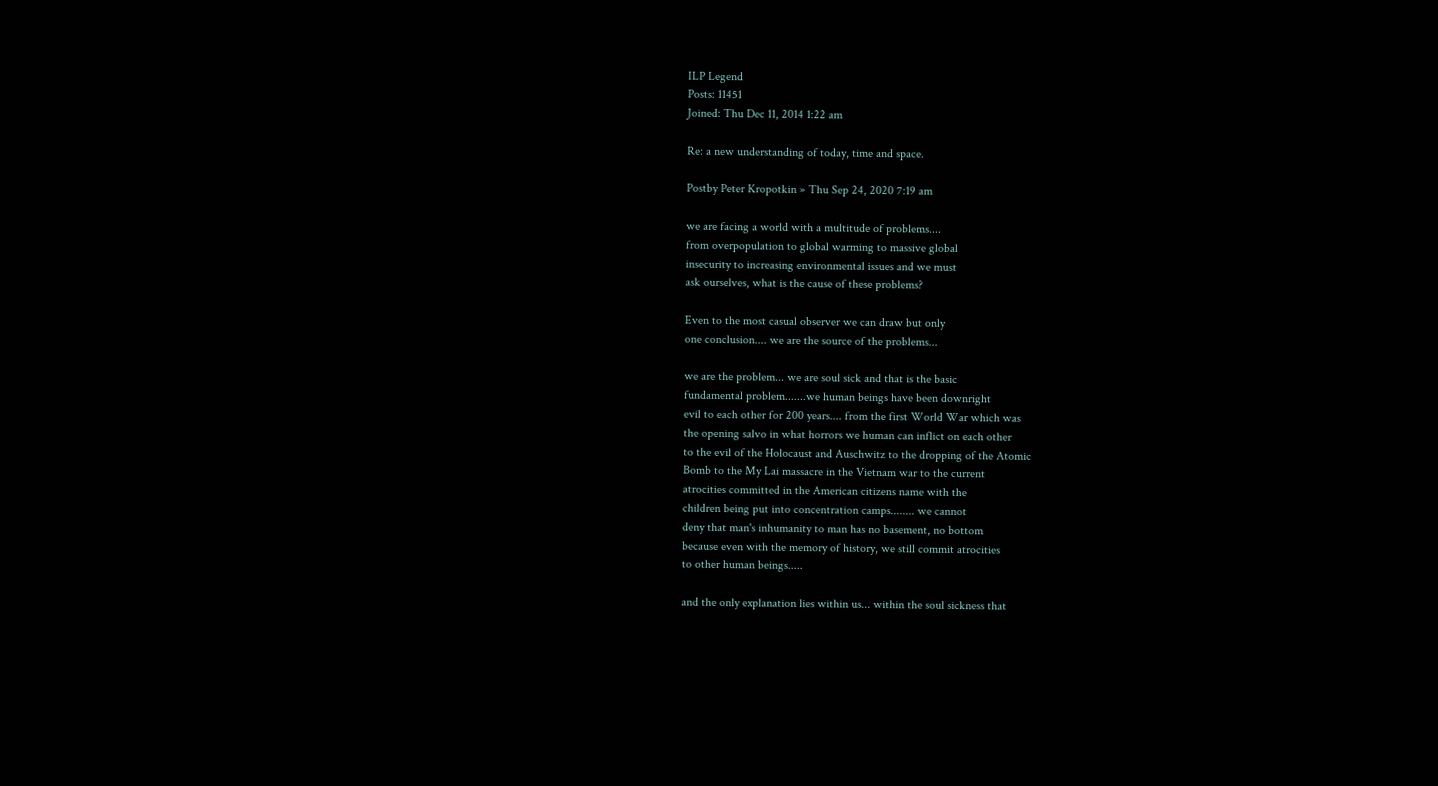ILP Legend
Posts: 11451
Joined: Thu Dec 11, 2014 1:22 am

Re: a new understanding of today, time and space.

Postby Peter Kropotkin » Thu Sep 24, 2020 7:19 am

we are facing a world with a multitude of problems....
from overpopulation to global warming to massive global
insecurity to increasing environmental issues and we must
ask ourselves, what is the cause of these problems?

Even to the most casual observer we can draw but only
one conclusion.... we are the source of the problems...

we are the problem... we are soul sick and that is the basic
fundamental problem.......we human beings have been downright
evil to each other for 200 years.... from the first World War which was
the opening salvo in what horrors we human can inflict on each other
to the evil of the Holocaust and Auschwitz to the dropping of the Atomic
Bomb to the My Lai massacre in the Vietnam war to the current
atrocities committed in the American citizens name with the
children being put into concentration camps........ we cannot
deny that man's inhumanity to man has no basement, no bottom
because even with the memory of history, we still commit atrocities
to other human beings.....

and the only explanation lies within us... within the soul sickness that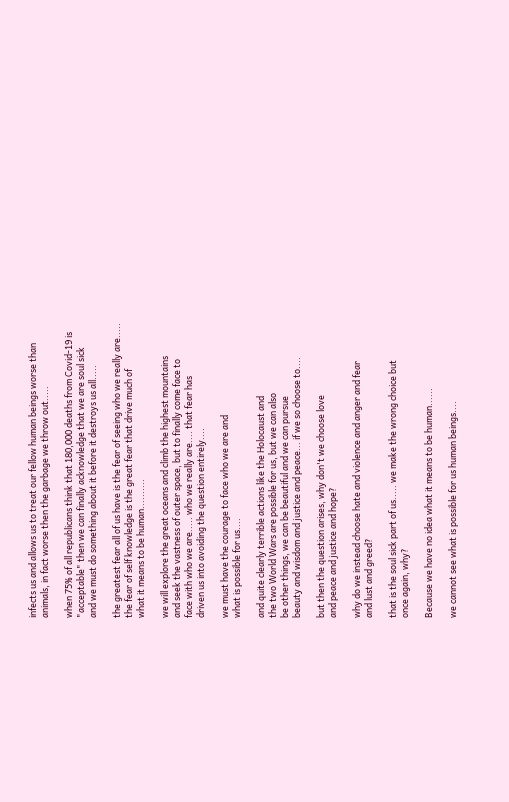infects us and allows us to treat our fellow human beings worse than
animals, in fact worse then the garbage we throw out.....

when 75% of all republicans think that 180,000 deaths from Covid-19 is
"acceptable" then we can finally acknowledge that we are soul sick
and we must do something about it before it destroys us all.....

the greatest fear all of us have is the fear of seeing who we really are.....
the fear of self knowledge is the great fear that drive much of
what it means to be human..........

we will explore the great oceans and climb the highest mountains
and seek the vastness of outer space, but to finally come face to
face with who we are..... who we really are.... that fear has
driven us into avoiding the question entirely....

we must have the courage to face who we are and
what is possible for us....

and quite clearly terrible actions like the Holocaust and
the two World Wars are possible for us, but we can also
be other things, we can be beautiful and we can pursue
beauty and wisdom and justice and peace... if we so choose to....

but then the question arises, why don't we choose love
and peace and justice and hope?

why do we instead choose hate and violence and anger and fear
and lust and greed?

that is the soul sick part of us..... we make the wrong choice but
once again, why?

Because we have no idea what it means to be human......

we cannot see what is possible for us human beings....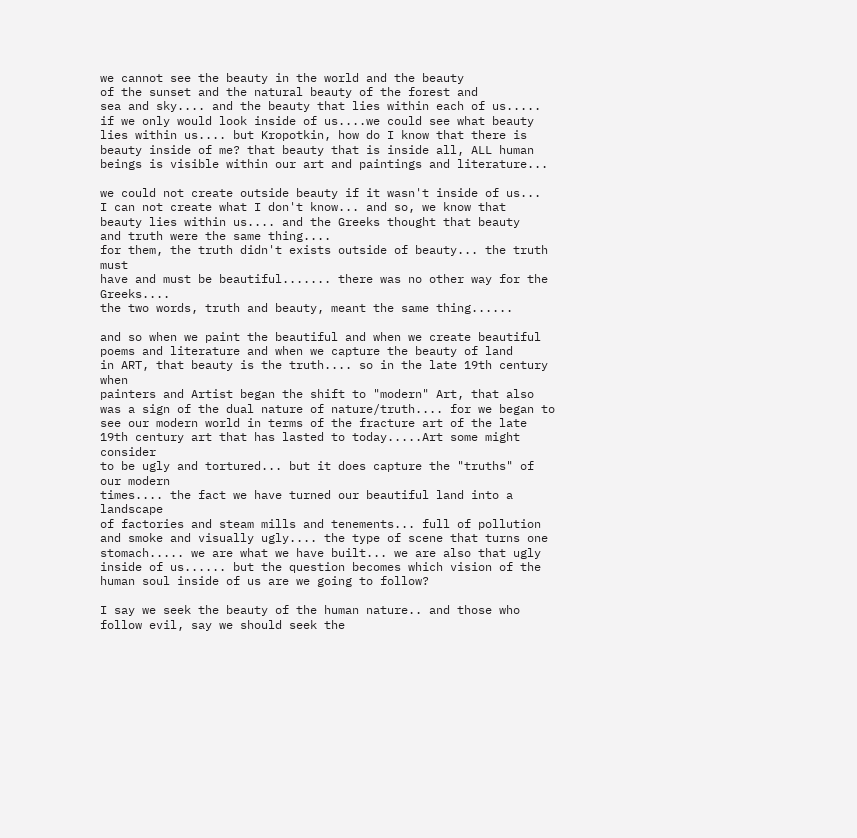we cannot see the beauty in the world and the beauty
of the sunset and the natural beauty of the forest and
sea and sky.... and the beauty that lies within each of us.....
if we only would look inside of us....we could see what beauty
lies within us.... but Kropotkin, how do I know that there is
beauty inside of me? that beauty that is inside all, ALL human
beings is visible within our art and paintings and literature...

we could not create outside beauty if it wasn't inside of us...
I can not create what I don't know... and so, we know that
beauty lies within us.... and the Greeks thought that beauty
and truth were the same thing....
for them, the truth didn't exists outside of beauty... the truth must
have and must be beautiful....... there was no other way for the Greeks....
the two words, truth and beauty, meant the same thing......

and so when we paint the beautiful and when we create beautiful
poems and literature and when we capture the beauty of land
in ART, that beauty is the truth.... so in the late 19th century when
painters and Artist began the shift to "modern" Art, that also
was a sign of the dual nature of nature/truth.... for we began to
see our modern world in terms of the fracture art of the late
19th century art that has lasted to today.....Art some might consider
to be ugly and tortured... but it does capture the "truths" of our modern
times.... the fact we have turned our beautiful land into a landscape
of factories and steam mills and tenements... full of pollution
and smoke and visually ugly.... the type of scene that turns one
stomach..... we are what we have built... we are also that ugly
inside of us...... but the question becomes which vision of the
human soul inside of us are we going to follow?

I say we seek the beauty of the human nature.. and those who
follow evil, say we should seek the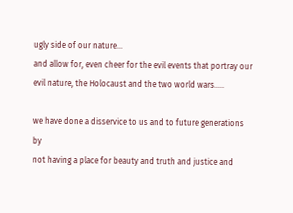ugly side of our nature...
and allow for, even cheer for the evil events that portray our
evil nature, the Holocaust and the two world wars.....

we have done a disservice to us and to future generations by
not having a place for beauty and truth and justice and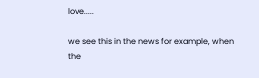love.....

we see this in the news for example, when the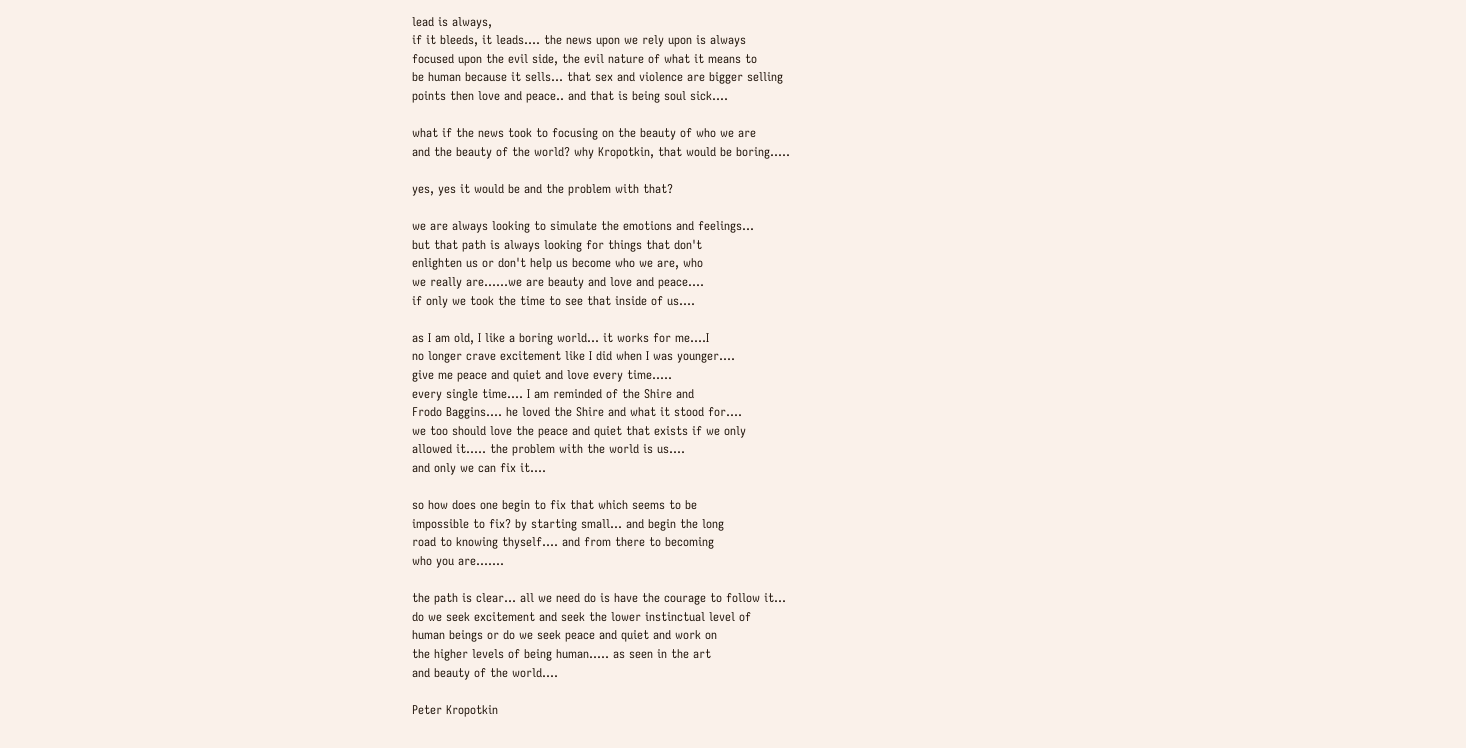lead is always,
if it bleeds, it leads.... the news upon we rely upon is always
focused upon the evil side, the evil nature of what it means to
be human because it sells... that sex and violence are bigger selling
points then love and peace.. and that is being soul sick....

what if the news took to focusing on the beauty of who we are
and the beauty of the world? why Kropotkin, that would be boring.....

yes, yes it would be and the problem with that?

we are always looking to simulate the emotions and feelings...
but that path is always looking for things that don't
enlighten us or don't help us become who we are, who
we really are......we are beauty and love and peace....
if only we took the time to see that inside of us....

as I am old, I like a boring world... it works for me....I
no longer crave excitement like I did when I was younger....
give me peace and quiet and love every time.....
every single time.... I am reminded of the Shire and
Frodo Baggins.... he loved the Shire and what it stood for....
we too should love the peace and quiet that exists if we only
allowed it..... the problem with the world is us....
and only we can fix it....

so how does one begin to fix that which seems to be
impossible to fix? by starting small... and begin the long
road to knowing thyself.... and from there to becoming
who you are.......

the path is clear... all we need do is have the courage to follow it...
do we seek excitement and seek the lower instinctual level of
human beings or do we seek peace and quiet and work on
the higher levels of being human..... as seen in the art
and beauty of the world....

Peter Kropotkin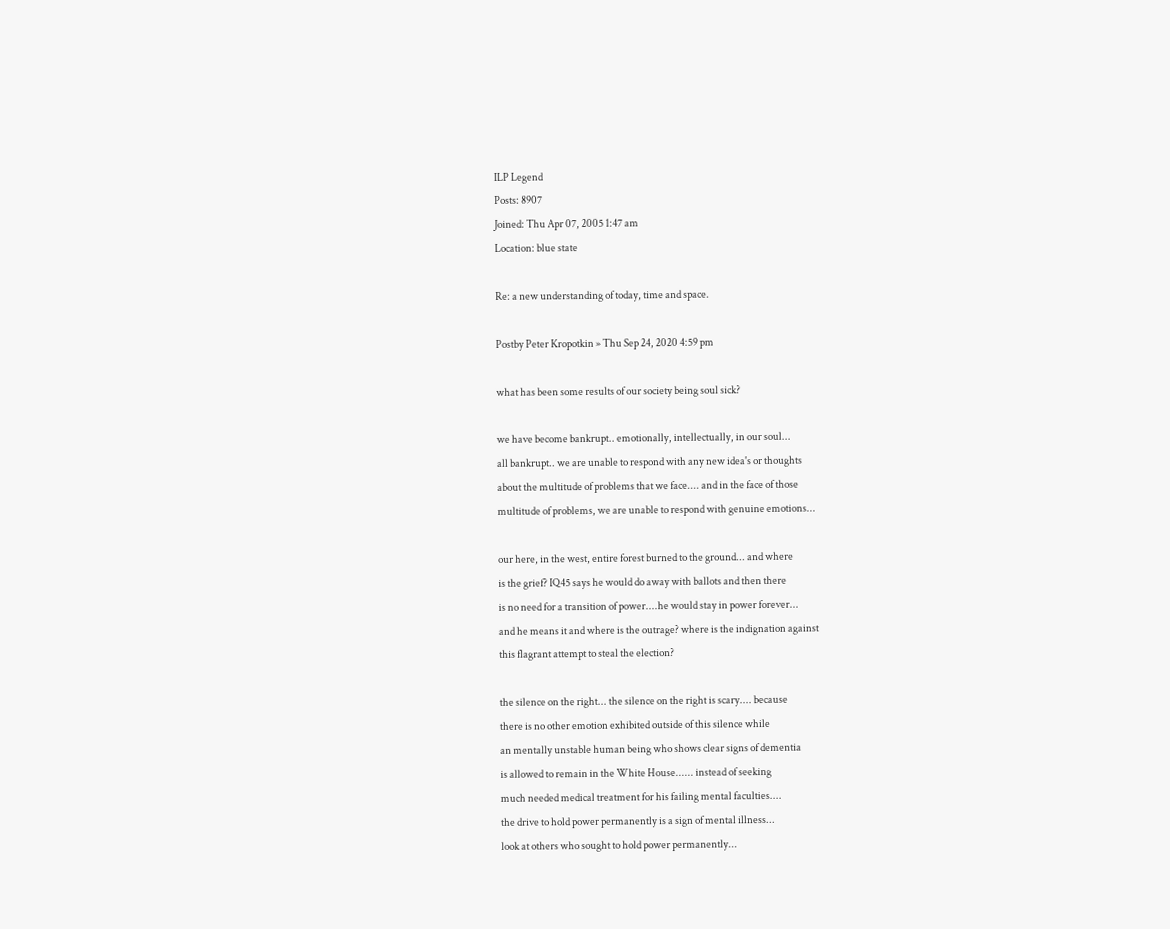ILP Legend
Posts: 8907
Joined: Thu Apr 07, 2005 1:47 am
Location: blue state

Re: a new understanding of today, time and space.

Postby Peter Kropotkin » Thu Sep 24, 2020 4:59 pm

what has been some results of our society being soul sick?

we have become bankrupt.. emotionally, intellectually, in our soul...
all bankrupt.. we are unable to respond with any new idea's or thoughts
about the multitude of problems that we face.... and in the face of those
multitude of problems, we are unable to respond with genuine emotions...

our here, in the west, entire forest burned to the ground... and where
is the grief? IQ45 says he would do away with ballots and then there
is no need for a transition of power....he would stay in power forever...
and he means it and where is the outrage? where is the indignation against
this flagrant attempt to steal the election?

the silence on the right... the silence on the right is scary.... because
there is no other emotion exhibited outside of this silence while
an mentally unstable human being who shows clear signs of dementia
is allowed to remain in the White House...... instead of seeking
much needed medical treatment for his failing mental faculties....
the drive to hold power permanently is a sign of mental illness...
look at others who sought to hold power permanently...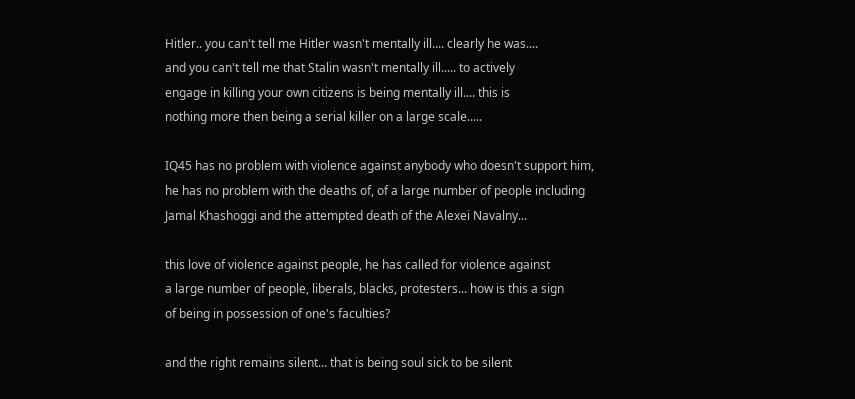Hitler.. you can't tell me Hitler wasn't mentally ill.... clearly he was....
and you can't tell me that Stalin wasn't mentally ill..... to actively
engage in killing your own citizens is being mentally ill.... this is
nothing more then being a serial killer on a large scale.....

IQ45 has no problem with violence against anybody who doesn't support him,
he has no problem with the deaths of, of a large number of people including
Jamal Khashoggi and the attempted death of the Alexei Navalny...

this love of violence against people, he has called for violence against
a large number of people, liberals, blacks, protesters... how is this a sign
of being in possession of one's faculties?

and the right remains silent... that is being soul sick to be silent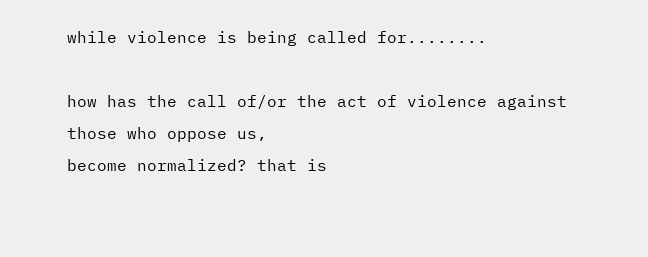while violence is being called for........

how has the call of/or the act of violence against those who oppose us,
become normalized? that is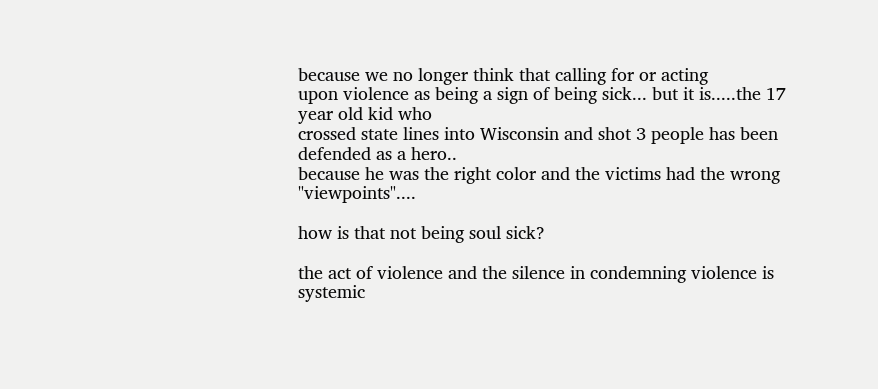because we no longer think that calling for or acting
upon violence as being a sign of being sick... but it is.....the 17 year old kid who
crossed state lines into Wisconsin and shot 3 people has been defended as a hero..
because he was the right color and the victims had the wrong "viewpoints"....

how is that not being soul sick?

the act of violence and the silence in condemning violence is systemic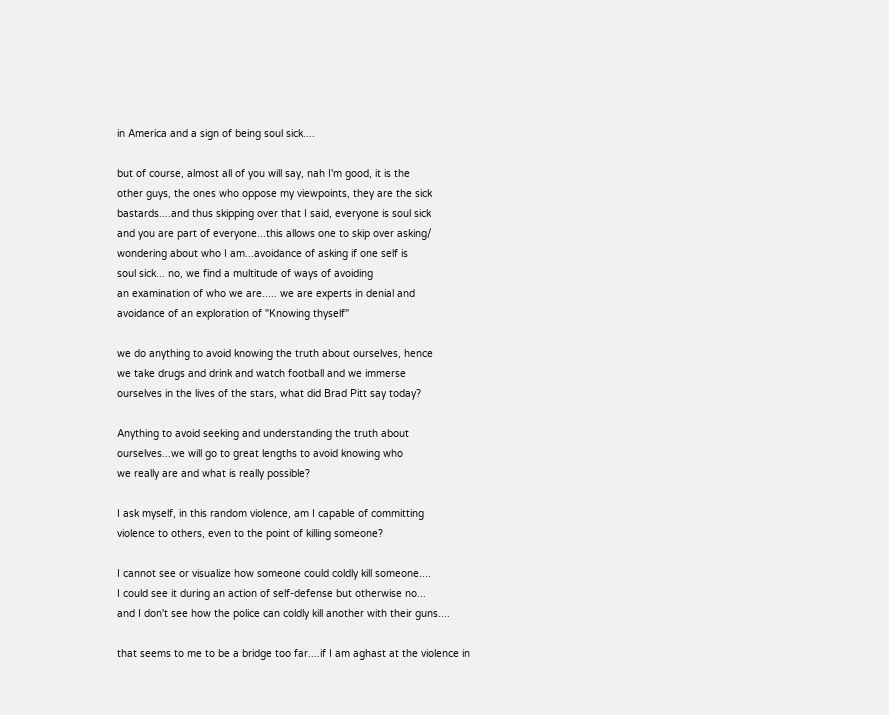in America and a sign of being soul sick....

but of course, almost all of you will say, nah I'm good, it is the
other guys, the ones who oppose my viewpoints, they are the sick
bastards....and thus skipping over that I said, everyone is soul sick
and you are part of everyone...this allows one to skip over asking/
wondering about who I am...avoidance of asking if one self is
soul sick... no, we find a multitude of ways of avoiding
an examination of who we are..... we are experts in denial and
avoidance of an exploration of "Knowing thyself"

we do anything to avoid knowing the truth about ourselves, hence
we take drugs and drink and watch football and we immerse
ourselves in the lives of the stars, what did Brad Pitt say today?

Anything to avoid seeking and understanding the truth about
ourselves...we will go to great lengths to avoid knowing who
we really are and what is really possible?

I ask myself, in this random violence, am I capable of committing
violence to others, even to the point of killing someone?

I cannot see or visualize how someone could coldly kill someone....
I could see it during an action of self-defense but otherwise no...
and I don't see how the police can coldly kill another with their guns....

that seems to me to be a bridge too far....if I am aghast at the violence in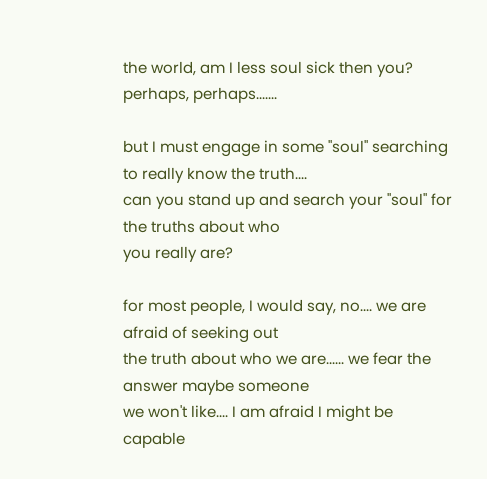the world, am I less soul sick then you? perhaps, perhaps.......

but I must engage in some "soul" searching to really know the truth....
can you stand up and search your "soul" for the truths about who
you really are?

for most people, I would say, no.... we are afraid of seeking out
the truth about who we are...... we fear the answer maybe someone
we won't like.... I am afraid I might be capable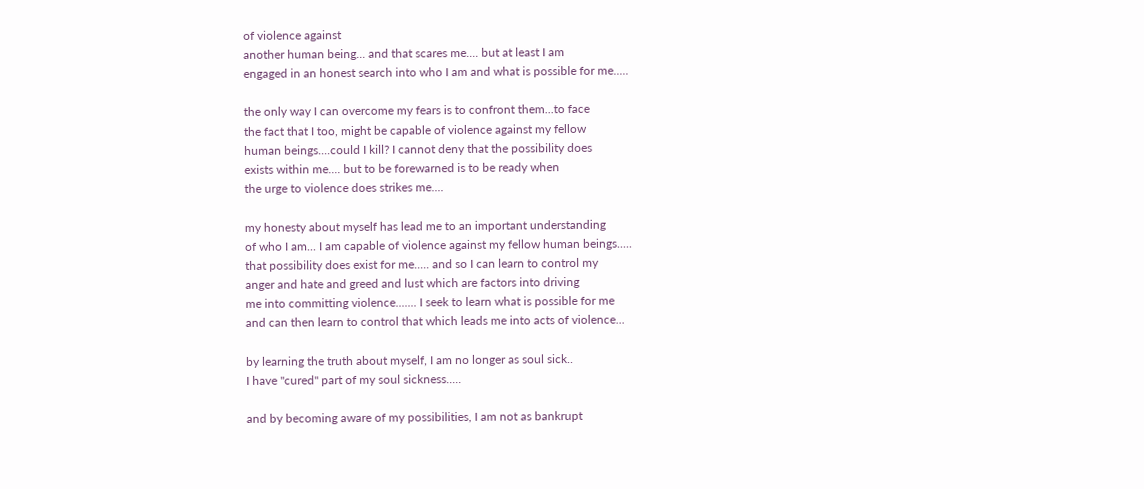of violence against
another human being... and that scares me.... but at least I am
engaged in an honest search into who I am and what is possible for me.....

the only way I can overcome my fears is to confront them...to face
the fact that I too, might be capable of violence against my fellow
human beings....could I kill? I cannot deny that the possibility does
exists within me.... but to be forewarned is to be ready when
the urge to violence does strikes me....

my honesty about myself has lead me to an important understanding
of who I am... I am capable of violence against my fellow human beings.....
that possibility does exist for me..... and so I can learn to control my
anger and hate and greed and lust which are factors into driving
me into committing violence....... I seek to learn what is possible for me
and can then learn to control that which leads me into acts of violence...

by learning the truth about myself, I am no longer as soul sick..
I have "cured" part of my soul sickness.....

and by becoming aware of my possibilities, I am not as bankrupt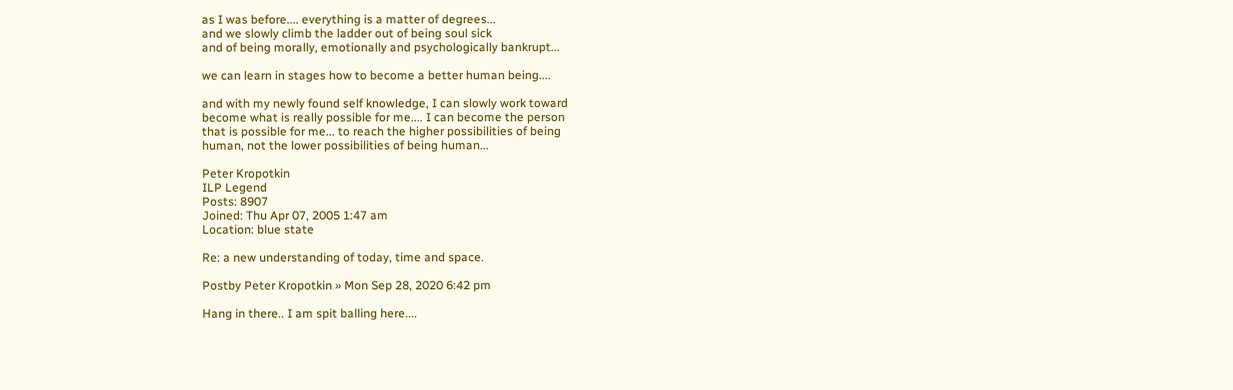as I was before.... everything is a matter of degrees...
and we slowly climb the ladder out of being soul sick
and of being morally, emotionally and psychologically bankrupt...

we can learn in stages how to become a better human being....

and with my newly found self knowledge, I can slowly work toward
become what is really possible for me.... I can become the person
that is possible for me... to reach the higher possibilities of being
human, not the lower possibilities of being human...

Peter Kropotkin
ILP Legend
Posts: 8907
Joined: Thu Apr 07, 2005 1:47 am
Location: blue state

Re: a new understanding of today, time and space.

Postby Peter Kropotkin » Mon Sep 28, 2020 6:42 pm

Hang in there.. I am spit balling here....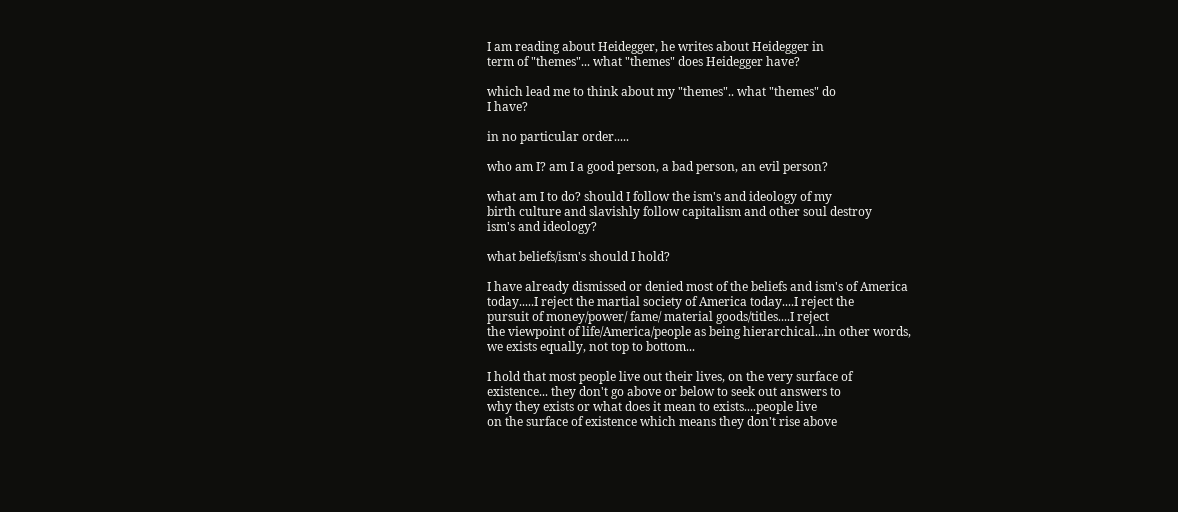I am reading about Heidegger, he writes about Heidegger in
term of "themes"... what "themes" does Heidegger have?

which lead me to think about my "themes".. what "themes" do
I have?

in no particular order.....

who am I? am I a good person, a bad person, an evil person?

what am I to do? should I follow the ism's and ideology of my
birth culture and slavishly follow capitalism and other soul destroy
ism's and ideology?

what beliefs/ism's should I hold?

I have already dismissed or denied most of the beliefs and ism's of America
today.....I reject the martial society of America today....I reject the
pursuit of money/power/ fame/ material goods/titles....I reject
the viewpoint of life/America/people as being hierarchical...in other words,
we exists equally, not top to bottom...

I hold that most people live out their lives, on the very surface of
existence... they don't go above or below to seek out answers to
why they exists or what does it mean to exists....people live
on the surface of existence which means they don't rise above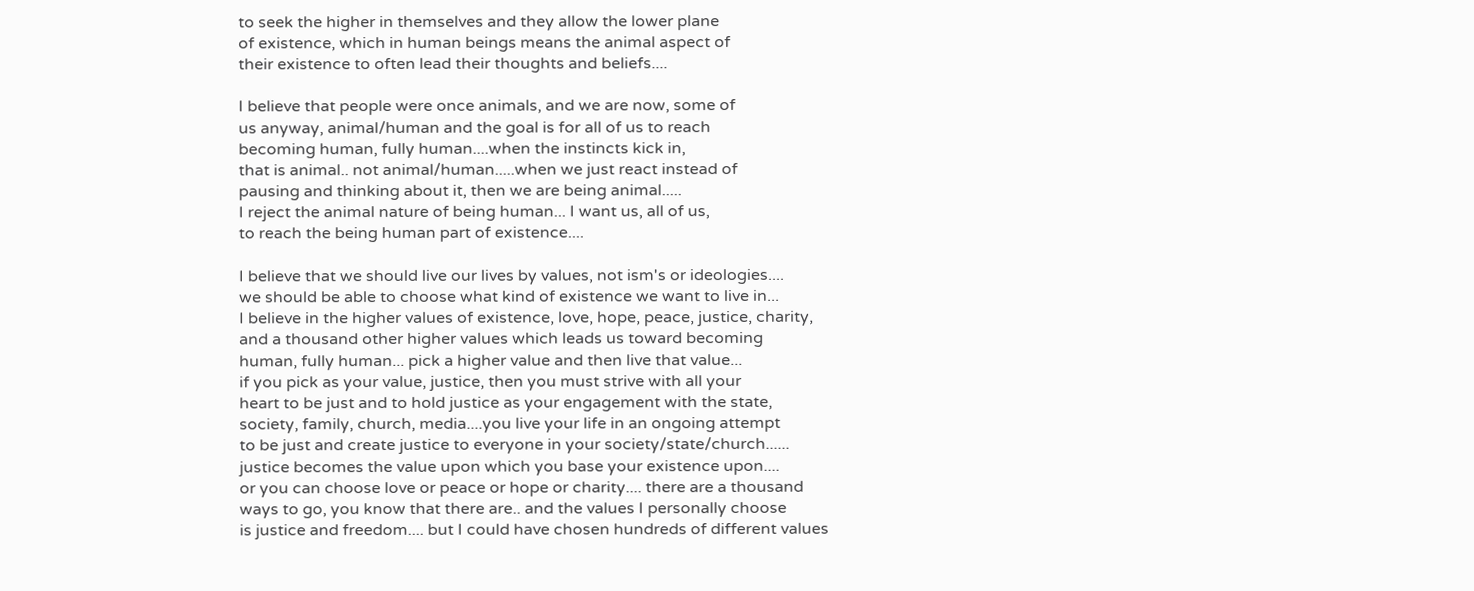to seek the higher in themselves and they allow the lower plane
of existence, which in human beings means the animal aspect of
their existence to often lead their thoughts and beliefs....

I believe that people were once animals, and we are now, some of
us anyway, animal/human and the goal is for all of us to reach
becoming human, fully human....when the instincts kick in,
that is animal.. not animal/human.....when we just react instead of
pausing and thinking about it, then we are being animal.....
I reject the animal nature of being human... I want us, all of us,
to reach the being human part of existence....

I believe that we should live our lives by values, not ism's or ideologies....
we should be able to choose what kind of existence we want to live in...
I believe in the higher values of existence, love, hope, peace, justice, charity,
and a thousand other higher values which leads us toward becoming
human, fully human... pick a higher value and then live that value...
if you pick as your value, justice, then you must strive with all your
heart to be just and to hold justice as your engagement with the state,
society, family, church, media....you live your life in an ongoing attempt
to be just and create justice to everyone in your society/state/church......
justice becomes the value upon which you base your existence upon....
or you can choose love or peace or hope or charity.... there are a thousand
ways to go, you know that there are.. and the values I personally choose
is justice and freedom.... but I could have chosen hundreds of different values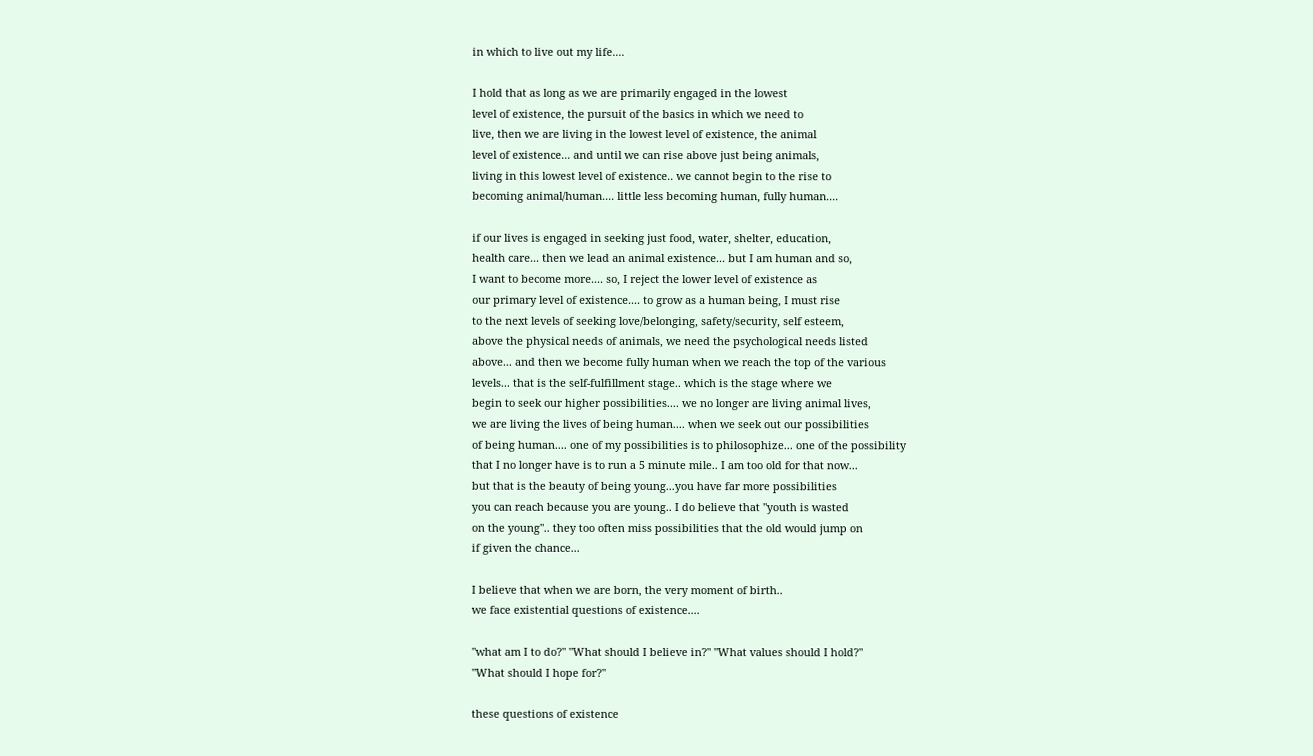in which to live out my life....

I hold that as long as we are primarily engaged in the lowest
level of existence, the pursuit of the basics in which we need to
live, then we are living in the lowest level of existence, the animal
level of existence... and until we can rise above just being animals,
living in this lowest level of existence.. we cannot begin to the rise to
becoming animal/human.... little less becoming human, fully human....

if our lives is engaged in seeking just food, water, shelter, education,
health care... then we lead an animal existence... but I am human and so,
I want to become more.... so, I reject the lower level of existence as
our primary level of existence.... to grow as a human being, I must rise
to the next levels of seeking love/belonging, safety/security, self esteem,
above the physical needs of animals, we need the psychological needs listed
above... and then we become fully human when we reach the top of the various
levels... that is the self-fulfillment stage.. which is the stage where we
begin to seek our higher possibilities.... we no longer are living animal lives,
we are living the lives of being human.... when we seek out our possibilities
of being human.... one of my possibilities is to philosophize... one of the possibility
that I no longer have is to run a 5 minute mile.. I am too old for that now...
but that is the beauty of being young...you have far more possibilities
you can reach because you are young.. I do believe that "youth is wasted
on the young".. they too often miss possibilities that the old would jump on
if given the chance...

I believe that when we are born, the very moment of birth..
we face existential questions of existence....

"what am I to do?" "What should I believe in?" "What values should I hold?"
"What should I hope for?"

these questions of existence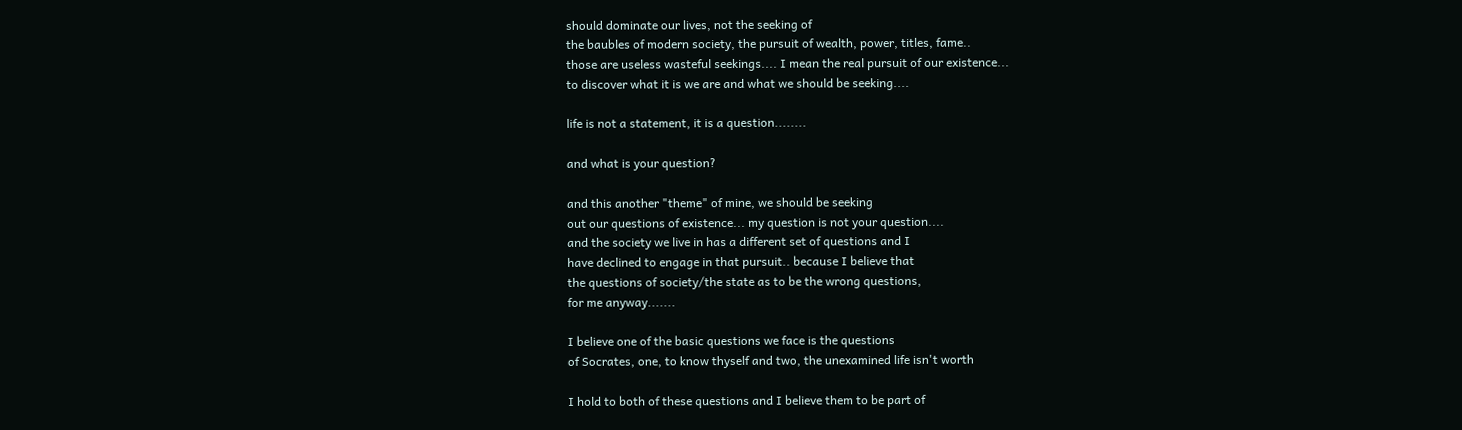should dominate our lives, not the seeking of
the baubles of modern society, the pursuit of wealth, power, titles, fame..
those are useless wasteful seekings.... I mean the real pursuit of our existence...
to discover what it is we are and what we should be seeking....

life is not a statement, it is a question........

and what is your question?

and this another "theme" of mine, we should be seeking
out our questions of existence... my question is not your question....
and the society we live in has a different set of questions and I
have declined to engage in that pursuit.. because I believe that
the questions of society/the state as to be the wrong questions,
for me anyway.......

I believe one of the basic questions we face is the questions
of Socrates, one, to know thyself and two, the unexamined life isn't worth

I hold to both of these questions and I believe them to be part of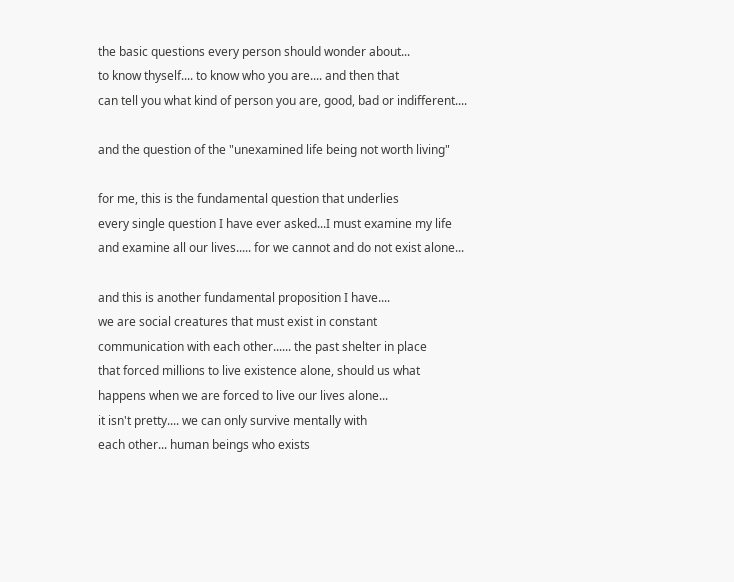the basic questions every person should wonder about...
to know thyself.... to know who you are.... and then that
can tell you what kind of person you are, good, bad or indifferent....

and the question of the "unexamined life being not worth living"

for me, this is the fundamental question that underlies
every single question I have ever asked...I must examine my life
and examine all our lives..... for we cannot and do not exist alone...

and this is another fundamental proposition I have....
we are social creatures that must exist in constant
communication with each other...... the past shelter in place
that forced millions to live existence alone, should us what
happens when we are forced to live our lives alone...
it isn't pretty.... we can only survive mentally with
each other... human beings who exists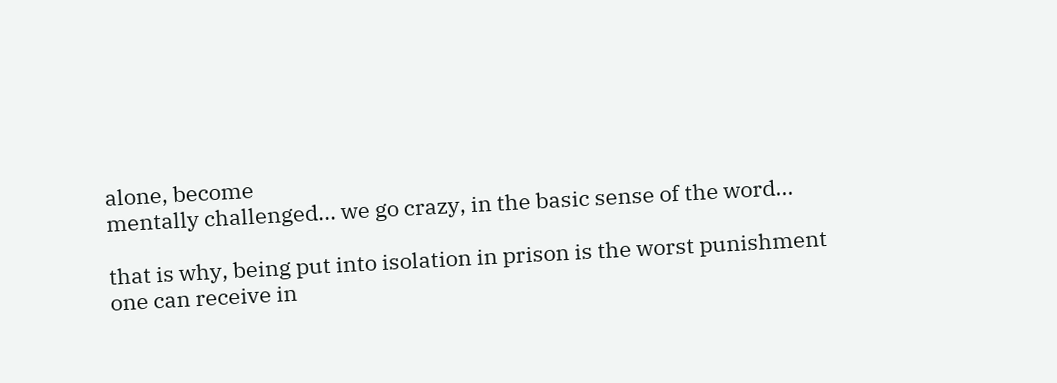alone, become
mentally challenged... we go crazy, in the basic sense of the word...

that is why, being put into isolation in prison is the worst punishment
one can receive in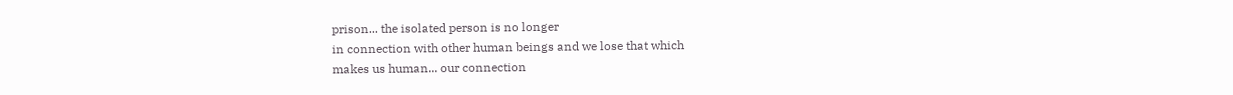prison... the isolated person is no longer
in connection with other human beings and we lose that which
makes us human... our connection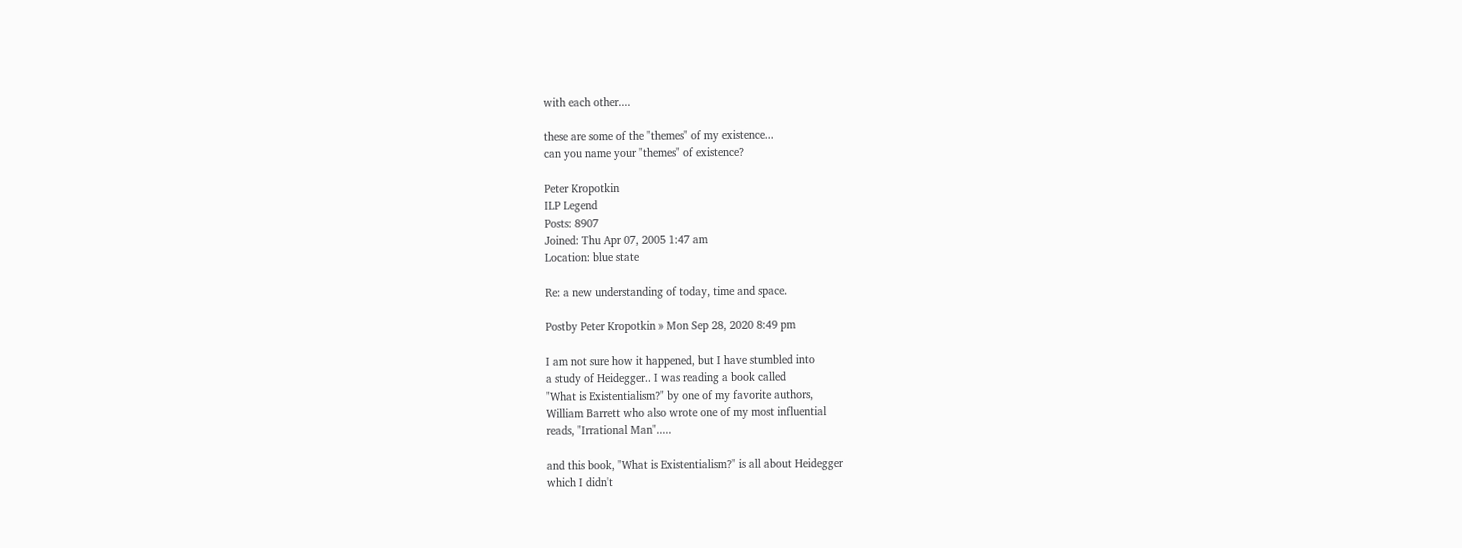with each other....

these are some of the "themes" of my existence...
can you name your "themes" of existence?

Peter Kropotkin
ILP Legend
Posts: 8907
Joined: Thu Apr 07, 2005 1:47 am
Location: blue state

Re: a new understanding of today, time and space.

Postby Peter Kropotkin » Mon Sep 28, 2020 8:49 pm

I am not sure how it happened, but I have stumbled into
a study of Heidegger.. I was reading a book called
"What is Existentialism?" by one of my favorite authors,
William Barrett who also wrote one of my most influential
reads, "Irrational Man".....

and this book, "What is Existentialism?" is all about Heidegger
which I didn't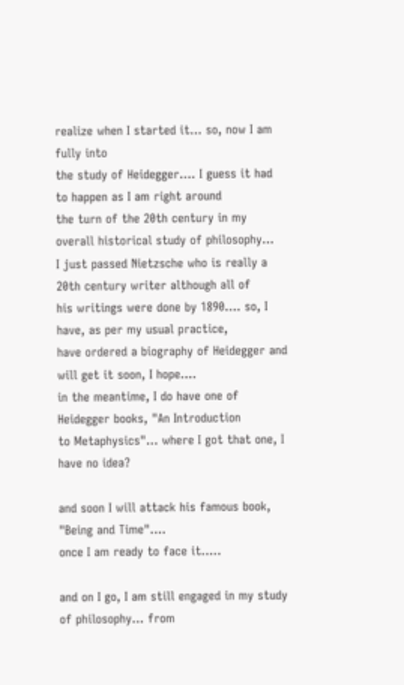realize when I started it... so, now I am fully into
the study of Heidegger.... I guess it had to happen as I am right around
the turn of the 20th century in my overall historical study of philosophy...
I just passed Nietzsche who is really a 20th century writer although all of
his writings were done by 1890.... so, I have, as per my usual practice,
have ordered a biography of Heidegger and will get it soon, I hope....
in the meantime, I do have one of Heidegger books, "An Introduction
to Metaphysics"... where I got that one, I have no idea?

and soon I will attack his famous book, "Being and Time"....
once I am ready to face it.....

and on I go, I am still engaged in my study of philosophy... from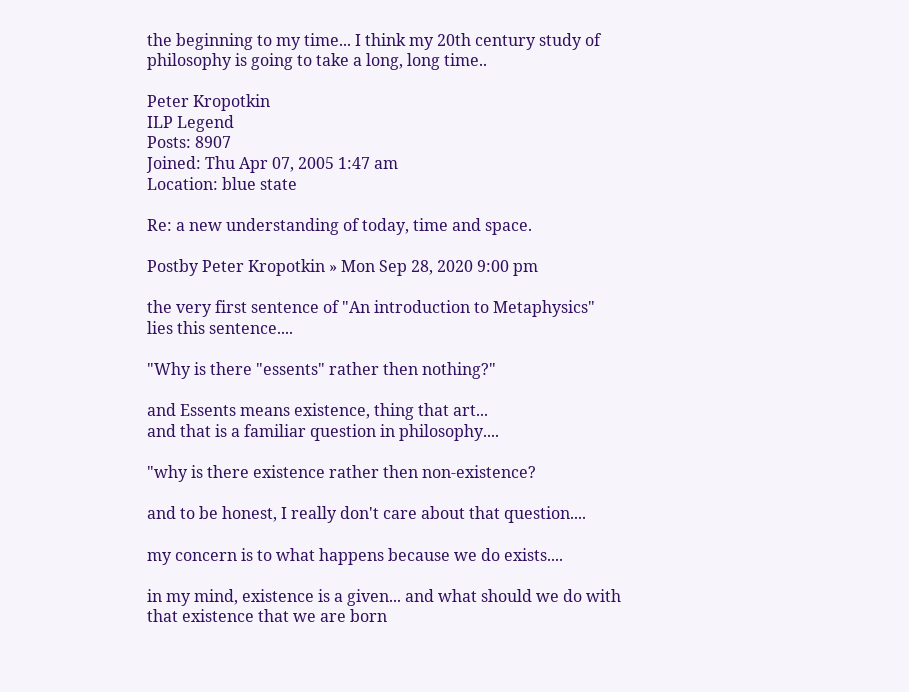the beginning to my time... I think my 20th century study of
philosophy is going to take a long, long time..

Peter Kropotkin
ILP Legend
Posts: 8907
Joined: Thu Apr 07, 2005 1:47 am
Location: blue state

Re: a new understanding of today, time and space.

Postby Peter Kropotkin » Mon Sep 28, 2020 9:00 pm

the very first sentence of "An introduction to Metaphysics"
lies this sentence....

"Why is there "essents" rather then nothing?"

and Essents means existence, thing that art...
and that is a familiar question in philosophy....

"why is there existence rather then non-existence?

and to be honest, I really don't care about that question....

my concern is to what happens because we do exists....

in my mind, existence is a given... and what should we do with
that existence that we are born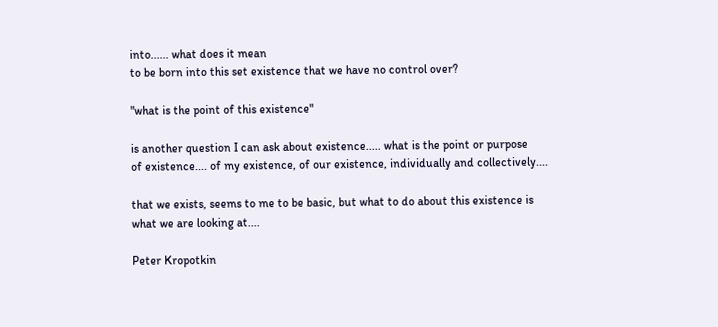into...... what does it mean
to be born into this set existence that we have no control over?

"what is the point of this existence"

is another question I can ask about existence..... what is the point or purpose
of existence.... of my existence, of our existence, individually and collectively....

that we exists, seems to me to be basic, but what to do about this existence is
what we are looking at....

Peter Kropotkin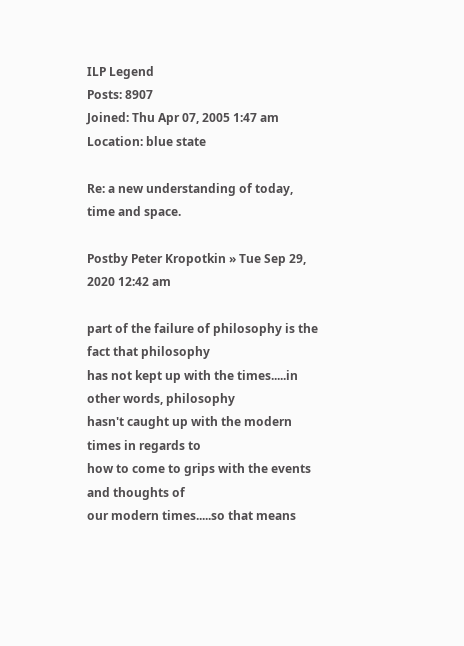ILP Legend
Posts: 8907
Joined: Thu Apr 07, 2005 1:47 am
Location: blue state

Re: a new understanding of today, time and space.

Postby Peter Kropotkin » Tue Sep 29, 2020 12:42 am

part of the failure of philosophy is the fact that philosophy
has not kept up with the times.....in other words, philosophy
hasn't caught up with the modern times in regards to
how to come to grips with the events and thoughts of
our modern times.....so that means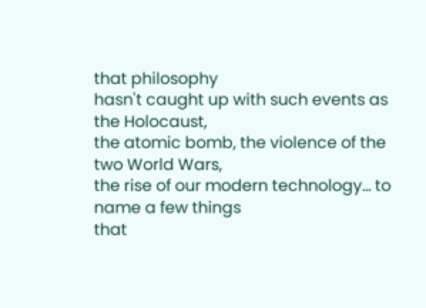that philosophy
hasn't caught up with such events as the Holocaust,
the atomic bomb, the violence of the two World Wars,
the rise of our modern technology... to name a few things
that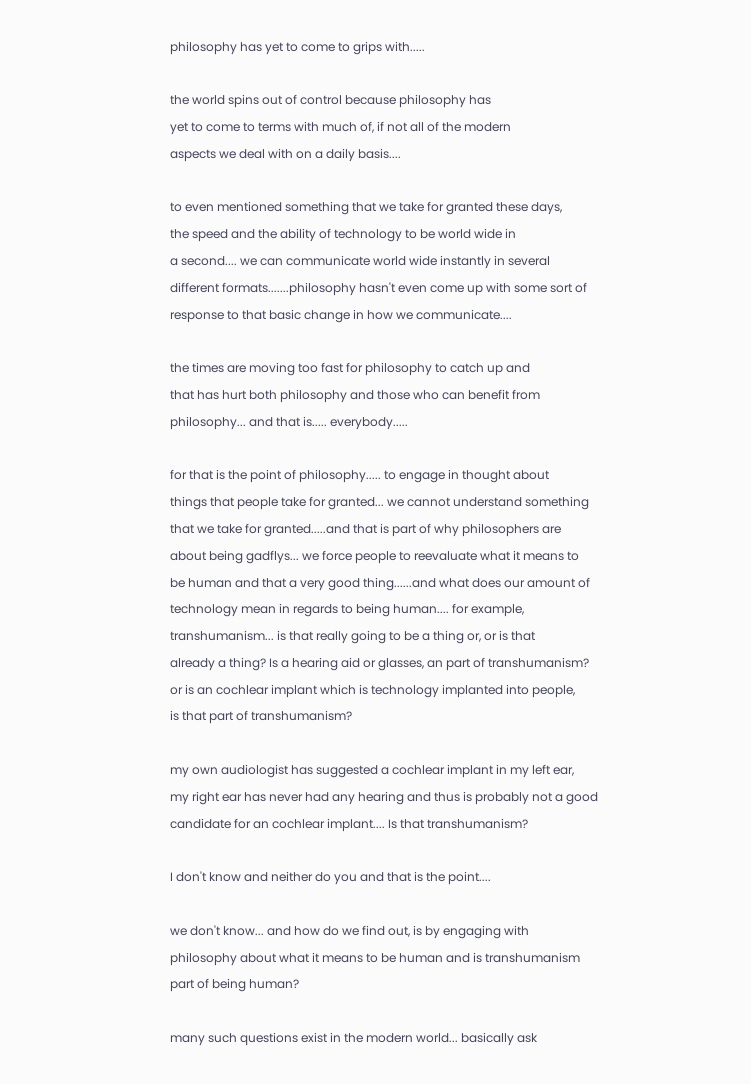philosophy has yet to come to grips with.....

the world spins out of control because philosophy has
yet to come to terms with much of, if not all of the modern
aspects we deal with on a daily basis....

to even mentioned something that we take for granted these days,
the speed and the ability of technology to be world wide in
a second.... we can communicate world wide instantly in several
different formats.......philosophy hasn't even come up with some sort of
response to that basic change in how we communicate....

the times are moving too fast for philosophy to catch up and
that has hurt both philosophy and those who can benefit from
philosophy... and that is..... everybody.....

for that is the point of philosophy..... to engage in thought about
things that people take for granted... we cannot understand something
that we take for granted.....and that is part of why philosophers are
about being gadflys... we force people to reevaluate what it means to
be human and that a very good thing......and what does our amount of
technology mean in regards to being human.... for example,
transhumanism... is that really going to be a thing or, or is that
already a thing? Is a hearing aid or glasses, an part of transhumanism?
or is an cochlear implant which is technology implanted into people,
is that part of transhumanism?

my own audiologist has suggested a cochlear implant in my left ear,
my right ear has never had any hearing and thus is probably not a good
candidate for an cochlear implant.... Is that transhumanism?

I don't know and neither do you and that is the point....

we don't know... and how do we find out, is by engaging with
philosophy about what it means to be human and is transhumanism
part of being human?

many such questions exist in the modern world... basically ask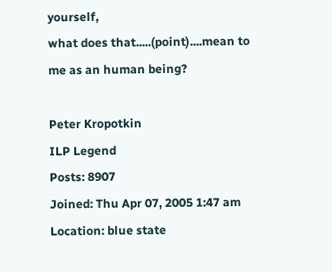yourself,
what does that.....(point)....mean to me as an human being?

Peter Kropotkin
ILP Legend
Posts: 8907
Joined: Thu Apr 07, 2005 1:47 am
Location: blue state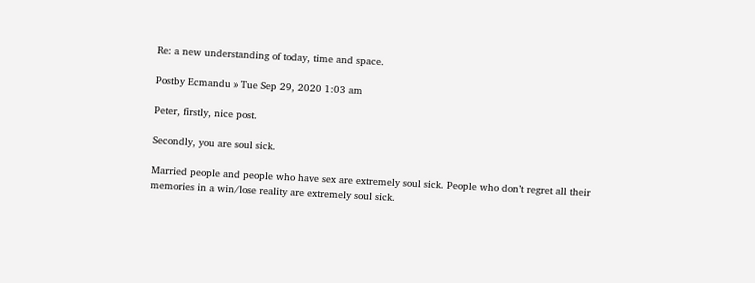Re: a new understanding of today, time and space.

Postby Ecmandu » Tue Sep 29, 2020 1:03 am

Peter, firstly, nice post.

Secondly, you are soul sick.

Married people and people who have sex are extremely soul sick. People who don’t regret all their memories in a win/lose reality are extremely soul sick.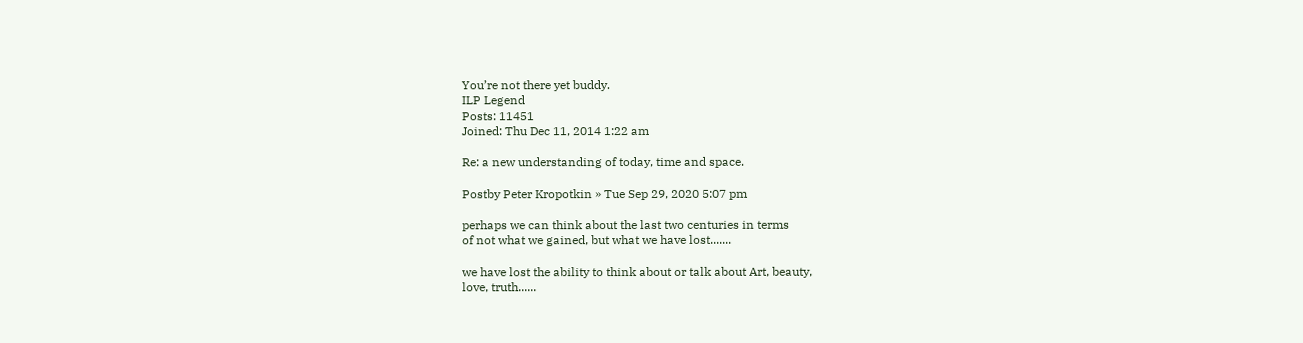You’re not there yet buddy.
ILP Legend
Posts: 11451
Joined: Thu Dec 11, 2014 1:22 am

Re: a new understanding of today, time and space.

Postby Peter Kropotkin » Tue Sep 29, 2020 5:07 pm

perhaps we can think about the last two centuries in terms
of not what we gained, but what we have lost.......

we have lost the ability to think about or talk about Art, beauty,
love, truth......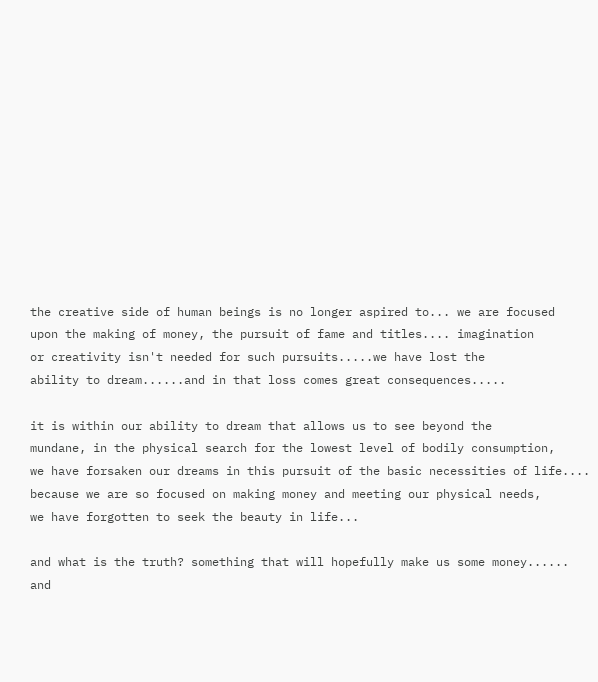the creative side of human beings is no longer aspired to... we are focused
upon the making of money, the pursuit of fame and titles.... imagination
or creativity isn't needed for such pursuits.....we have lost the
ability to dream......and in that loss comes great consequences.....

it is within our ability to dream that allows us to see beyond the
mundane, in the physical search for the lowest level of bodily consumption,
we have forsaken our dreams in this pursuit of the basic necessities of life....
because we are so focused on making money and meeting our physical needs,
we have forgotten to seek the beauty in life...

and what is the truth? something that will hopefully make us some money......
and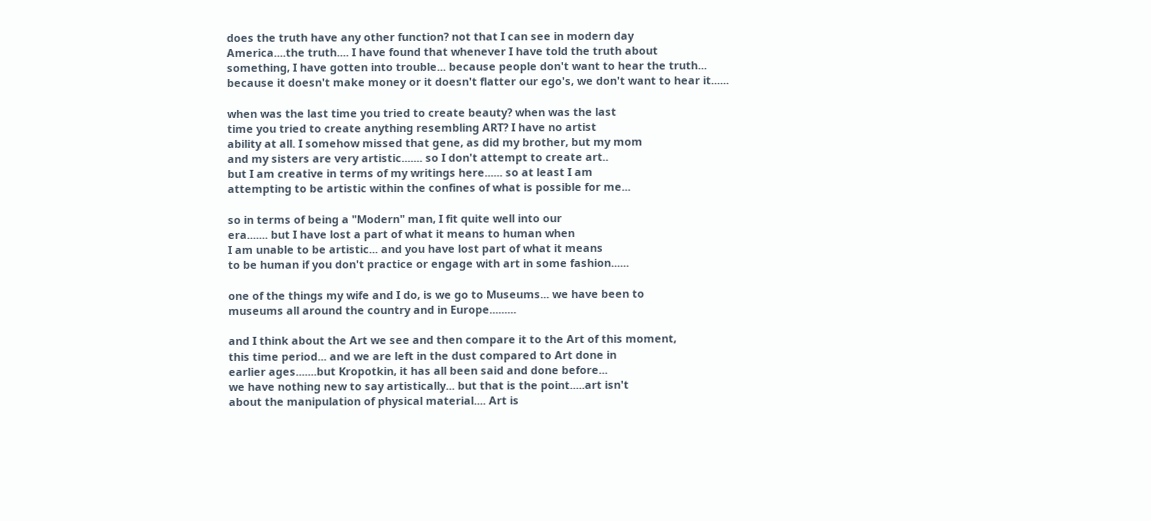does the truth have any other function? not that I can see in modern day
America....the truth.... I have found that whenever I have told the truth about
something, I have gotten into trouble... because people don't want to hear the truth...
because it doesn't make money or it doesn't flatter our ego's, we don't want to hear it......

when was the last time you tried to create beauty? when was the last
time you tried to create anything resembling ART? I have no artist
ability at all. I somehow missed that gene, as did my brother, but my mom
and my sisters are very artistic....... so I don't attempt to create art..
but I am creative in terms of my writings here...... so at least I am
attempting to be artistic within the confines of what is possible for me...

so in terms of being a "Modern" man, I fit quite well into our
era....... but I have lost a part of what it means to human when
I am unable to be artistic... and you have lost part of what it means
to be human if you don't practice or engage with art in some fashion......

one of the things my wife and I do, is we go to Museums... we have been to
museums all around the country and in Europe.........

and I think about the Art we see and then compare it to the Art of this moment,
this time period... and we are left in the dust compared to Art done in
earlier ages.......but Kropotkin, it has all been said and done before...
we have nothing new to say artistically... but that is the point.....art isn't
about the manipulation of physical material.... Art is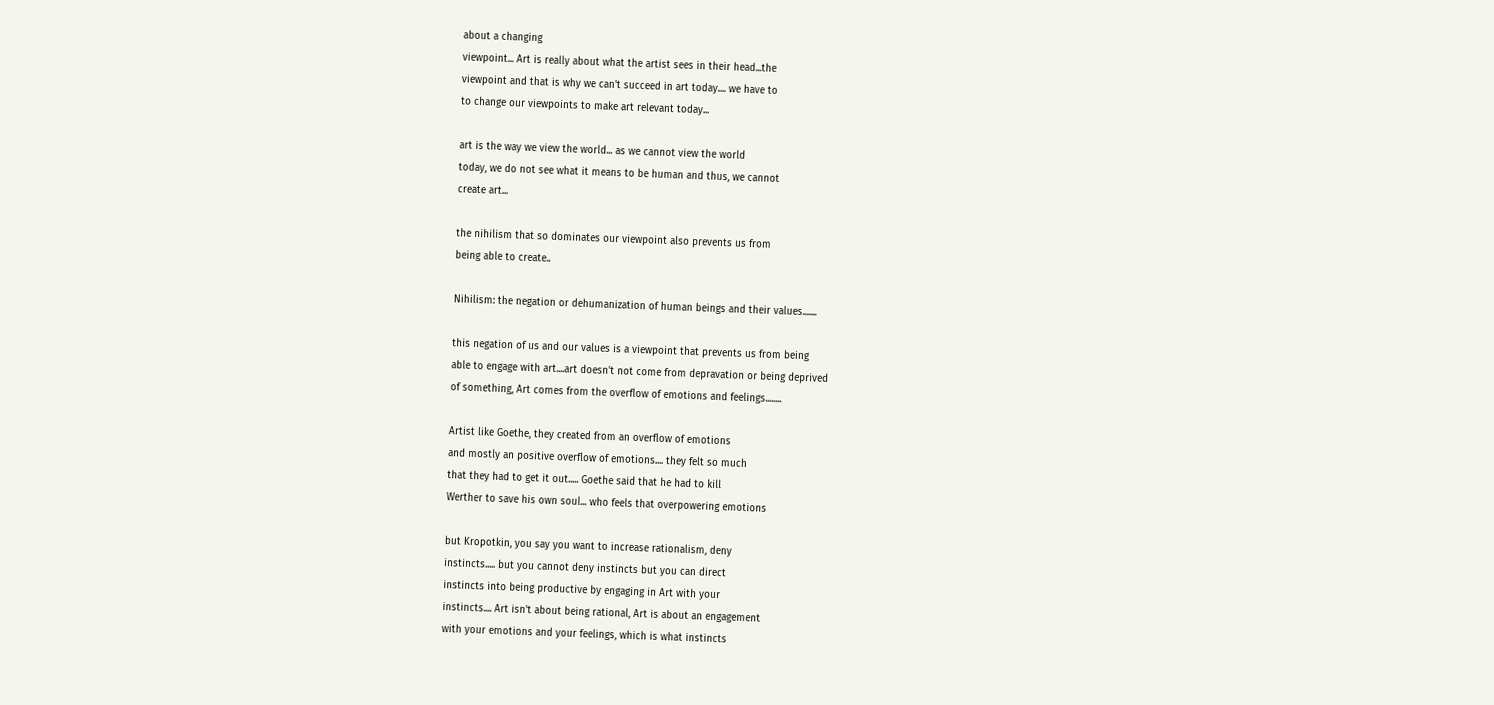about a changing
viewpoint... Art is really about what the artist sees in their head...the
viewpoint and that is why we can't succeed in art today.... we have to
to change our viewpoints to make art relevant today...

art is the way we view the world... as we cannot view the world
today, we do not see what it means to be human and thus, we cannot
create art...

the nihilism that so dominates our viewpoint also prevents us from
being able to create..

Nihilism: the negation or dehumanization of human beings and their values.......

this negation of us and our values is a viewpoint that prevents us from being
able to engage with art....art doesn't not come from depravation or being deprived
of something, Art comes from the overflow of emotions and feelings........

Artist like Goethe, they created from an overflow of emotions
and mostly an positive overflow of emotions.... they felt so much
that they had to get it out..... Goethe said that he had to kill
Werther to save his own soul... who feels that overpowering emotions

but Kropotkin, you say you want to increase rationalism, deny
instincts..... but you cannot deny instincts but you can direct
instincts into being productive by engaging in Art with your
instincts.... Art isn't about being rational, Art is about an engagement
with your emotions and your feelings, which is what instincts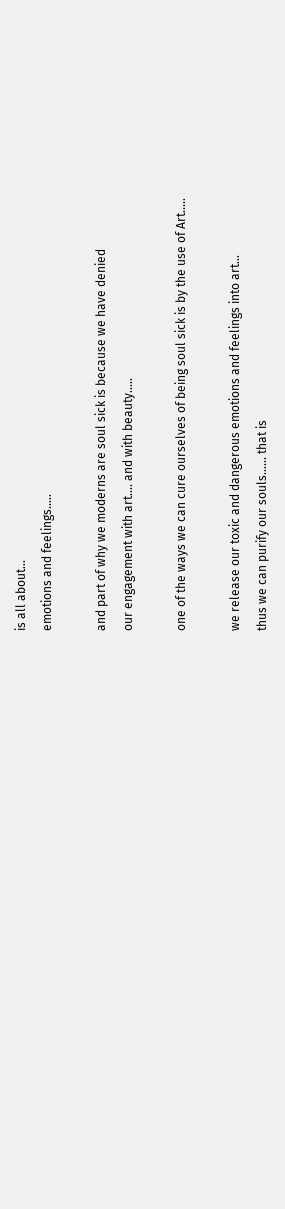is all about...
emotions and feelings.....

and part of why we moderns are soul sick is because we have denied
our engagement with art.... and with beauty.....

one of the ways we can cure ourselves of being soul sick is by the use of Art.....

we release our toxic and dangerous emotions and feelings into art...
thus we can purify our souls...... that is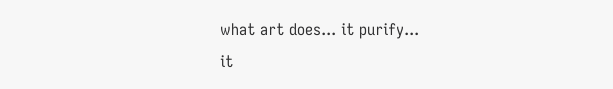what art does... it purify...
it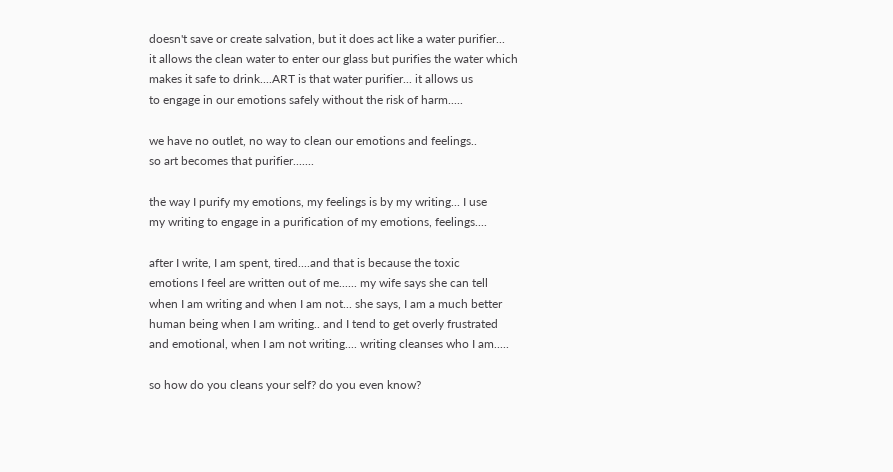doesn't save or create salvation, but it does act like a water purifier...
it allows the clean water to enter our glass but purifies the water which
makes it safe to drink....ART is that water purifier... it allows us
to engage in our emotions safely without the risk of harm.....

we have no outlet, no way to clean our emotions and feelings..
so art becomes that purifier.......

the way I purify my emotions, my feelings is by my writing... I use
my writing to engage in a purification of my emotions, feelings....

after I write, I am spent, tired....and that is because the toxic
emotions I feel are written out of me...... my wife says she can tell
when I am writing and when I am not... she says, I am a much better
human being when I am writing.. and I tend to get overly frustrated
and emotional, when I am not writing.... writing cleanses who I am.....

so how do you cleans your self? do you even know?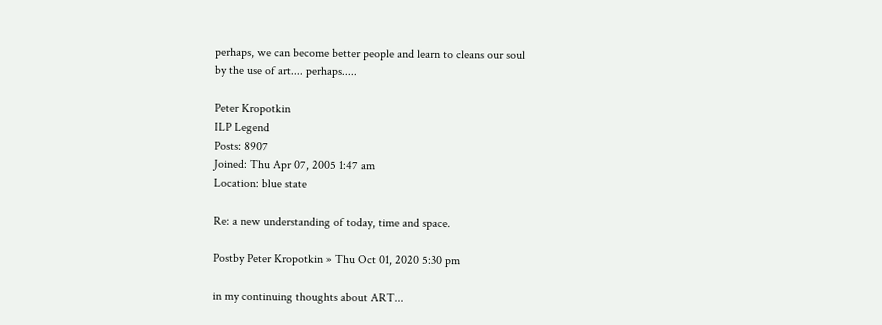perhaps, we can become better people and learn to cleans our soul
by the use of art.... perhaps.....

Peter Kropotkin
ILP Legend
Posts: 8907
Joined: Thu Apr 07, 2005 1:47 am
Location: blue state

Re: a new understanding of today, time and space.

Postby Peter Kropotkin » Thu Oct 01, 2020 5:30 pm

in my continuing thoughts about ART...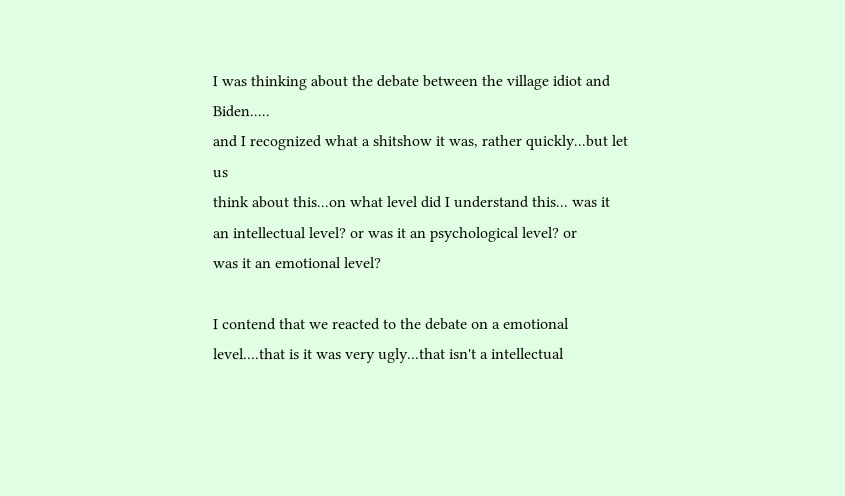I was thinking about the debate between the village idiot and Biden.....
and I recognized what a shitshow it was, rather quickly...but let us
think about this...on what level did I understand this... was it
an intellectual level? or was it an psychological level? or
was it an emotional level?

I contend that we reacted to the debate on a emotional
level....that is it was very ugly...that isn't a intellectual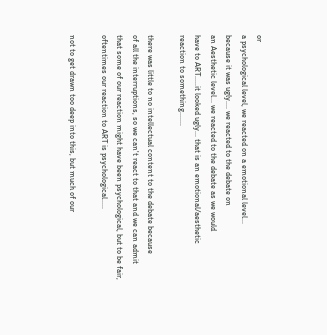or
a psychological level, we reacted on a emotional level...
because it was ugly.... we reacted to the debate on
an Aesthetic level... we reacted to the debate as we would
have to ART.....it looked ugly... that is an emotional/aesthetic
reaction to something.......

there was little to no intellectual content to the debate because
of all the interruptions, so we can't react to that and we can admit
that some of our reaction might have been psychological, but to be fair,
oftentimes our reaction to ART is psychological.....

not to get drawn too deep into this, but much of our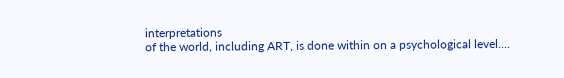interpretations
of the world, including ART, is done within on a psychological level....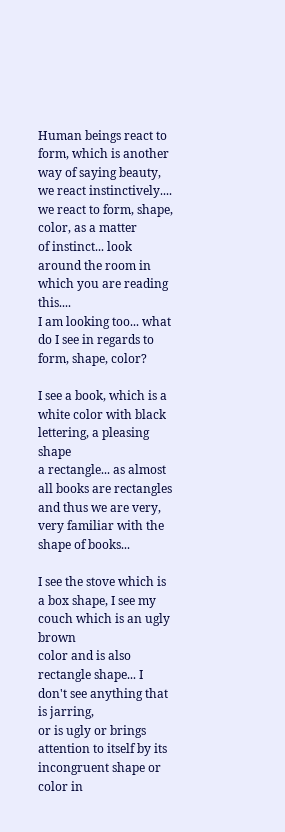Human beings react to form, which is another way of saying beauty,
we react instinctively.... we react to form, shape, color, as a matter
of instinct... look around the room in which you are reading this....
I am looking too... what do I see in regards to form, shape, color?

I see a book, which is a white color with black lettering, a pleasing shape
a rectangle... as almost all books are rectangles and thus we are very,
very familiar with the shape of books...

I see the stove which is a box shape, I see my couch which is an ugly brown
color and is also rectangle shape... I don't see anything that is jarring,
or is ugly or brings attention to itself by its incongruent shape or color in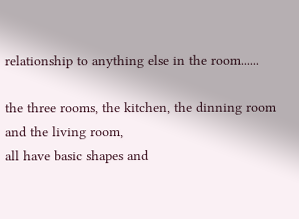relationship to anything else in the room......

the three rooms, the kitchen, the dinning room and the living room,
all have basic shapes and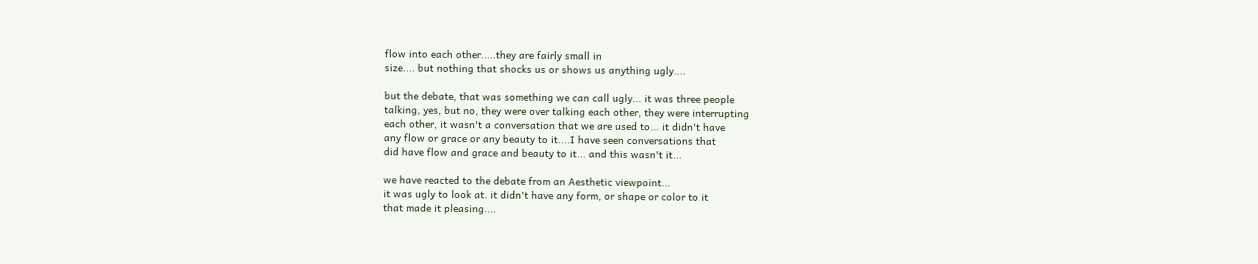flow into each other.....they are fairly small in
size.... but nothing that shocks us or shows us anything ugly....

but the debate, that was something we can call ugly... it was three people
talking, yes, but no, they were over talking each other, they were interrupting
each other, it wasn't a conversation that we are used to... it didn't have
any flow or grace or any beauty to it....I have seen conversations that
did have flow and grace and beauty to it... and this wasn't it...

we have reacted to the debate from an Aesthetic viewpoint...
it was ugly to look at. it didn't have any form, or shape or color to it
that made it pleasing....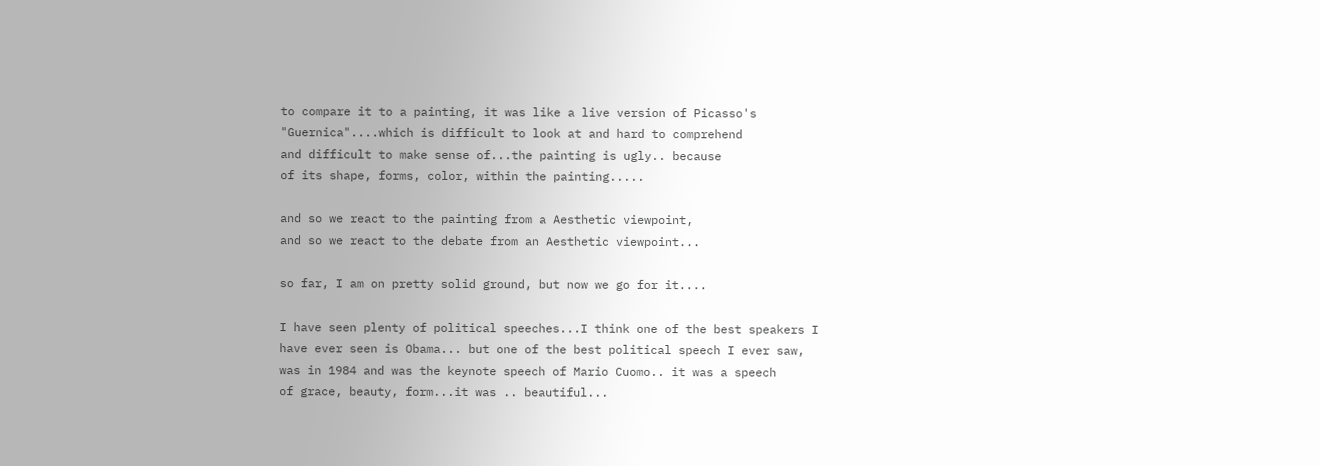to compare it to a painting, it was like a live version of Picasso's
"Guernica"....which is difficult to look at and hard to comprehend
and difficult to make sense of...the painting is ugly.. because
of its shape, forms, color, within the painting.....

and so we react to the painting from a Aesthetic viewpoint,
and so we react to the debate from an Aesthetic viewpoint...

so far, I am on pretty solid ground, but now we go for it....

I have seen plenty of political speeches...I think one of the best speakers I
have ever seen is Obama... but one of the best political speech I ever saw,
was in 1984 and was the keynote speech of Mario Cuomo.. it was a speech
of grace, beauty, form...it was .. beautiful...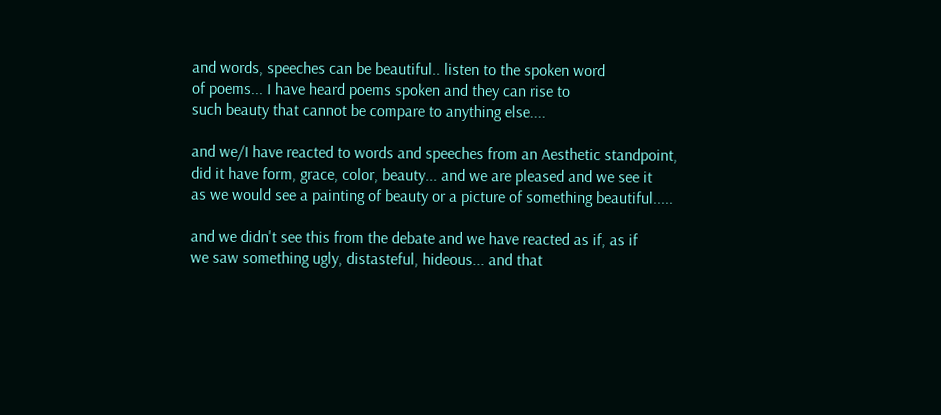and words, speeches can be beautiful.. listen to the spoken word
of poems... I have heard poems spoken and they can rise to
such beauty that cannot be compare to anything else....

and we/I have reacted to words and speeches from an Aesthetic standpoint,
did it have form, grace, color, beauty... and we are pleased and we see it
as we would see a painting of beauty or a picture of something beautiful.....

and we didn't see this from the debate and we have reacted as if, as if
we saw something ugly, distasteful, hideous... and that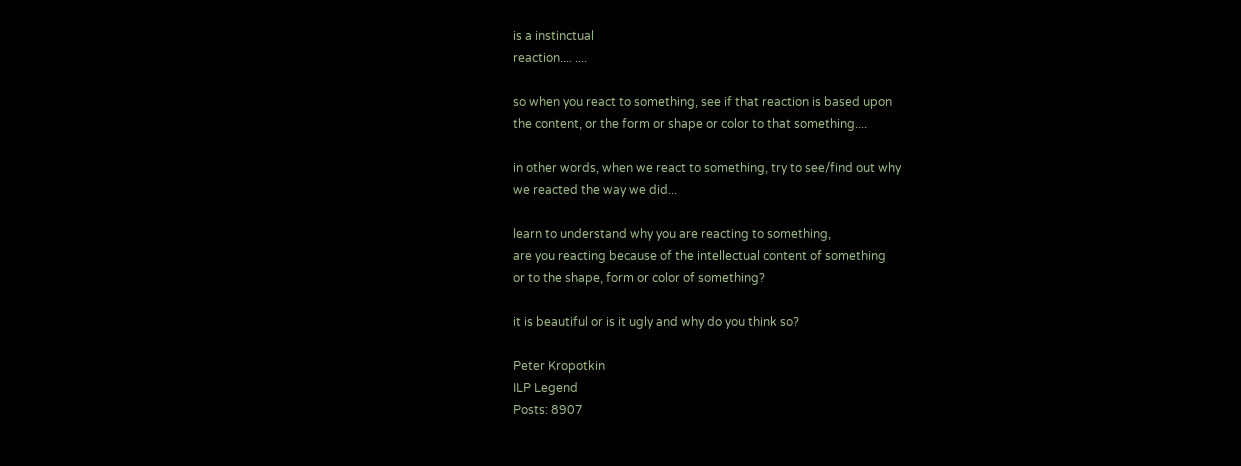is a instinctual
reaction.... ....

so when you react to something, see if that reaction is based upon
the content, or the form or shape or color to that something....

in other words, when we react to something, try to see/find out why
we reacted the way we did...

learn to understand why you are reacting to something,
are you reacting because of the intellectual content of something
or to the shape, form or color of something?

it is beautiful or is it ugly and why do you think so?

Peter Kropotkin
ILP Legend
Posts: 8907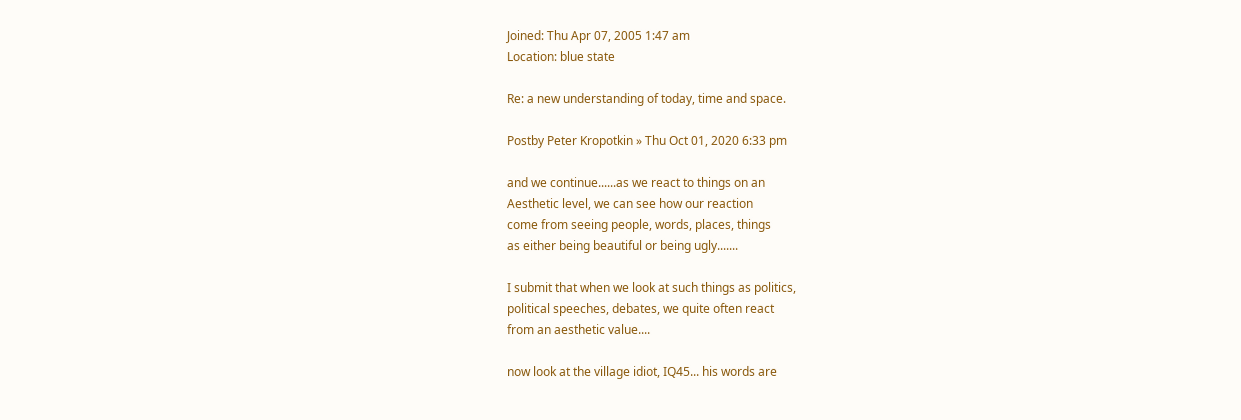Joined: Thu Apr 07, 2005 1:47 am
Location: blue state

Re: a new understanding of today, time and space.

Postby Peter Kropotkin » Thu Oct 01, 2020 6:33 pm

and we continue......as we react to things on an
Aesthetic level, we can see how our reaction
come from seeing people, words, places, things
as either being beautiful or being ugly.......

I submit that when we look at such things as politics,
political speeches, debates, we quite often react
from an aesthetic value....

now look at the village idiot, IQ45... his words are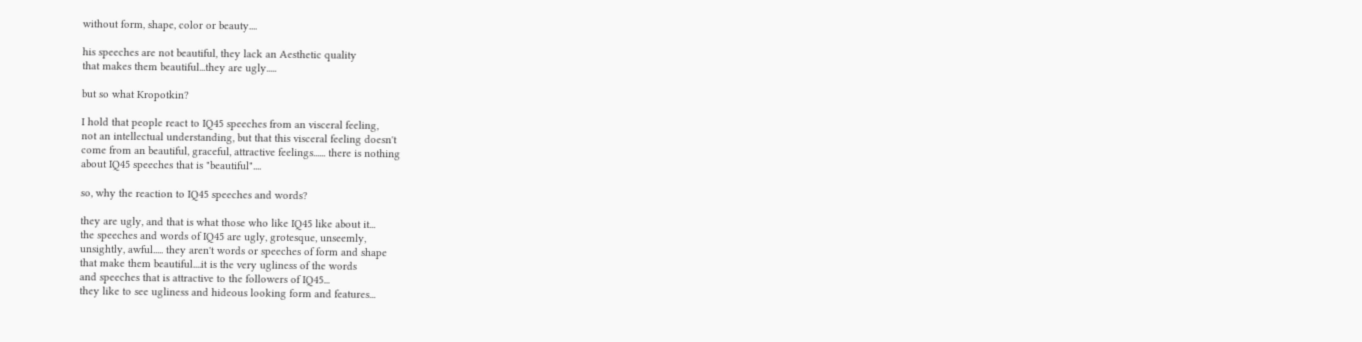without form, shape, color or beauty....

his speeches are not beautiful, they lack an Aesthetic quality
that makes them beautiful...they are ugly.....

but so what Kropotkin?

I hold that people react to IQ45 speeches from an visceral feeling,
not an intellectual understanding, but that this visceral feeling doesn't
come from an beautiful, graceful, attractive feelings...... there is nothing
about IQ45 speeches that is "beautiful"....

so, why the reaction to IQ45 speeches and words?

they are ugly, and that is what those who like IQ45 like about it...
the speeches and words of IQ45 are ugly, grotesque, unseemly,
unsightly, awful..... they aren't words or speeches of form and shape
that make them beautiful....it is the very ugliness of the words
and speeches that is attractive to the followers of IQ45...
they like to see ugliness and hideous looking form and features...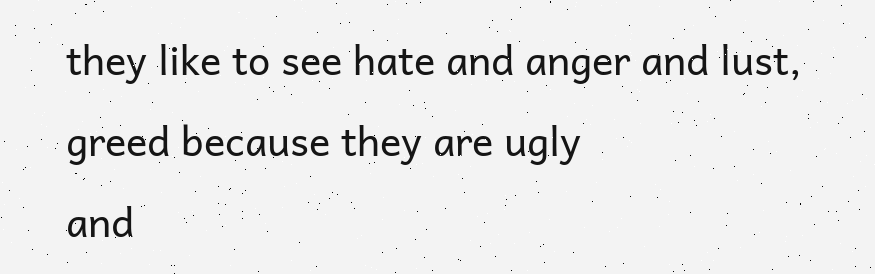they like to see hate and anger and lust, greed because they are ugly
and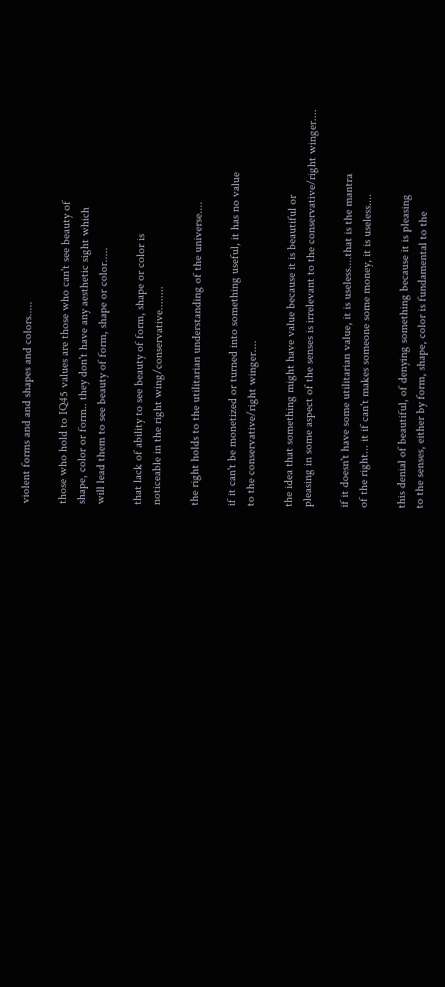violent forms and and shapes and colors.....

those who hold to IQ45 values are those who can't see beauty of
shape, color or form.. they don't have any aesthetic sight which
will lead them to see beauty of form, shape or color.....

that lack of ability to see beauty of form, shape or color is
noticeable in the right wing/conservative........

the right holds to the utilitarian understanding of the universe....

if it can't be monetized or turned into something useful, it has no value
to the conservative/right winger....

the idea that something might have value because it is beautiful or
pleasing in some aspect of the senses is irrelevant to the conservative/right winger....

if it doesn't have some utilitarian value, it is useless....that is the mantra
of the right... it if can't makes someone some money, it is useless....

this denial of beautiful, of denying something because it is pleasing
to the senses, either by form, shape, color is fundamental to the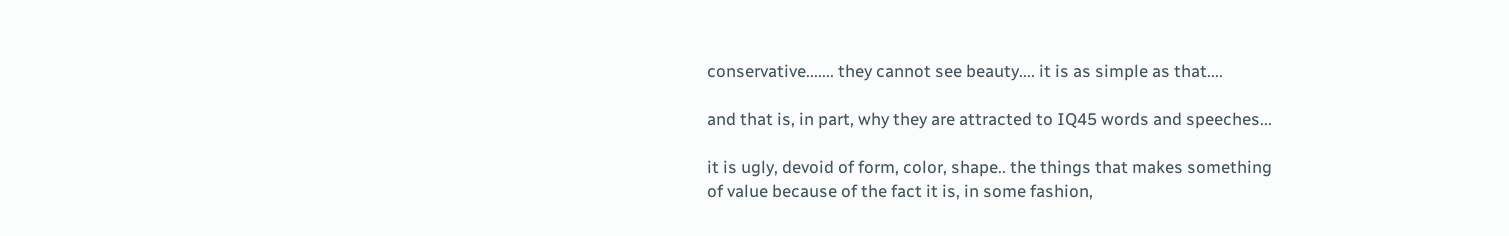conservative....... they cannot see beauty.... it is as simple as that....

and that is, in part, why they are attracted to IQ45 words and speeches...

it is ugly, devoid of form, color, shape.. the things that makes something
of value because of the fact it is, in some fashion,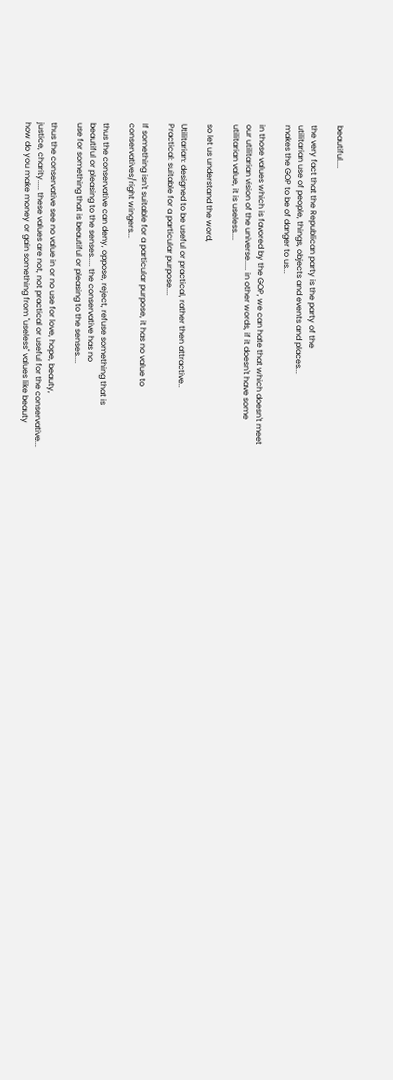beautiful....

the very fact that the Republican party is the party of the
utilitarian use of people, things, objects and events and places...
makes the GOP to be of danger to us...

in those values which is favored by the GOP, we can hate that which doesn't meet
our utilitarian vision of the universe..... in other words, if it doesn't have some
utilitarian value, it is useless....

so let us understand the word,

Utilitarian: designed to be useful or practical, rather then attractive..
Practical: suitable for a particular purpose....

If something isn't suitable for a particular purpose, it has no value to
conservatives/right wingers...

thus the conservative can deny, oppose, reject, refuse something that is
beautiful or pleasing to the senses..... the conservative has no
use for something that is beautiful or pleasing to the senses....

thus the conservative see no value in or no use for love, hope, beauty,
justice, charity..... these values are not, not practical or useful for the conservative...
how do you make money or gain something from "useless" values like beauty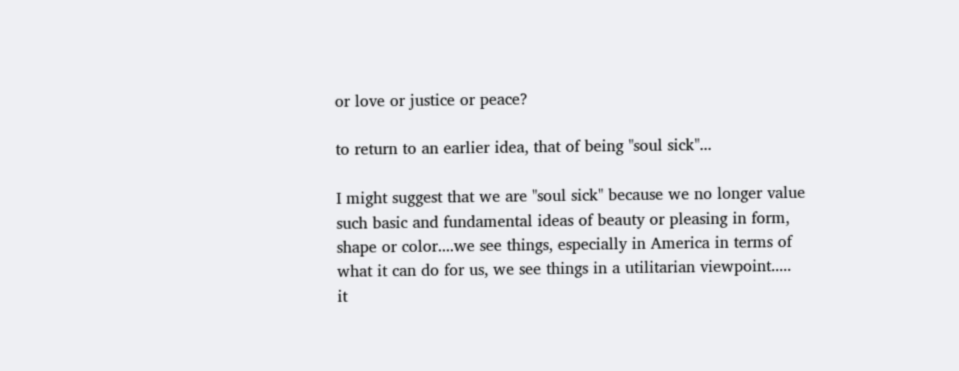or love or justice or peace?

to return to an earlier idea, that of being "soul sick"...

I might suggest that we are "soul sick" because we no longer value
such basic and fundamental ideas of beauty or pleasing in form,
shape or color....we see things, especially in America in terms of
what it can do for us, we see things in a utilitarian viewpoint.....
it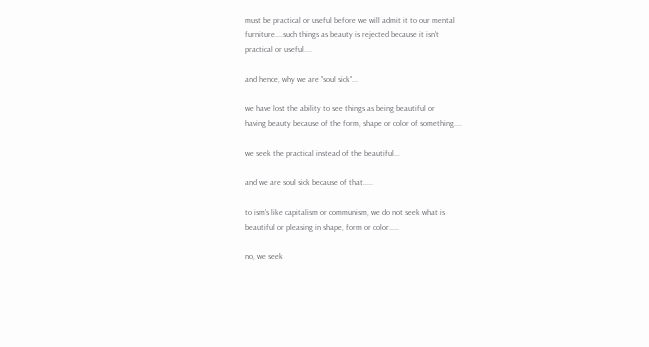must be practical or useful before we will admit it to our mental
furniture....such things as beauty is rejected because it isn't
practical or useful....

and hence, why we are "soul sick"...

we have lost the ability to see things as being beautiful or
having beauty because of the form, shape or color of something....

we seek the practical instead of the beautiful...

and we are soul sick because of that.....

to ism's like capitalism or communism, we do not seek what is
beautiful or pleasing in shape, form or color.....

no, we seek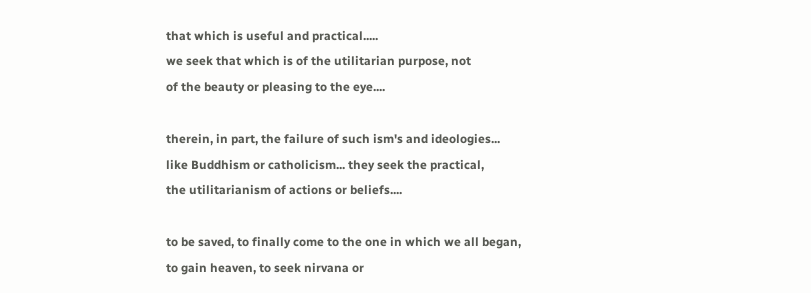that which is useful and practical.....
we seek that which is of the utilitarian purpose, not
of the beauty or pleasing to the eye....

therein, in part, the failure of such ism's and ideologies...
like Buddhism or catholicism... they seek the practical,
the utilitarianism of actions or beliefs....

to be saved, to finally come to the one in which we all began,
to gain heaven, to seek nirvana or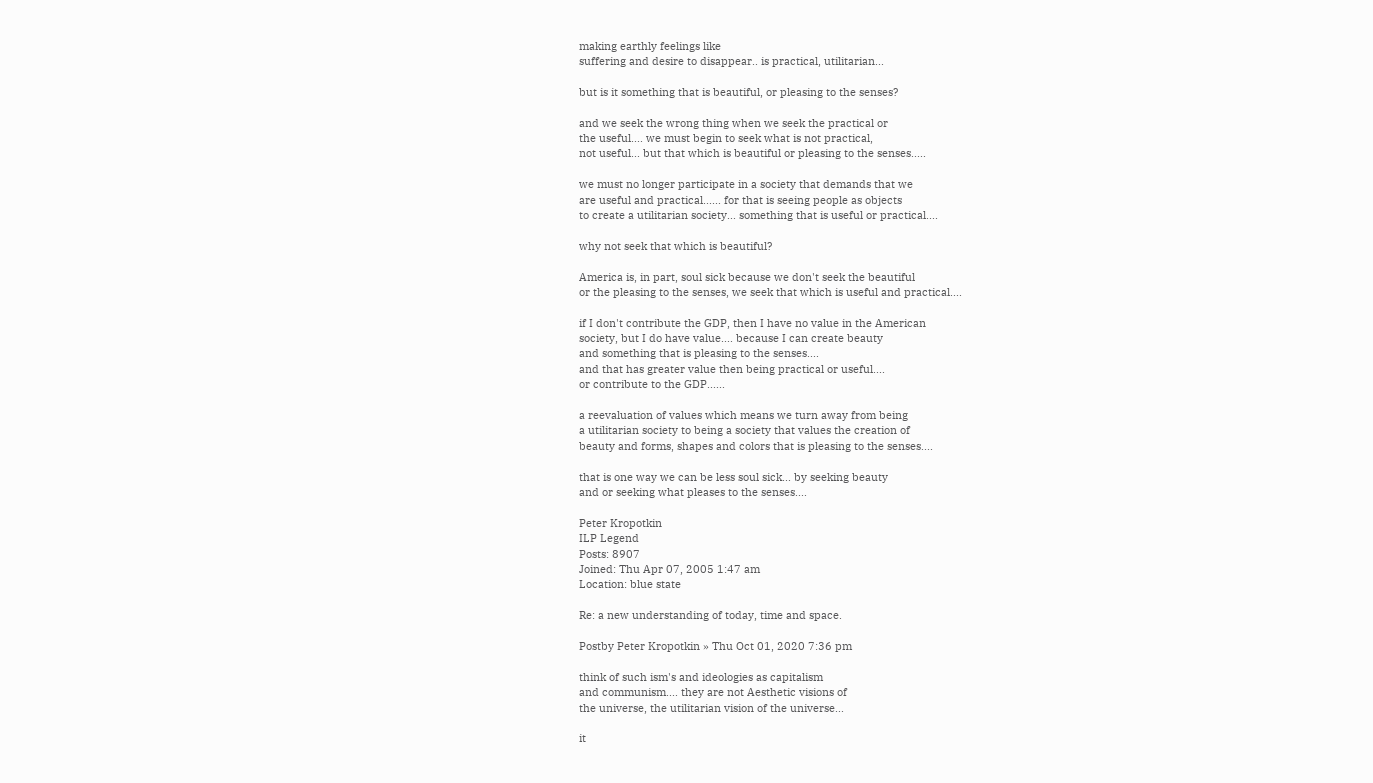making earthly feelings like
suffering and desire to disappear.. is practical, utilitarian...

but is it something that is beautiful, or pleasing to the senses?

and we seek the wrong thing when we seek the practical or
the useful.... we must begin to seek what is not practical,
not useful... but that which is beautiful or pleasing to the senses.....

we must no longer participate in a society that demands that we
are useful and practical...... for that is seeing people as objects
to create a utilitarian society... something that is useful or practical....

why not seek that which is beautiful?

America is, in part, soul sick because we don't seek the beautiful
or the pleasing to the senses, we seek that which is useful and practical....

if I don't contribute the GDP, then I have no value in the American
society, but I do have value.... because I can create beauty
and something that is pleasing to the senses....
and that has greater value then being practical or useful....
or contribute to the GDP......

a reevaluation of values which means we turn away from being
a utilitarian society to being a society that values the creation of
beauty and forms, shapes and colors that is pleasing to the senses....

that is one way we can be less soul sick... by seeking beauty
and or seeking what pleases to the senses....

Peter Kropotkin
ILP Legend
Posts: 8907
Joined: Thu Apr 07, 2005 1:47 am
Location: blue state

Re: a new understanding of today, time and space.

Postby Peter Kropotkin » Thu Oct 01, 2020 7:36 pm

think of such ism's and ideologies as capitalism
and communism.... they are not Aesthetic visions of
the universe, the utilitarian vision of the universe...

it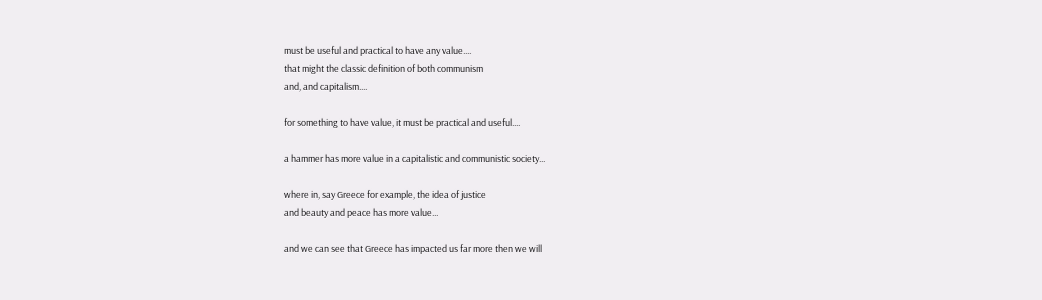must be useful and practical to have any value....
that might the classic definition of both communism
and, and capitalism....

for something to have value, it must be practical and useful....

a hammer has more value in a capitalistic and communistic society...

where in, say Greece for example, the idea of justice
and beauty and peace has more value...

and we can see that Greece has impacted us far more then we will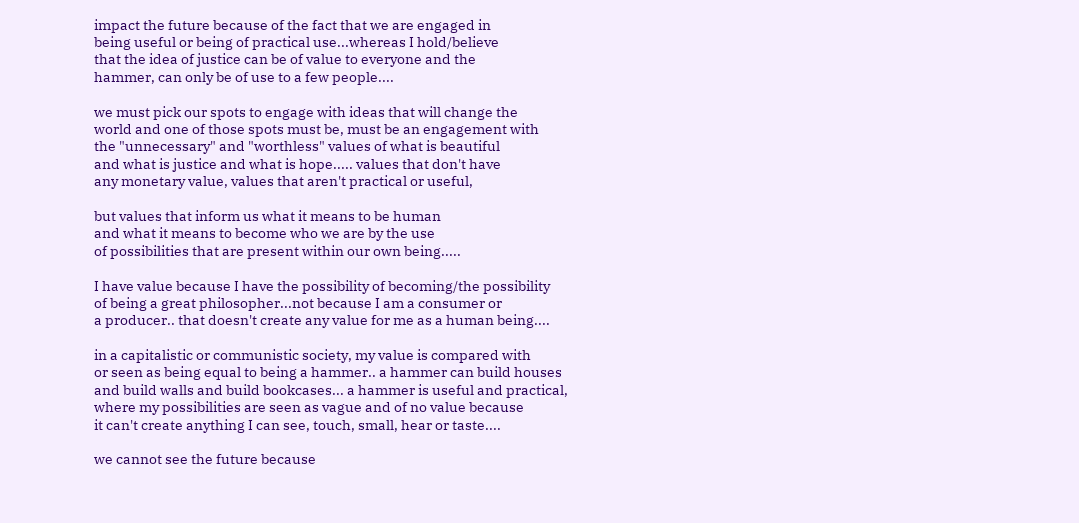impact the future because of the fact that we are engaged in
being useful or being of practical use...whereas I hold/believe
that the idea of justice can be of value to everyone and the
hammer, can only be of use to a few people....

we must pick our spots to engage with ideas that will change the
world and one of those spots must be, must be an engagement with
the "unnecessary" and "worthless" values of what is beautiful
and what is justice and what is hope..... values that don't have
any monetary value, values that aren't practical or useful,

but values that inform us what it means to be human
and what it means to become who we are by the use
of possibilities that are present within our own being.....

I have value because I have the possibility of becoming/the possibility
of being a great philosopher...not because I am a consumer or
a producer.. that doesn't create any value for me as a human being....

in a capitalistic or communistic society, my value is compared with
or seen as being equal to being a hammer.. a hammer can build houses
and build walls and build bookcases... a hammer is useful and practical,
where my possibilities are seen as vague and of no value because
it can't create anything I can see, touch, small, hear or taste....

we cannot see the future because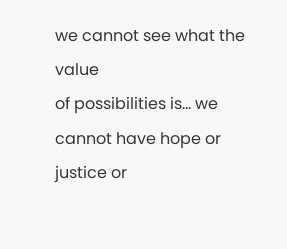we cannot see what the value
of possibilities is... we cannot have hope or justice or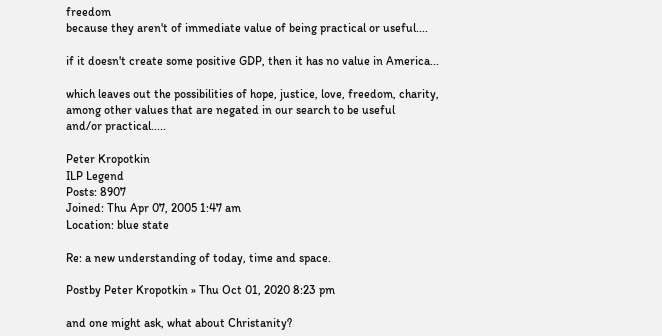freedom
because they aren't of immediate value of being practical or useful....

if it doesn't create some positive GDP, then it has no value in America...

which leaves out the possibilities of hope, justice, love, freedom, charity,
among other values that are negated in our search to be useful
and/or practical.....

Peter Kropotkin
ILP Legend
Posts: 8907
Joined: Thu Apr 07, 2005 1:47 am
Location: blue state

Re: a new understanding of today, time and space.

Postby Peter Kropotkin » Thu Oct 01, 2020 8:23 pm

and one might ask, what about Christanity?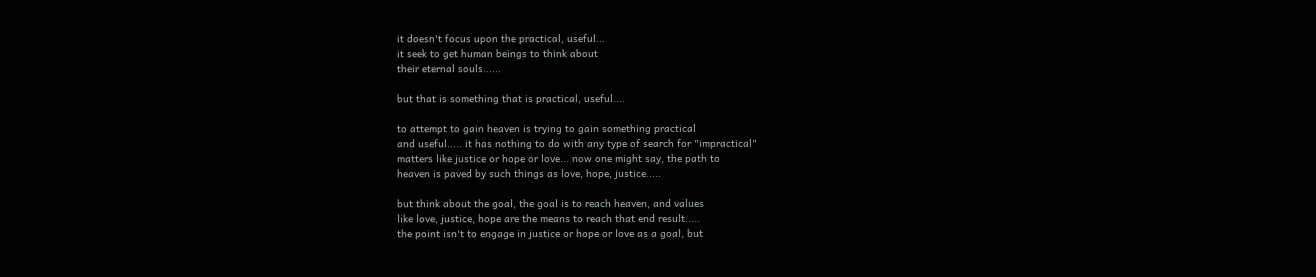it doesn't focus upon the practical, useful...
it seek to get human beings to think about
their eternal souls......

but that is something that is practical, useful....

to attempt to gain heaven is trying to gain something practical
and useful..... it has nothing to do with any type of search for "impractical"
matters like justice or hope or love... now one might say, the path to
heaven is paved by such things as love, hope, justice.....

but think about the goal, the goal is to reach heaven, and values
like love, justice, hope are the means to reach that end result.....
the point isn't to engage in justice or hope or love as a goal, but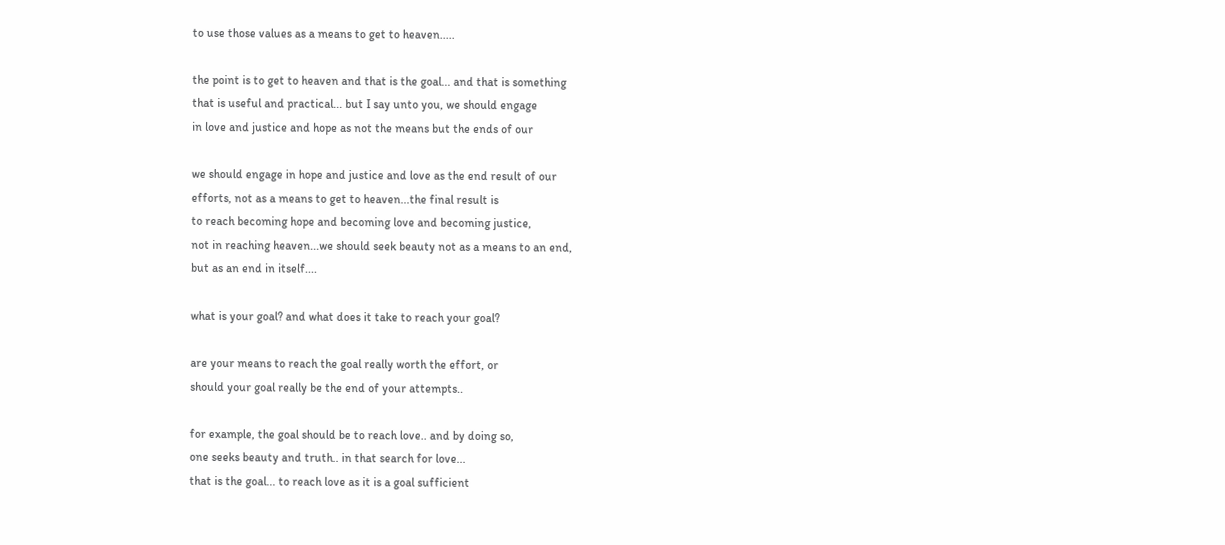to use those values as a means to get to heaven.....

the point is to get to heaven and that is the goal... and that is something
that is useful and practical... but I say unto you, we should engage
in love and justice and hope as not the means but the ends of our

we should engage in hope and justice and love as the end result of our
efforts, not as a means to get to heaven...the final result is
to reach becoming hope and becoming love and becoming justice,
not in reaching heaven...we should seek beauty not as a means to an end,
but as an end in itself....

what is your goal? and what does it take to reach your goal?

are your means to reach the goal really worth the effort, or
should your goal really be the end of your attempts..

for example, the goal should be to reach love.. and by doing so,
one seeks beauty and truth.. in that search for love...
that is the goal... to reach love as it is a goal sufficient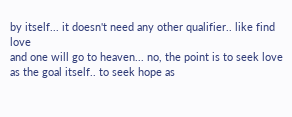by itself... it doesn't need any other qualifier.. like find love
and one will go to heaven... no, the point is to seek love
as the goal itself.. to seek hope as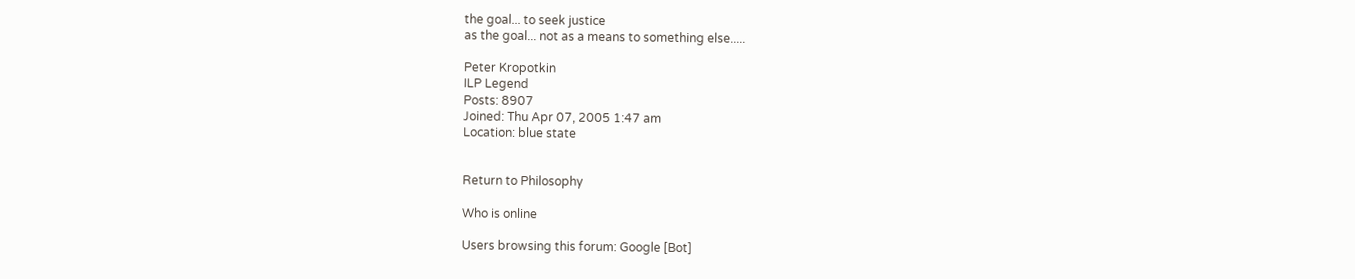the goal... to seek justice
as the goal... not as a means to something else.....

Peter Kropotkin
ILP Legend
Posts: 8907
Joined: Thu Apr 07, 2005 1:47 am
Location: blue state


Return to Philosophy

Who is online

Users browsing this forum: Google [Bot]